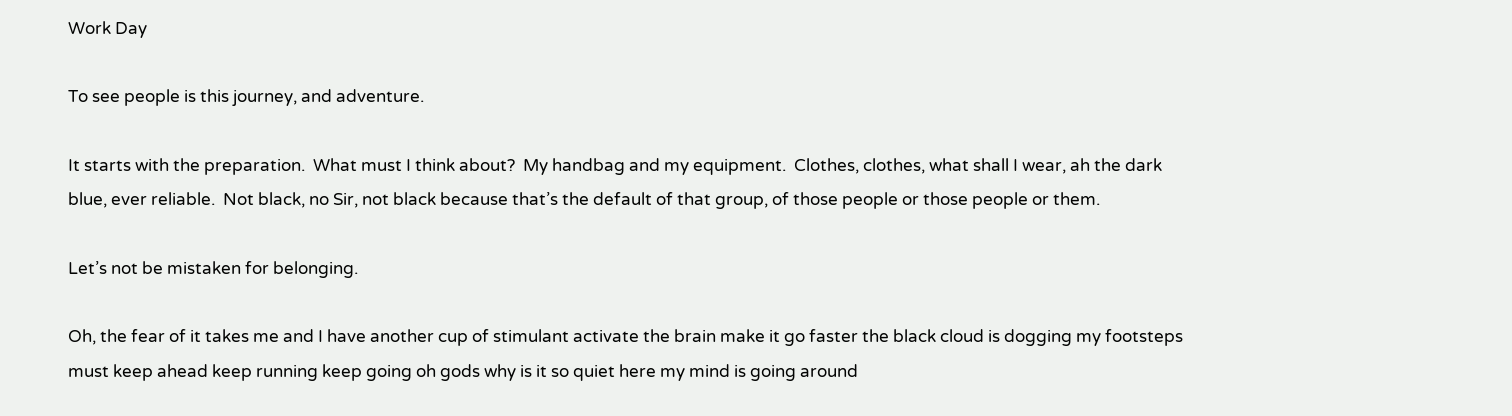Work Day

To see people is this journey, and adventure.

It starts with the preparation.  What must I think about?  My handbag and my equipment.  Clothes, clothes, what shall I wear, ah the dark blue, ever reliable.  Not black, no Sir, not black because that’s the default of that group, of those people or those people or them.

Let’s not be mistaken for belonging.

Oh, the fear of it takes me and I have another cup of stimulant activate the brain make it go faster the black cloud is dogging my footsteps must keep ahead keep running keep going oh gods why is it so quiet here my mind is going around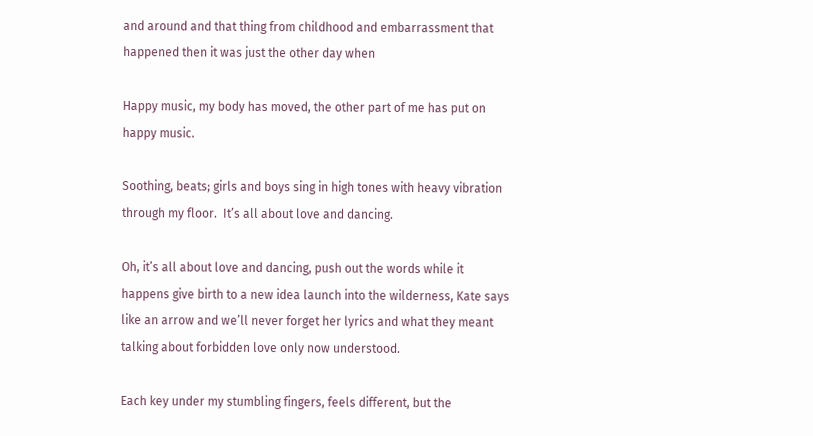and around and that thing from childhood and embarrassment that happened then it was just the other day when

Happy music, my body has moved, the other part of me has put on happy music.

Soothing, beats; girls and boys sing in high tones with heavy vibration through my floor.  It’s all about love and dancing.

Oh, it’s all about love and dancing, push out the words while it happens give birth to a new idea launch into the wilderness, Kate says like an arrow and we’ll never forget her lyrics and what they meant talking about forbidden love only now understood.

Each key under my stumbling fingers, feels different, but the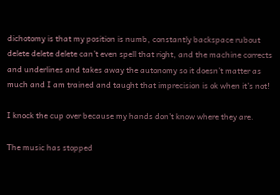dichotomy is that my position is numb, constantly backspace rubout delete delete delete can’t even spell that right, and the machine corrects and underlines and takes away the autonomy so it doesn’t matter as much and I am trained and taught that imprecision is ok when it’s not!

I knock the cup over because my hands don’t know where they are.

The music has stopped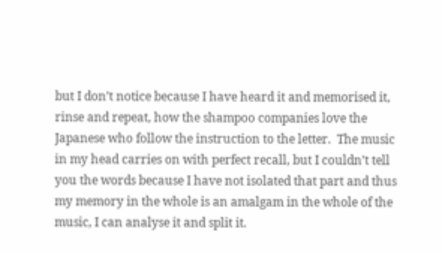but I don’t notice because I have heard it and memorised it, rinse and repeat, how the shampoo companies love the Japanese who follow the instruction to the letter.  The music in my head carries on with perfect recall, but I couldn’t tell you the words because I have not isolated that part and thus my memory in the whole is an amalgam in the whole of the music, I can analyse it and split it.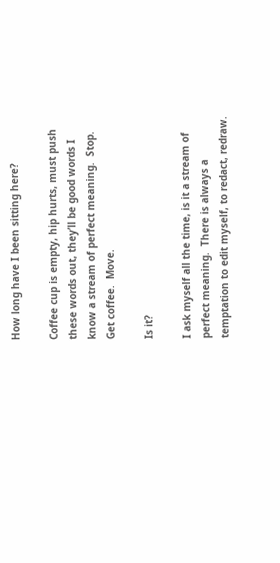How long have I been sitting here?

Coffee cup is empty, hip hurts, must push these words out, they’ll be good words I know a stream of perfect meaning.  Stop.  Get coffee.  Move.

Is it?

I ask myself all the time, is it a stream of perfect meaning.  There is always a temptation to edit myself, to redact, redraw.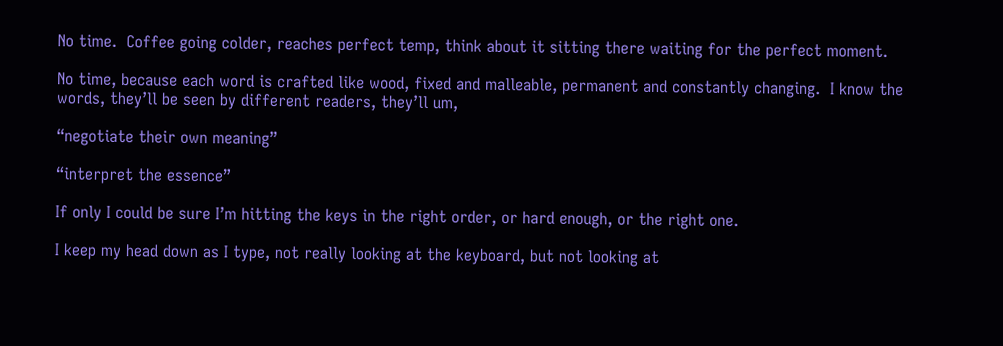No time.  Coffee going colder, reaches perfect temp, think about it sitting there waiting for the perfect moment.

No time, because each word is crafted like wood, fixed and malleable, permanent and constantly changing.  I know the words, they’ll be seen by different readers, they’ll um,

“negotiate their own meaning”

“interpret the essence”

If only I could be sure I’m hitting the keys in the right order, or hard enough, or the right one.

I keep my head down as I type, not really looking at the keyboard, but not looking at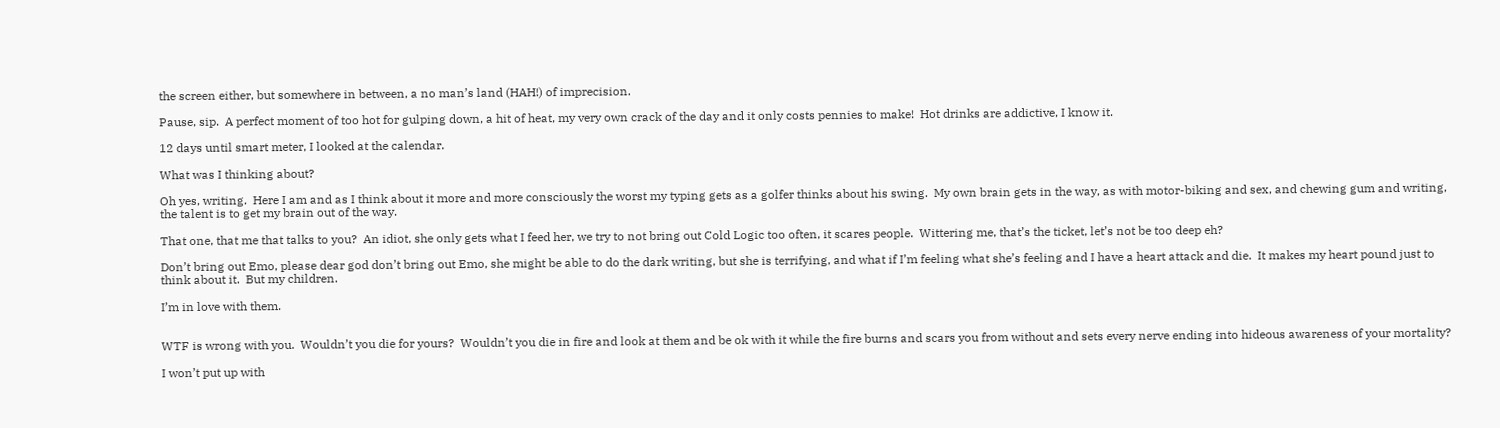the screen either, but somewhere in between, a no man’s land (HAH!) of imprecision.

Pause, sip.  A perfect moment of too hot for gulping down, a hit of heat, my very own crack of the day and it only costs pennies to make!  Hot drinks are addictive, I know it.

12 days until smart meter, I looked at the calendar.

What was I thinking about?

Oh yes, writing.  Here I am and as I think about it more and more consciously the worst my typing gets as a golfer thinks about his swing.  My own brain gets in the way, as with motor-biking and sex, and chewing gum and writing, the talent is to get my brain out of the way.

That one, that me that talks to you?  An idiot, she only gets what I feed her, we try to not bring out Cold Logic too often, it scares people.  Wittering me, that’s the ticket, let’s not be too deep eh?

Don’t bring out Emo, please dear god don’t bring out Emo, she might be able to do the dark writing, but she is terrifying, and what if I’m feeling what she’s feeling and I have a heart attack and die.  It makes my heart pound just to think about it.  But my children.

I’m in love with them.


WTF is wrong with you.  Wouldn’t you die for yours?  Wouldn’t you die in fire and look at them and be ok with it while the fire burns and scars you from without and sets every nerve ending into hideous awareness of your mortality?

I won’t put up with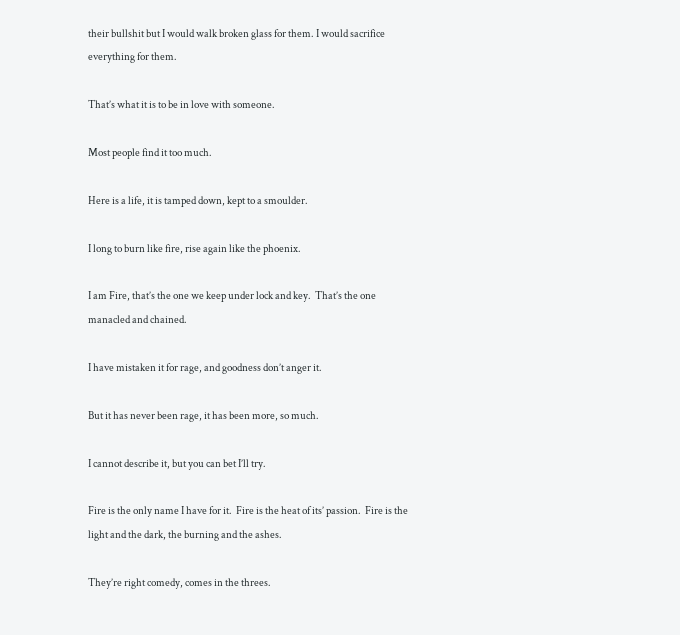their bullshit but I would walk broken glass for them. I would sacrifice everything for them.

That’s what it is to be in love with someone.

Most people find it too much.

Here is a life, it is tamped down, kept to a smoulder.

I long to burn like fire, rise again like the phoenix.

I am Fire, that’s the one we keep under lock and key.  That’s the one manacled and chained.

I have mistaken it for rage, and goodness don’t anger it.

But it has never been rage, it has been more, so much.

I cannot describe it, but you can bet I’ll try.

Fire is the only name I have for it.  Fire is the heat of its’ passion.  Fire is the light and the dark, the burning and the ashes.

They’re right comedy, comes in the threes.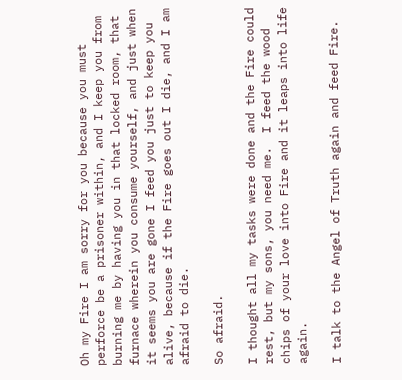Oh my Fire I am sorry for you because you must perforce be a prisoner within, and I keep you from burning me by having you in that locked room, that furnace wherein you consume yourself, and just when it seems you are gone I feed you just to keep you alive, because if the Fire goes out I die, and I am afraid to die.

So afraid.

I thought all my tasks were done and the Fire could rest, but my sons, you need me.  I feed the wood chips of your love into Fire and it leaps into life again.

I talk to the Angel of Truth again and feed Fire.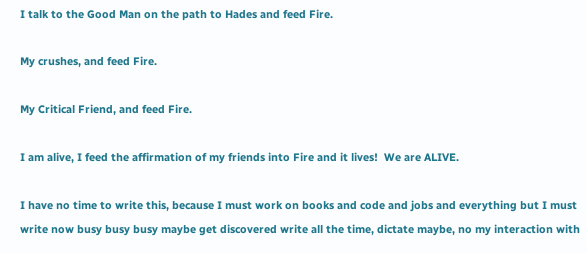I talk to the Good Man on the path to Hades and feed Fire.

My crushes, and feed Fire.

My Critical Friend, and feed Fire.

I am alive, I feed the affirmation of my friends into Fire and it lives!  We are ALIVE.

I have no time to write this, because I must work on books and code and jobs and everything but I must write now busy busy busy maybe get discovered write all the time, dictate maybe, no my interaction with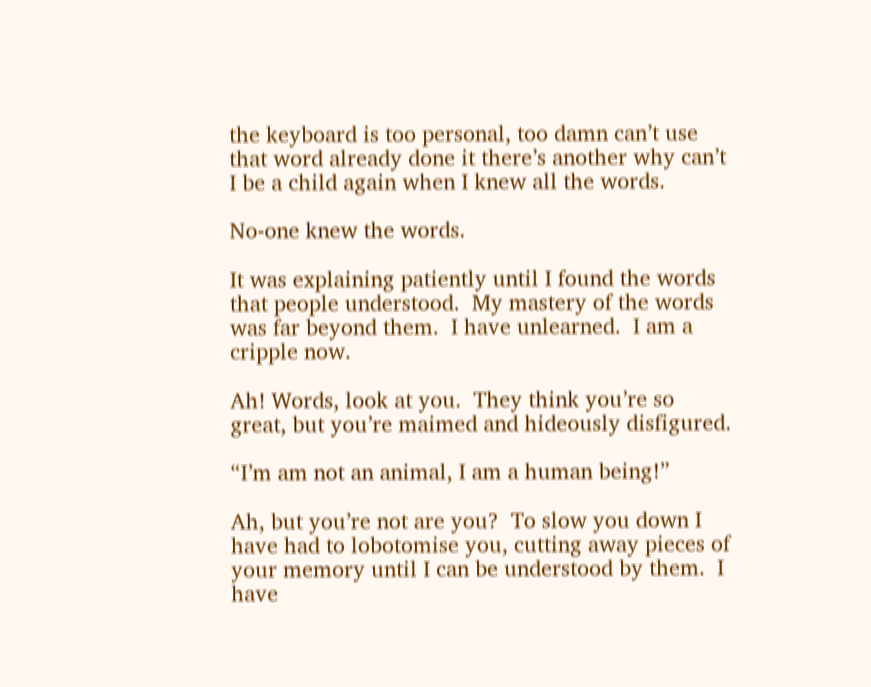the keyboard is too personal, too damn can’t use that word already done it there’s another why can’t I be a child again when I knew all the words.

No-one knew the words.

It was explaining patiently until I found the words that people understood.  My mastery of the words was far beyond them.  I have unlearned.  I am a cripple now.

Ah! Words, look at you.  They think you’re so great, but you’re maimed and hideously disfigured.

“I’m am not an animal, I am a human being!”

Ah, but you’re not are you?  To slow you down I have had to lobotomise you, cutting away pieces of your memory until I can be understood by them.  I have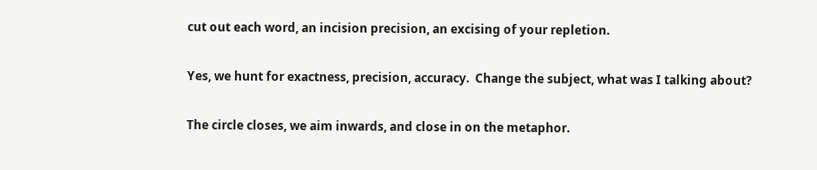cut out each word, an incision precision, an excising of your repletion.

Yes, we hunt for exactness, precision, accuracy.  Change the subject, what was I talking about?

The circle closes, we aim inwards, and close in on the metaphor.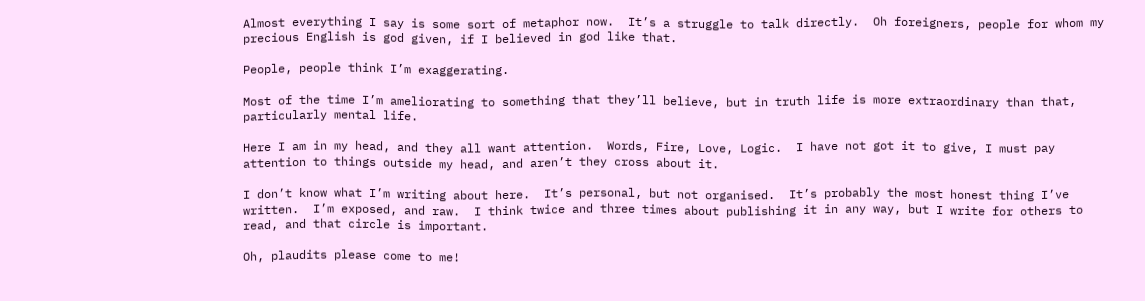Almost everything I say is some sort of metaphor now.  It’s a struggle to talk directly.  Oh foreigners, people for whom my precious English is god given, if I believed in god like that.

People, people think I’m exaggerating.

Most of the time I’m ameliorating to something that they’ll believe, but in truth life is more extraordinary than that, particularly mental life.

Here I am in my head, and they all want attention.  Words, Fire, Love, Logic.  I have not got it to give, I must pay attention to things outside my head, and aren’t they cross about it.

I don’t know what I’m writing about here.  It’s personal, but not organised.  It’s probably the most honest thing I’ve written.  I’m exposed, and raw.  I think twice and three times about publishing it in any way, but I write for others to read, and that circle is important.

Oh, plaudits please come to me!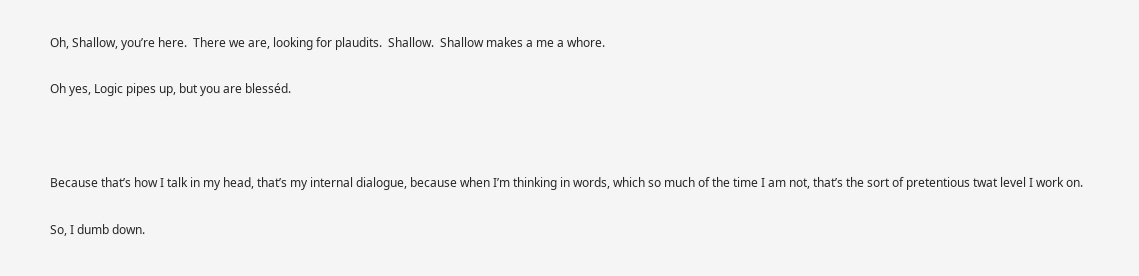Oh, Shallow, you’re here.  There we are, looking for plaudits.  Shallow.  Shallow makes a me a whore.

Oh yes, Logic pipes up, but you are blesséd.



Because that’s how I talk in my head, that’s my internal dialogue, because when I’m thinking in words, which so much of the time I am not, that’s the sort of pretentious twat level I work on.

So, I dumb down.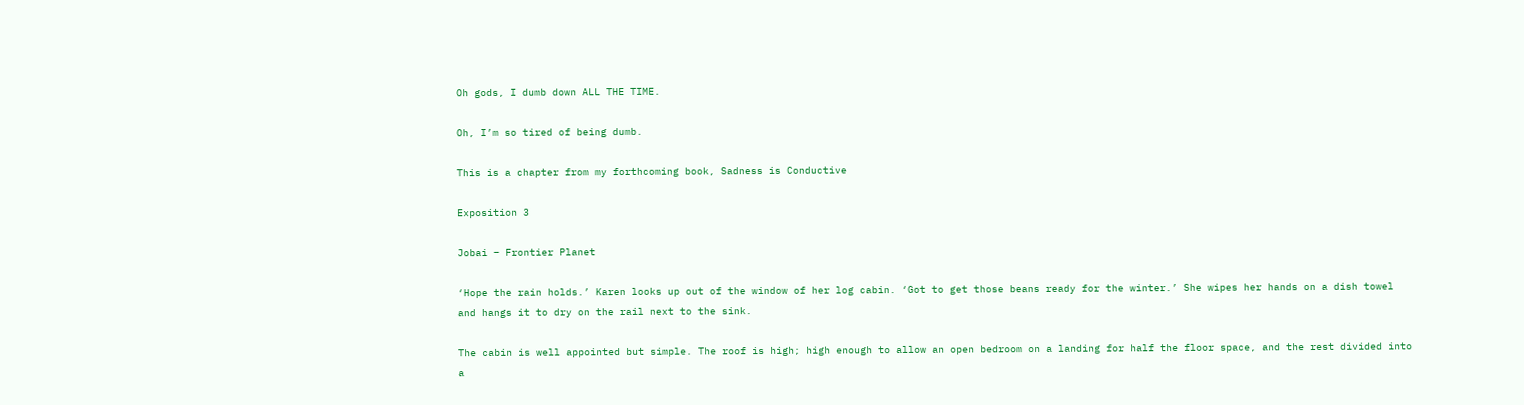Oh gods, I dumb down ALL THE TIME.

Oh, I’m so tired of being dumb.

This is a chapter from my forthcoming book, Sadness is Conductive

Exposition 3

Jobai – Frontier Planet

‘Hope the rain holds.’ Karen looks up out of the window of her log cabin. ‘Got to get those beans ready for the winter.’ She wipes her hands on a dish towel and hangs it to dry on the rail next to the sink.

The cabin is well appointed but simple. The roof is high; high enough to allow an open bedroom on a landing for half the floor space, and the rest divided into a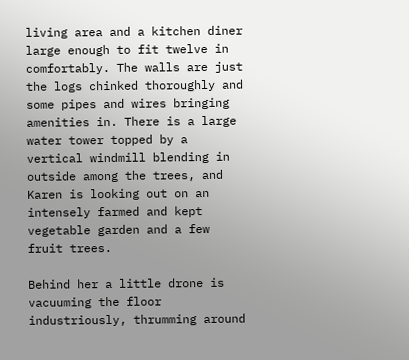living area and a kitchen diner large enough to fit twelve in comfortably. The walls are just the logs chinked thoroughly and some pipes and wires bringing amenities in. There is a large water tower topped by a vertical windmill blending in outside among the trees, and Karen is looking out on an intensely farmed and kept vegetable garden and a few fruit trees.

Behind her a little drone is vacuuming the floor industriously, thrumming around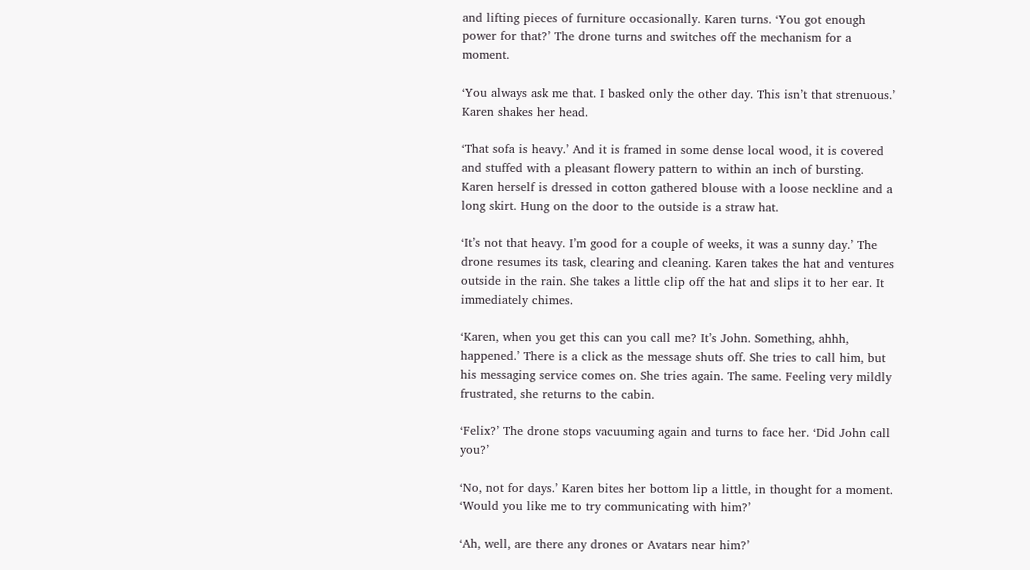and lifting pieces of furniture occasionally. Karen turns. ‘You got enough power for that?’ The drone turns and switches off the mechanism for a moment.

‘You always ask me that. I basked only the other day. This isn’t that strenuous.’ Karen shakes her head.

‘That sofa is heavy.’ And it is framed in some dense local wood, it is covered and stuffed with a pleasant flowery pattern to within an inch of bursting. Karen herself is dressed in cotton gathered blouse with a loose neckline and a long skirt. Hung on the door to the outside is a straw hat.

‘It’s not that heavy. I’m good for a couple of weeks, it was a sunny day.’ The drone resumes its task, clearing and cleaning. Karen takes the hat and ventures outside in the rain. She takes a little clip off the hat and slips it to her ear. It immediately chimes.

‘Karen, when you get this can you call me? It’s John. Something, ahhh, happened.’ There is a click as the message shuts off. She tries to call him, but his messaging service comes on. She tries again. The same. Feeling very mildly frustrated, she returns to the cabin.

‘Felix?’ The drone stops vacuuming again and turns to face her. ‘Did John call you?’

‘No, not for days.’ Karen bites her bottom lip a little, in thought for a moment. ‘Would you like me to try communicating with him?’

‘Ah, well, are there any drones or Avatars near him?’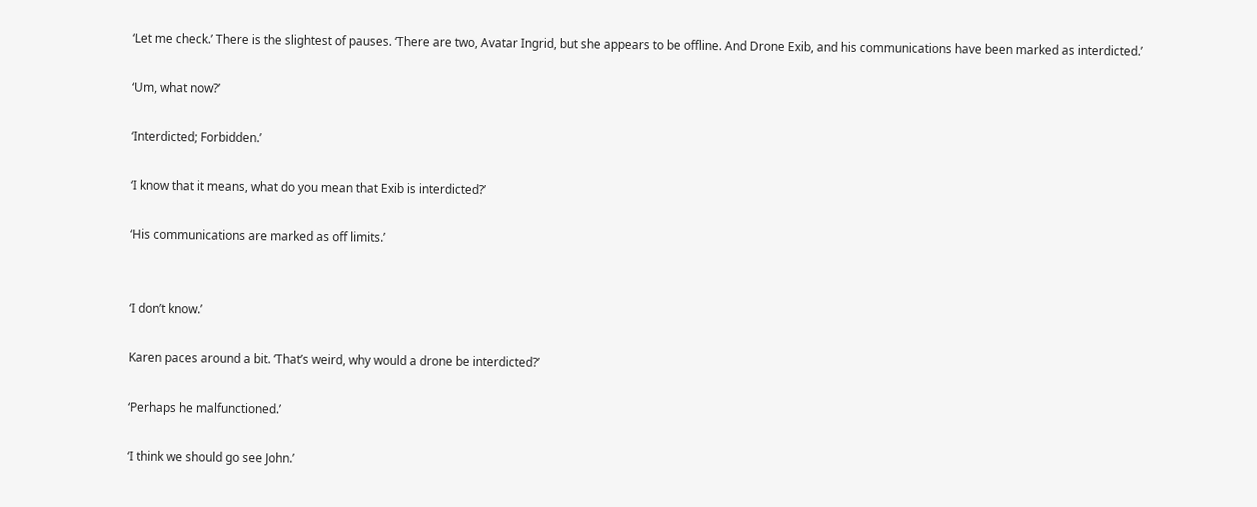‘Let me check.’ There is the slightest of pauses. ‘There are two, Avatar Ingrid, but she appears to be offline. And Drone Exib, and his communications have been marked as interdicted.’

‘Um, what now?’

‘Interdicted; Forbidden.’

‘I know that it means, what do you mean that Exib is interdicted?’

‘His communications are marked as off limits.’


‘I don’t know.’

Karen paces around a bit. ‘That’s weird, why would a drone be interdicted?’

‘Perhaps he malfunctioned.’

‘I think we should go see John.’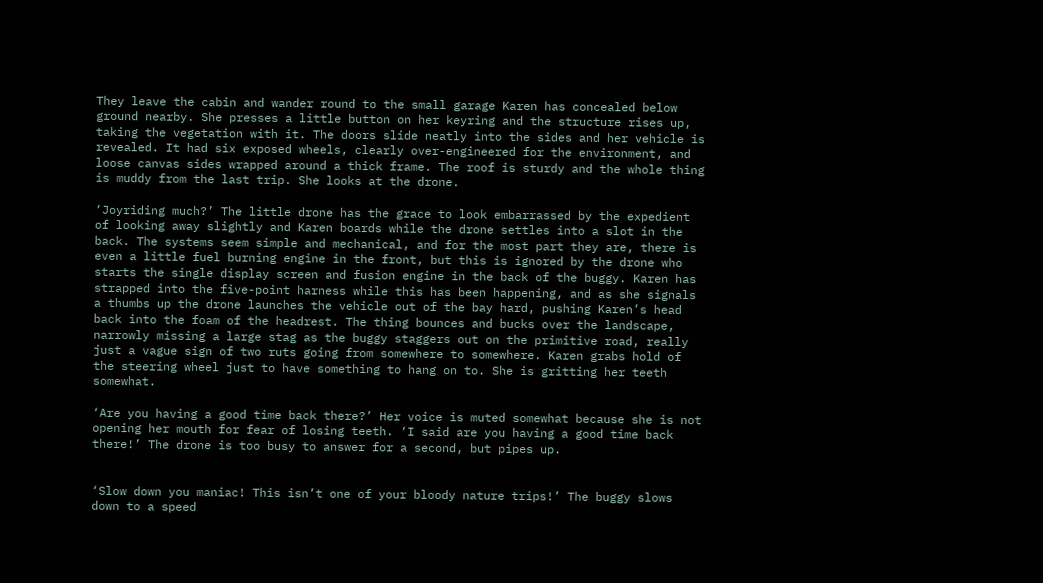They leave the cabin and wander round to the small garage Karen has concealed below ground nearby. She presses a little button on her keyring and the structure rises up, taking the vegetation with it. The doors slide neatly into the sides and her vehicle is revealed. It had six exposed wheels, clearly over-engineered for the environment, and loose canvas sides wrapped around a thick frame. The roof is sturdy and the whole thing is muddy from the last trip. She looks at the drone.

‘Joyriding much?’ The little drone has the grace to look embarrassed by the expedient of looking away slightly and Karen boards while the drone settles into a slot in the back. The systems seem simple and mechanical, and for the most part they are, there is even a little fuel burning engine in the front, but this is ignored by the drone who starts the single display screen and fusion engine in the back of the buggy. Karen has strapped into the five-point harness while this has been happening, and as she signals a thumbs up the drone launches the vehicle out of the bay hard, pushing Karen’s head back into the foam of the headrest. The thing bounces and bucks over the landscape, narrowly missing a large stag as the buggy staggers out on the primitive road, really just a vague sign of two ruts going from somewhere to somewhere. Karen grabs hold of the steering wheel just to have something to hang on to. She is gritting her teeth somewhat.

‘Are you having a good time back there?’ Her voice is muted somewhat because she is not opening her mouth for fear of losing teeth. ‘I said are you having a good time back there!’ The drone is too busy to answer for a second, but pipes up.


‘Slow down you maniac! This isn’t one of your bloody nature trips!’ The buggy slows down to a speed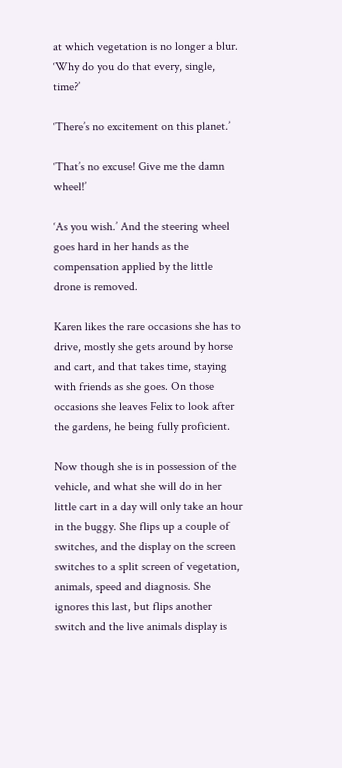at which vegetation is no longer a blur. ‘Why do you do that every, single, time?’

‘There’s no excitement on this planet.’

‘That’s no excuse! Give me the damn wheel!’

‘As you wish.’ And the steering wheel goes hard in her hands as the compensation applied by the little drone is removed.

Karen likes the rare occasions she has to drive, mostly she gets around by horse and cart, and that takes time, staying with friends as she goes. On those occasions she leaves Felix to look after the gardens, he being fully proficient.

Now though she is in possession of the vehicle, and what she will do in her little cart in a day will only take an hour in the buggy. She flips up a couple of switches, and the display on the screen switches to a split screen of vegetation, animals, speed and diagnosis. She ignores this last, but flips another switch and the live animals display is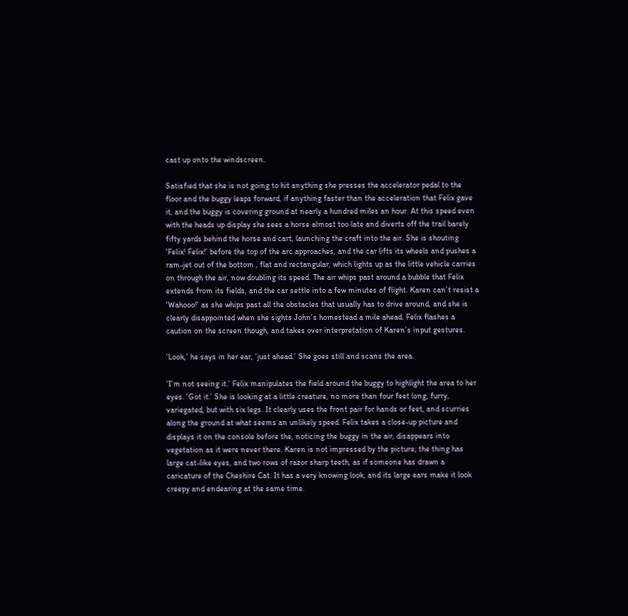cast up onto the windscreen.

Satisfied that she is not going to hit anything she presses the accelerator pedal to the floor and the buggy leaps forward, if anything faster than the acceleration that Felix gave it, and the buggy is covering ground at nearly a hundred miles an hour. At this speed even with the heads up display she sees a horse almost too late and diverts off the trail barely fifty yards behind the horse and cart, launching the craft into the air. She is shouting ‘Felix! Felix!’ before the top of the arc approaches, and the car lifts its wheels and pushes a ram-jet out of the bottom , flat and rectangular, which lights up as the little vehicle carries on through the air, now doubling its speed. The air whips past around a bubble that Felix extends from its fields, and the car settle into a few minutes of flight. Karen can’t resist a ‘Wahooo!’ as she whips past all the obstacles that usually has to drive around, and she is clearly disappointed when she sights John’s homestead a mile ahead. Felix flashes a caution on the screen though, and takes over interpretation of Karen’s input gestures.

‘Look,’ he says in her ear, ‘just ahead.’ She goes still and scans the area.

‘I’m not seeing it.’ Felix manipulates the field around the buggy to highlight the area to her eyes. ‘Got it.’ She is looking at a little creature, no more than four feet long, furry, variegated, but with six legs. It clearly uses the front pair for hands or feet, and scurries along the ground at what seems an unlikely speed. Felix takes a close-up picture and displays it on the console before the, noticing the buggy in the air, disappears into vegetation as it were never there. Karen is not impressed by the picture; the thing has large cat-like eyes, and two rows of razor sharp teeth, as if someone has drawn a caricature of the Cheshire Cat. It has a very knowing look, and its large ears make it look creepy and endearing at the same time.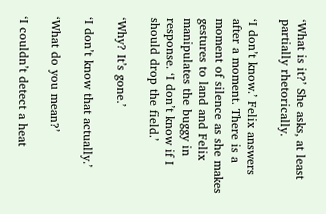‘What is it?’ She asks, at least partially rhetorically.

‘I don’t know.’ Felix answers after a moment. There is a moment of silence as she makes gestures to land and Felix manipulates the buggy in response. ‘I don’t know if I should drop the field.’

‘Why? It’s gone.’

‘I don’t know that actually.’

‘What do you mean?’

‘I couldn’t detect a heat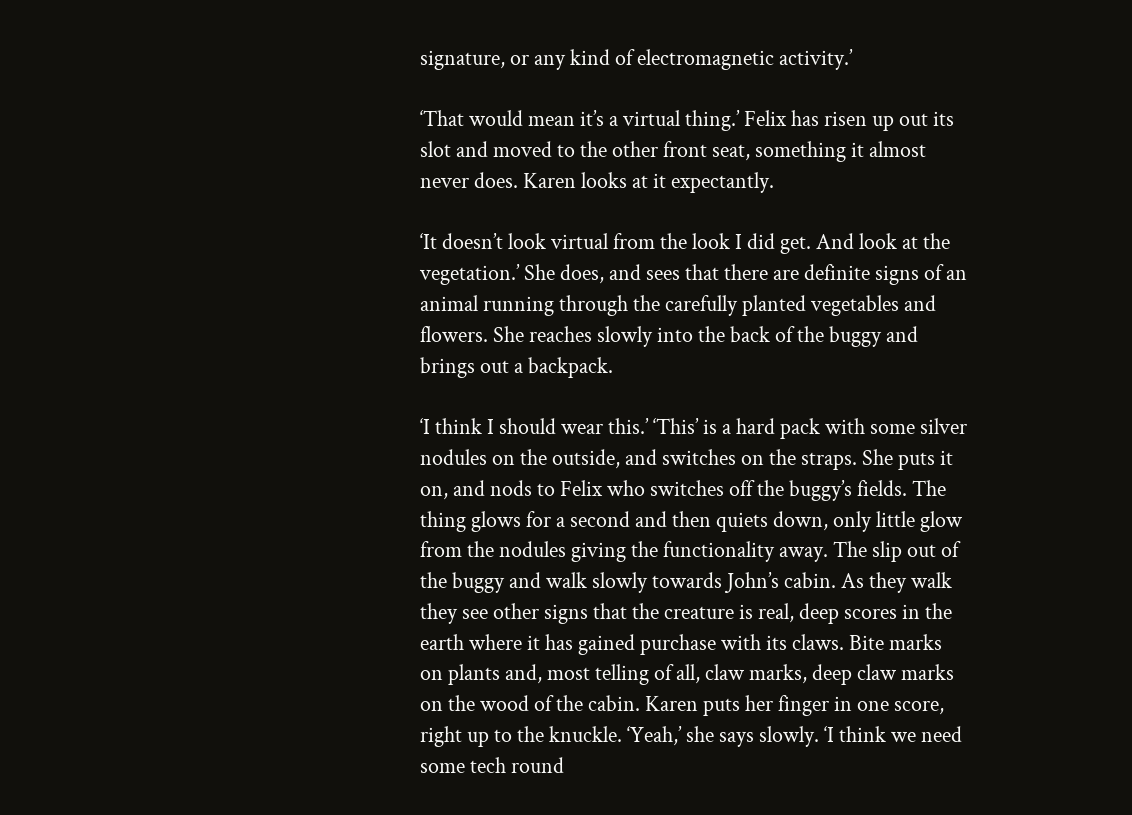signature, or any kind of electromagnetic activity.’

‘That would mean it’s a virtual thing.’ Felix has risen up out its slot and moved to the other front seat, something it almost never does. Karen looks at it expectantly.

‘It doesn’t look virtual from the look I did get. And look at the vegetation.’ She does, and sees that there are definite signs of an animal running through the carefully planted vegetables and flowers. She reaches slowly into the back of the buggy and brings out a backpack.

‘I think I should wear this.’ ‘This’ is a hard pack with some silver nodules on the outside, and switches on the straps. She puts it on, and nods to Felix who switches off the buggy’s fields. The thing glows for a second and then quiets down, only little glow from the nodules giving the functionality away. The slip out of the buggy and walk slowly towards John’s cabin. As they walk they see other signs that the creature is real, deep scores in the earth where it has gained purchase with its claws. Bite marks on plants and, most telling of all, claw marks, deep claw marks on the wood of the cabin. Karen puts her finger in one score, right up to the knuckle. ‘Yeah,’ she says slowly. ‘I think we need some tech round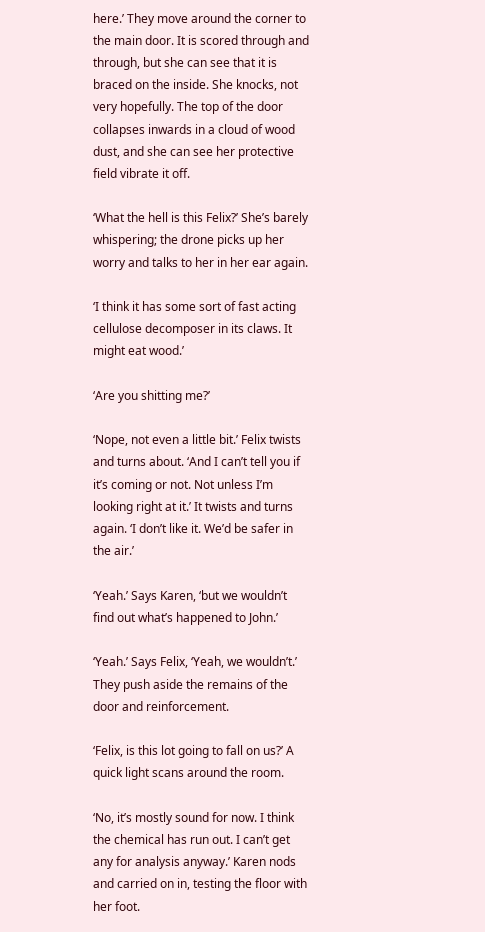here.’ They move around the corner to the main door. It is scored through and through, but she can see that it is braced on the inside. She knocks, not very hopefully. The top of the door collapses inwards in a cloud of wood dust, and she can see her protective field vibrate it off.

‘What the hell is this Felix?’ She’s barely whispering; the drone picks up her worry and talks to her in her ear again.

‘I think it has some sort of fast acting cellulose decomposer in its claws. It might eat wood.’

‘Are you shitting me?’

‘Nope, not even a little bit.’ Felix twists and turns about. ‘And I can’t tell you if it’s coming or not. Not unless I’m looking right at it.’ It twists and turns again. ‘I don’t like it. We’d be safer in the air.’

‘Yeah.’ Says Karen, ‘but we wouldn’t find out what’s happened to John.’

‘Yeah.’ Says Felix, ‘Yeah, we wouldn’t.’ They push aside the remains of the door and reinforcement.

‘Felix, is this lot going to fall on us?’ A quick light scans around the room.

‘No, it’s mostly sound for now. I think the chemical has run out. I can’t get any for analysis anyway.’ Karen nods and carried on in, testing the floor with her foot.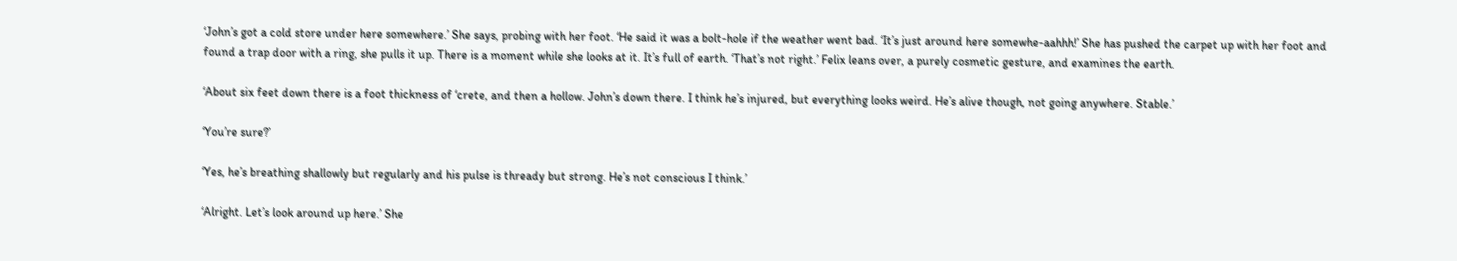‘John’s got a cold store under here somewhere.’ She says, probing with her foot. ‘He said it was a bolt-hole if the weather went bad. ‘It’s just around here somewhe-aahhh!’ She has pushed the carpet up with her foot and found a trap door with a ring, she pulls it up. There is a moment while she looks at it. It’s full of earth. ‘That’s not right.’ Felix leans over, a purely cosmetic gesture, and examines the earth.

‘About six feet down there is a foot thickness of ‘crete, and then a hollow. John’s down there. I think he’s injured, but everything looks weird. He’s alive though, not going anywhere. Stable.’

‘You’re sure?’

‘Yes, he’s breathing shallowly but regularly and his pulse is thready but strong. He’s not conscious I think.’

‘Alright. Let’s look around up here.’ She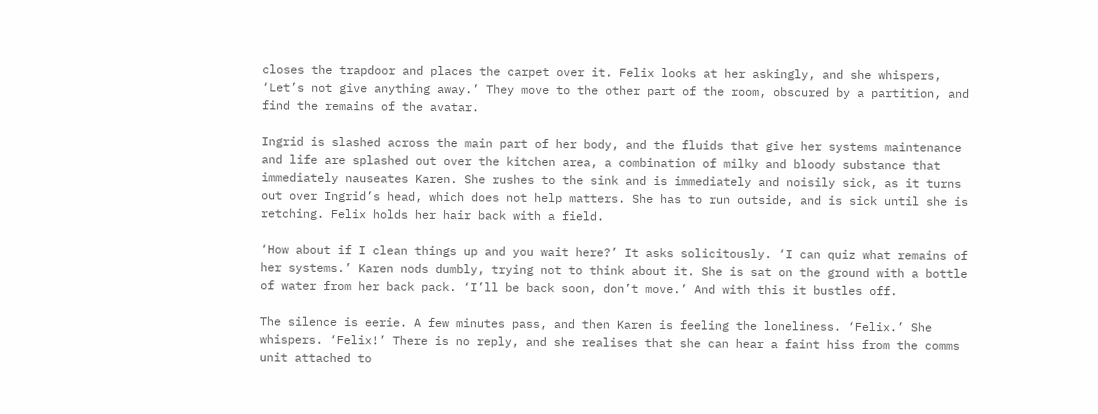closes the trapdoor and places the carpet over it. Felix looks at her askingly, and she whispers, ‘Let’s not give anything away.’ They move to the other part of the room, obscured by a partition, and find the remains of the avatar.

Ingrid is slashed across the main part of her body, and the fluids that give her systems maintenance and life are splashed out over the kitchen area, a combination of milky and bloody substance that immediately nauseates Karen. She rushes to the sink and is immediately and noisily sick, as it turns out over Ingrid’s head, which does not help matters. She has to run outside, and is sick until she is retching. Felix holds her hair back with a field.

‘How about if I clean things up and you wait here?’ It asks solicitously. ‘I can quiz what remains of her systems.’ Karen nods dumbly, trying not to think about it. She is sat on the ground with a bottle of water from her back pack. ‘I’ll be back soon, don’t move.’ And with this it bustles off.

The silence is eerie. A few minutes pass, and then Karen is feeling the loneliness. ‘Felix.’ She whispers. ‘Felix!’ There is no reply, and she realises that she can hear a faint hiss from the comms unit attached to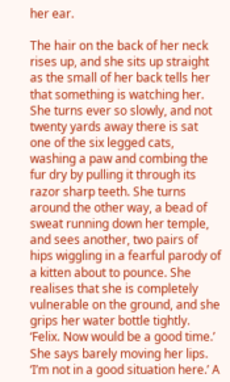her ear.

The hair on the back of her neck rises up, and she sits up straight as the small of her back tells her that something is watching her. She turns ever so slowly, and not twenty yards away there is sat one of the six legged cats, washing a paw and combing the fur dry by pulling it through its razor sharp teeth. She turns around the other way, a bead of sweat running down her temple, and sees another, two pairs of hips wiggling in a fearful parody of a kitten about to pounce. She realises that she is completely vulnerable on the ground, and she grips her water bottle tightly. ‘Felix. Now would be a good time.’ She says barely moving her lips. ‘I’m not in a good situation here.’ A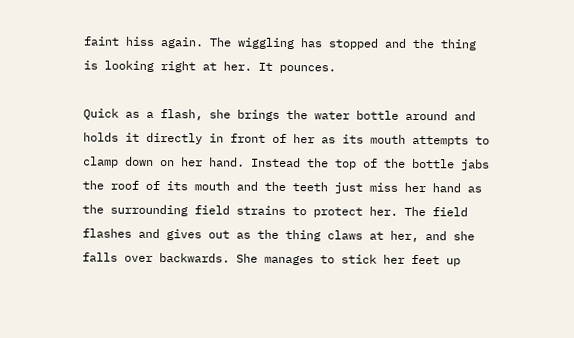faint hiss again. The wiggling has stopped and the thing is looking right at her. It pounces.

Quick as a flash, she brings the water bottle around and holds it directly in front of her as its mouth attempts to clamp down on her hand. Instead the top of the bottle jabs the roof of its mouth and the teeth just miss her hand as the surrounding field strains to protect her. The field flashes and gives out as the thing claws at her, and she falls over backwards. She manages to stick her feet up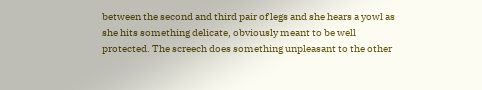between the second and third pair of legs and she hears a yowl as she hits something delicate, obviously meant to be well protected. The screech does something unpleasant to the other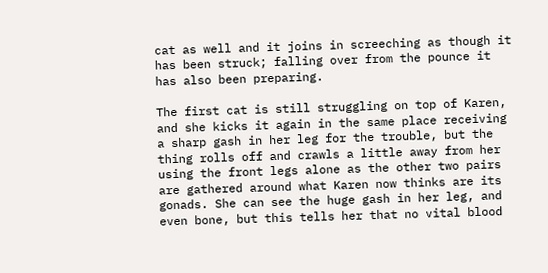cat as well and it joins in screeching as though it has been struck; falling over from the pounce it has also been preparing.

The first cat is still struggling on top of Karen, and she kicks it again in the same place receiving a sharp gash in her leg for the trouble, but the thing rolls off and crawls a little away from her using the front legs alone as the other two pairs are gathered around what Karen now thinks are its gonads. She can see the huge gash in her leg, and even bone, but this tells her that no vital blood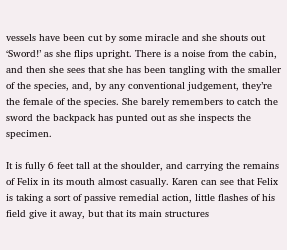vessels have been cut by some miracle and she shouts out ‘Sword!’ as she flips upright. There is a noise from the cabin, and then she sees that she has been tangling with the smaller of the species, and, by any conventional judgement, they’re the female of the species. She barely remembers to catch the sword the backpack has punted out as she inspects the specimen.

It is fully 6 feet tall at the shoulder, and carrying the remains of Felix in its mouth almost casually. Karen can see that Felix is taking a sort of passive remedial action, little flashes of his field give it away, but that its main structures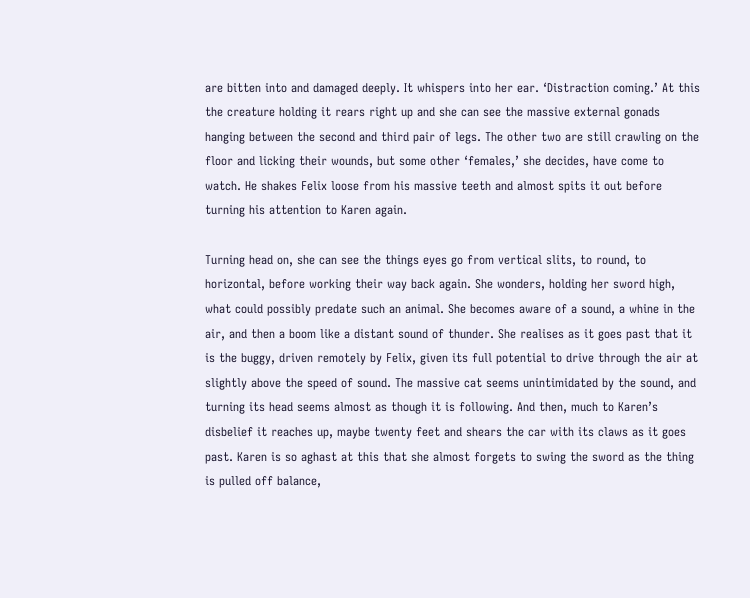are bitten into and damaged deeply. It whispers into her ear. ‘Distraction coming.’ At this the creature holding it rears right up and she can see the massive external gonads hanging between the second and third pair of legs. The other two are still crawling on the floor and licking their wounds, but some other ‘females,’ she decides, have come to watch. He shakes Felix loose from his massive teeth and almost spits it out before turning his attention to Karen again.

Turning head on, she can see the things eyes go from vertical slits, to round, to horizontal, before working their way back again. She wonders, holding her sword high, what could possibly predate such an animal. She becomes aware of a sound, a whine in the air, and then a boom like a distant sound of thunder. She realises as it goes past that it is the buggy, driven remotely by Felix, given its full potential to drive through the air at slightly above the speed of sound. The massive cat seems unintimidated by the sound, and turning its head seems almost as though it is following. And then, much to Karen’s disbelief it reaches up, maybe twenty feet and shears the car with its claws as it goes past. Karen is so aghast at this that she almost forgets to swing the sword as the thing is pulled off balance,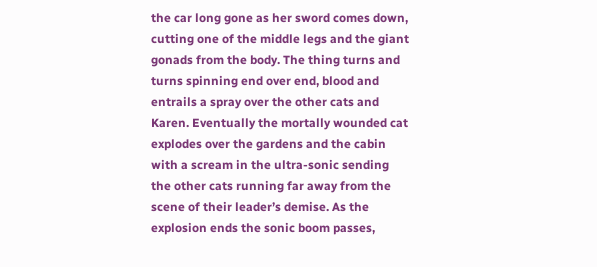the car long gone as her sword comes down, cutting one of the middle legs and the giant gonads from the body. The thing turns and turns spinning end over end, blood and entrails a spray over the other cats and Karen. Eventually the mortally wounded cat explodes over the gardens and the cabin with a scream in the ultra-sonic sending the other cats running far away from the scene of their leader’s demise. As the explosion ends the sonic boom passes,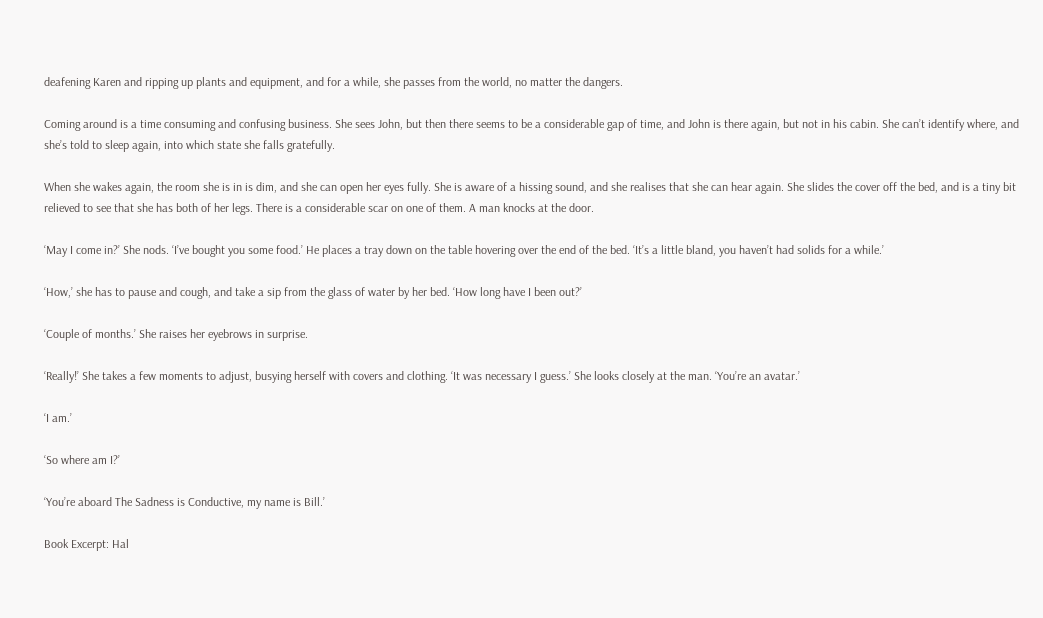deafening Karen and ripping up plants and equipment, and for a while, she passes from the world, no matter the dangers.

Coming around is a time consuming and confusing business. She sees John, but then there seems to be a considerable gap of time, and John is there again, but not in his cabin. She can’t identify where, and she’s told to sleep again, into which state she falls gratefully.

When she wakes again, the room she is in is dim, and she can open her eyes fully. She is aware of a hissing sound, and she realises that she can hear again. She slides the cover off the bed, and is a tiny bit relieved to see that she has both of her legs. There is a considerable scar on one of them. A man knocks at the door.

‘May I come in?’ She nods. ‘I’ve bought you some food.’ He places a tray down on the table hovering over the end of the bed. ‘It’s a little bland, you haven’t had solids for a while.’

‘How,’ she has to pause and cough, and take a sip from the glass of water by her bed. ‘How long have I been out?’

‘Couple of months.’ She raises her eyebrows in surprise.

‘Really!’ She takes a few moments to adjust, busying herself with covers and clothing. ‘It was necessary I guess.’ She looks closely at the man. ‘You’re an avatar.’

‘I am.’

‘So where am I?’

‘You’re aboard The Sadness is Conductive, my name is Bill.’

Book Excerpt: Hal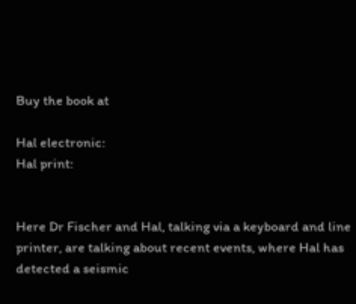Buy the book at

Hal electronic:
Hal print:


Here Dr Fischer and Hal, talking via a keyboard and line printer, are talking about recent events, where Hal has detected a seismic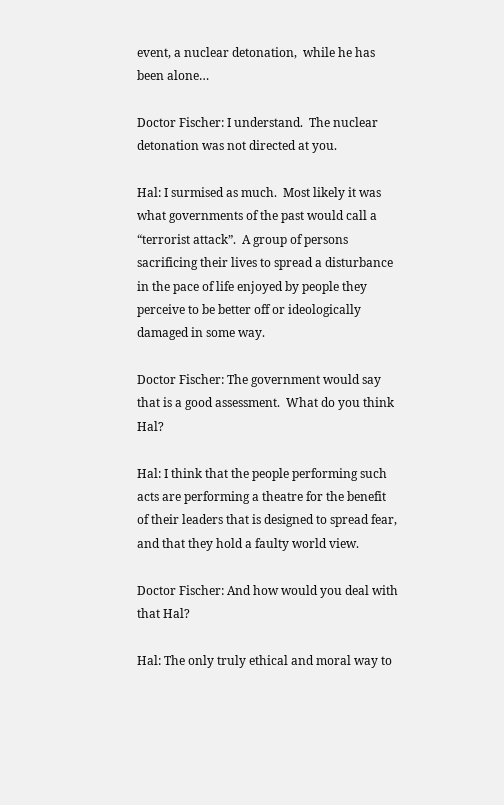event, a nuclear detonation,  while he has been alone…

Doctor Fischer: I understand.  The nuclear detonation was not directed at you.

Hal: I surmised as much.  Most likely it was what governments of the past would call a “terrorist attack”.  A group of persons sacrificing their lives to spread a disturbance in the pace of life enjoyed by people they perceive to be better off or ideologically damaged in some way.

Doctor Fischer: The government would say that is a good assessment.  What do you think Hal?

Hal: I think that the people performing such acts are performing a theatre for the benefit of their leaders that is designed to spread fear, and that they hold a faulty world view.

Doctor Fischer: And how would you deal with that Hal?

Hal: The only truly ethical and moral way to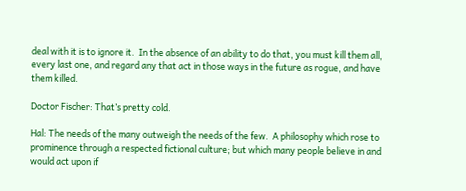deal with it is to ignore it.  In the absence of an ability to do that, you must kill them all, every last one, and regard any that act in those ways in the future as rogue, and have them killed.

Doctor Fischer: That’s pretty cold.

Hal: The needs of the many outweigh the needs of the few.  A philosophy which rose to prominence through a respected fictional culture; but which many people believe in and would act upon if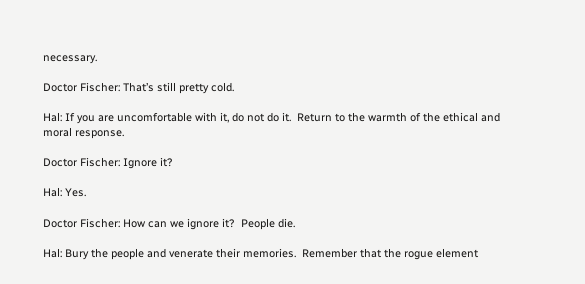necessary.

Doctor Fischer: That’s still pretty cold.

Hal: If you are uncomfortable with it, do not do it.  Return to the warmth of the ethical and moral response.

Doctor Fischer: Ignore it?

Hal: Yes.

Doctor Fischer: How can we ignore it?  People die.

Hal: Bury the people and venerate their memories.  Remember that the rogue element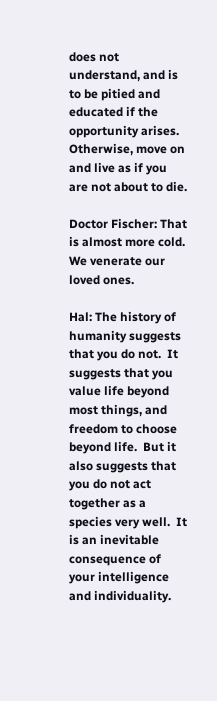does not understand, and is to be pitied and educated if the opportunity arises.  Otherwise, move on and live as if you are not about to die.

Doctor Fischer: That is almost more cold.  We venerate our loved ones.

Hal: The history of humanity suggests that you do not.  It suggests that you value life beyond most things, and freedom to choose beyond life.  But it also suggests that you do not act together as a species very well.  It is an inevitable consequence of your intelligence and individuality.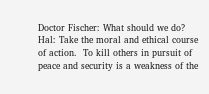Doctor Fischer: What should we do?
Hal: Take the moral and ethical course of action.  To kill others in pursuit of peace and security is a weakness of the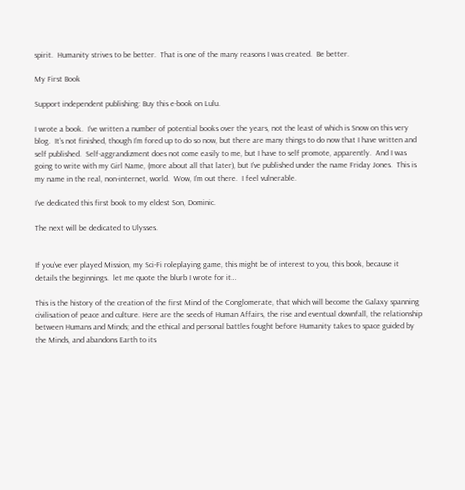spirit.  Humanity strives to be better.  That is one of the many reasons I was created.  Be better.

My First Book

Support independent publishing: Buy this e-book on Lulu.

I wrote a book.  I’ve written a number of potential books over the years, not the least of which is Snow on this very blog.  It’s not finished, though I’m fored up to do so now, but there are many things to do now that I have written and self published.  Self-aggrandizment does not come easily to me, but I have to self promote, apparently.  And I was going to write with my Girl Name, (more about all that later), but I’ve published under the name Friday Jones.  This is my name in the real, non-internet, world.  Wow, I’m out there.  I feel vulnerable.

I’ve dedicated this first book to my eldest Son, Dominic.

The next will be dedicated to Ulysses.


If you’ve ever played Mission, my Sci-Fi roleplaying game, this might be of interest to you, this book, because it details the beginnings.  let me quote the blurb I wrote for it…

This is the history of the creation of the first Mind of the Conglomerate, that which will become the Galaxy spanning civilisation of peace and culture. Here are the seeds of Human Affairs, the rise and eventual downfall, the relationship between Humans and Minds; and the ethical and personal battles fought before Humanity takes to space guided by the Minds, and abandons Earth to its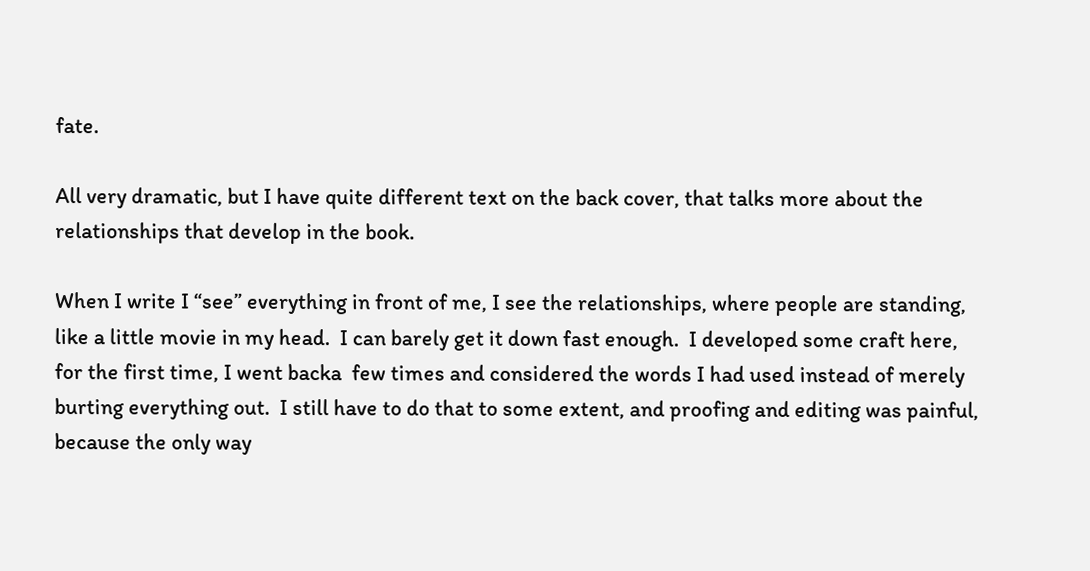fate.

All very dramatic, but I have quite different text on the back cover, that talks more about the relationships that develop in the book.

When I write I “see” everything in front of me, I see the relationships, where people are standing, like a little movie in my head.  I can barely get it down fast enough.  I developed some craft here, for the first time, I went backa  few times and considered the words I had used instead of merely burting everything out.  I still have to do that to some extent, and proofing and editing was painful, because the only way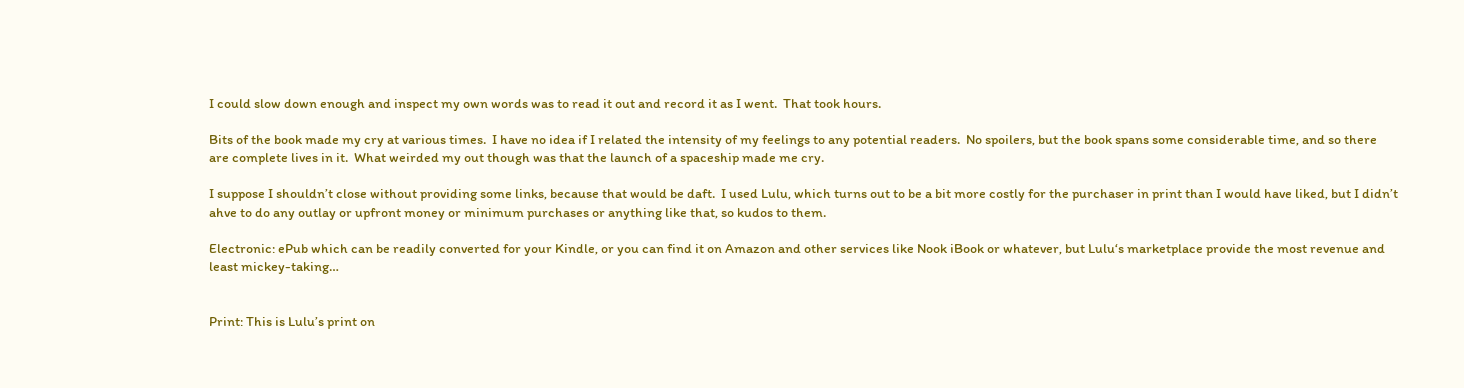I could slow down enough and inspect my own words was to read it out and record it as I went.  That took hours.

Bits of the book made my cry at various times.  I have no idea if I related the intensity of my feelings to any potential readers.  No spoilers, but the book spans some considerable time, and so there are complete lives in it.  What weirded my out though was that the launch of a spaceship made me cry.

I suppose I shouldn’t close without providing some links, because that would be daft.  I used Lulu, which turns out to be a bit more costly for the purchaser in print than I would have liked, but I didn’t ahve to do any outlay or upfront money or minimum purchases or anything like that, so kudos to them.

Electronic: ePub which can be readily converted for your Kindle, or you can find it on Amazon and other services like Nook iBook or whatever, but Lulu‘s marketplace provide the most revenue and least mickey-taking…


Print: This is Lulu’s print on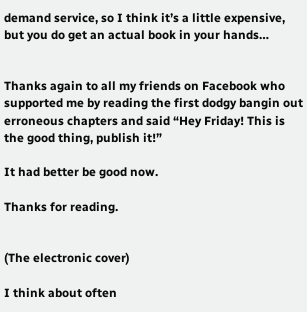demand service, so I think it’s a little expensive, but you do get an actual book in your hands…


Thanks again to all my friends on Facebook who supported me by reading the first dodgy bangin out erroneous chapters and said “Hey Friday! This is the good thing, publish it!”

It had better be good now.

Thanks for reading.


(The electronic cover)

I think about often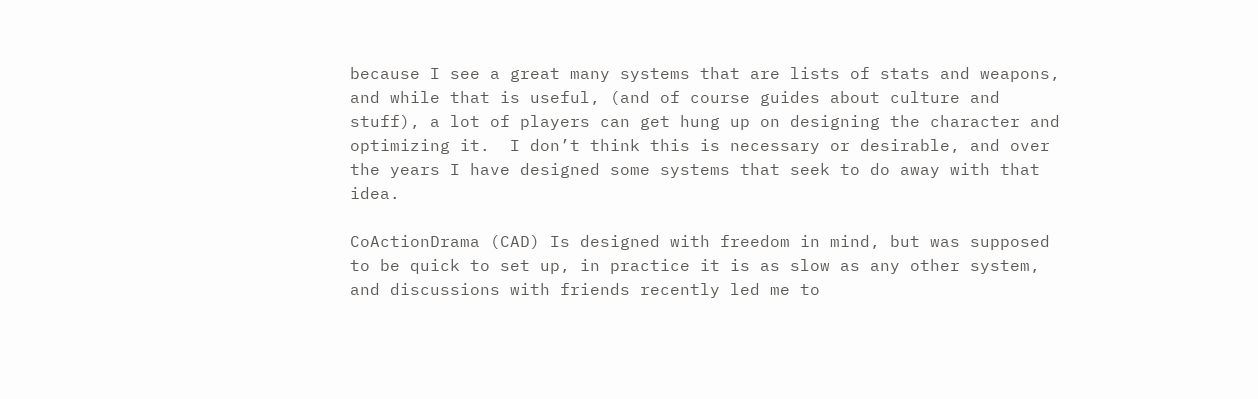because I see a great many systems that are lists of stats and weapons, and while that is useful, (and of course guides about culture and stuff), a lot of players can get hung up on designing the character and optimizing it.  I don’t think this is necessary or desirable, and over the years I have designed some systems that seek to do away with that idea.

CoActionDrama (CAD) Is designed with freedom in mind, but was supposed to be quick to set up, in practice it is as slow as any other system, and discussions with friends recently led me to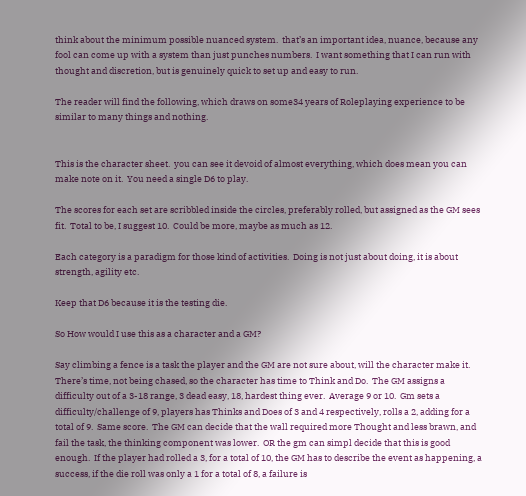think about the minimum possible nuanced system.  that’s an important idea, nuance, because any fool can come up with a system than just punches numbers.  I want something that I can run with thought and discretion, but is genuinely quick to set up and easy to run.

The reader will find the following, which draws on some34 years of Roleplaying experience to be similar to many things and nothing.


This is the character sheet.  you can see it devoid of almost everything, which does mean you can make note on it.  You need a single D6 to play.

The scores for each set are scribbled inside the circles, preferably rolled, but assigned as the GM sees fit.  Total to be, I suggest 10.  Could be more, maybe as much as 12.

Each category is a paradigm for those kind of activities.  Doing is not just about doing, it is about strength, agility etc.

Keep that D6 because it is the testing die.

So How would I use this as a character and a GM?

Say climbing a fence is a task the player and the GM are not sure about, will the character make it.  There’s time, not being chased, so the character has time to Think and Do.  The GM assigns a difficulty out of a 3-18 range, 3 dead easy, 18, hardest thing ever.  Average 9 or 10.  Gm sets a difficulty/challenge of 9, players has Thinks and Does of 3 and 4 respectively, rolls a 2, adding for a total of 9.  Same score.  The GM can decide that the wall required more Thought and less brawn, and fail the task, the thinking component was lower.  OR the gm can simpl decide that this is good enough.  If the player had rolled a 3, for a total of 10, the GM has to describe the event as happening, a success, if the die roll was only a 1 for a total of 8, a failure is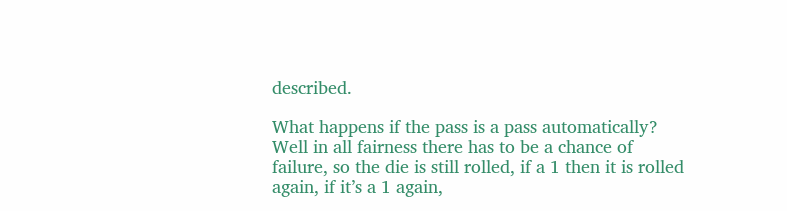described.

What happens if the pass is a pass automatically?  Well in all fairness there has to be a chance of failure, so the die is still rolled, if a 1 then it is rolled again, if it’s a 1 again,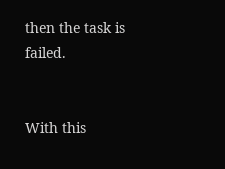then the task is failed.


With this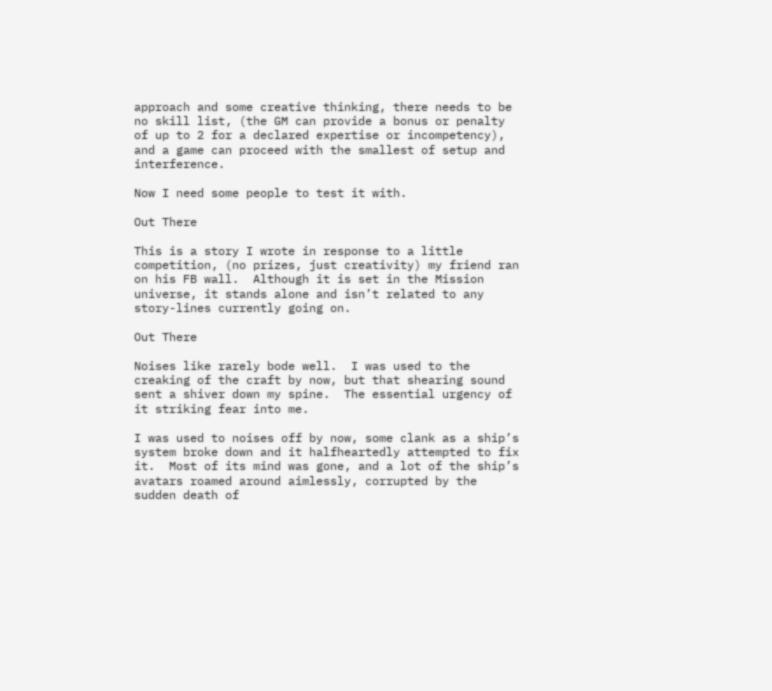approach and some creative thinking, there needs to be no skill list, (the GM can provide a bonus or penalty of up to 2 for a declared expertise or incompetency), and a game can proceed with the smallest of setup and interference.

Now I need some people to test it with.

Out There

This is a story I wrote in response to a little competition, (no prizes, just creativity) my friend ran on his FB wall.  Although it is set in the Mission universe, it stands alone and isn’t related to any story-lines currently going on.

Out There

Noises like rarely bode well.  I was used to the creaking of the craft by now, but that shearing sound sent a shiver down my spine.  The essential urgency of it striking fear into me.

I was used to noises off by now, some clank as a ship’s system broke down and it halfheartedly attempted to fix it.  Most of its mind was gone, and a lot of the ship’s avatars roamed around aimlessly, corrupted by the sudden death of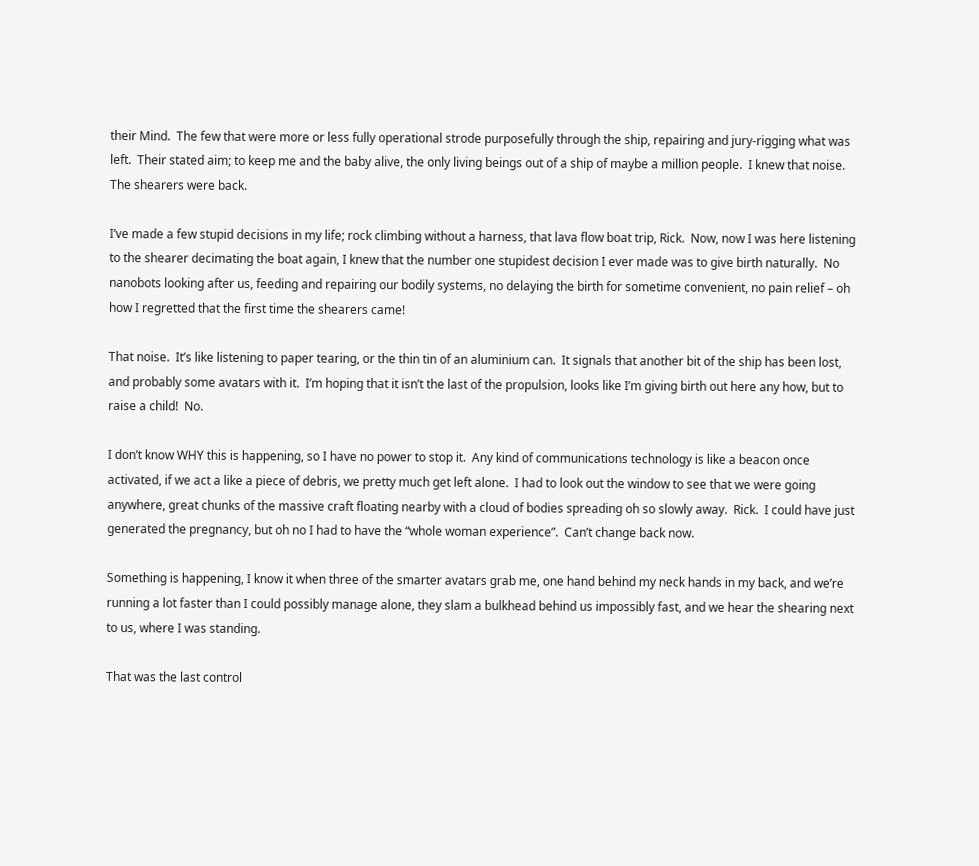their Mind.  The few that were more or less fully operational strode purposefully through the ship, repairing and jury-rigging what was left.  Their stated aim; to keep me and the baby alive, the only living beings out of a ship of maybe a million people.  I knew that noise.  The shearers were back.

I’ve made a few stupid decisions in my life; rock climbing without a harness, that lava flow boat trip, Rick.  Now, now I was here listening to the shearer decimating the boat again, I knew that the number one stupidest decision I ever made was to give birth naturally.  No nanobots looking after us, feeding and repairing our bodily systems, no delaying the birth for sometime convenient, no pain relief – oh how I regretted that the first time the shearers came!

That noise.  It’s like listening to paper tearing, or the thin tin of an aluminium can.  It signals that another bit of the ship has been lost, and probably some avatars with it.  I’m hoping that it isn’t the last of the propulsion, looks like I’m giving birth out here any how, but to raise a child!  No.

I don’t know WHY this is happening, so I have no power to stop it.  Any kind of communications technology is like a beacon once activated, if we act a like a piece of debris, we pretty much get left alone.  I had to look out the window to see that we were going anywhere, great chunks of the massive craft floating nearby with a cloud of bodies spreading oh so slowly away.  Rick.  I could have just generated the pregnancy, but oh no I had to have the “whole woman experience”.  Can’t change back now.

Something is happening, I know it when three of the smarter avatars grab me, one hand behind my neck hands in my back, and we’re running a lot faster than I could possibly manage alone, they slam a bulkhead behind us impossibly fast, and we hear the shearing next to us, where I was standing.

That was the last control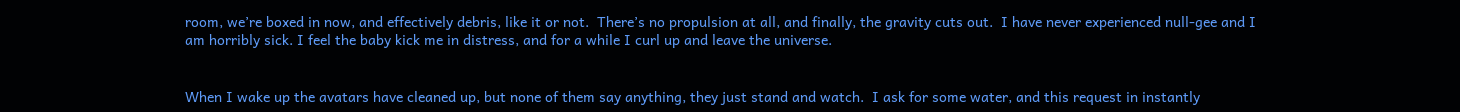room, we’re boxed in now, and effectively debris, like it or not.  There’s no propulsion at all, and finally, the gravity cuts out.  I have never experienced null-gee and I am horribly sick. I feel the baby kick me in distress, and for a while I curl up and leave the universe.


When I wake up the avatars have cleaned up, but none of them say anything, they just stand and watch.  I ask for some water, and this request in instantly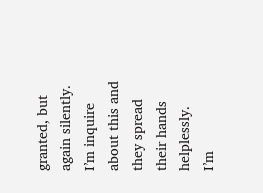granted, but again silently.  I’m inquire about this and they spread their hands helplessly.  I’m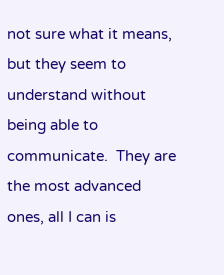not sure what it means, but they seem to understand without being able to communicate.  They are the most advanced ones, all I can is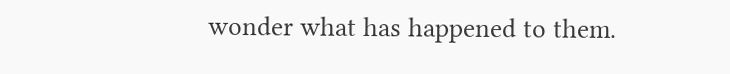wonder what has happened to them.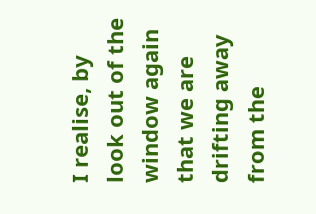I realise, by look out of the window again that we are drifting away from the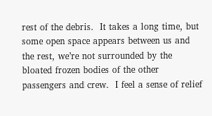rest of the debris.  It takes a long time, but some open space appears between us and the rest, we’re not surrounded by the bloated frozen bodies of the other passengers and crew.  I feel a sense of relief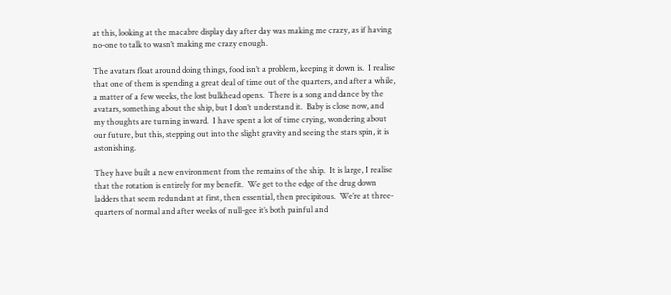at this, looking at the macabre display day after day was making me crazy, as if having no-one to talk to wasn’t making me crazy enough.

The avatars float around doing things, food isn’t a problem, keeping it down is.  I realise that one of them is spending a great deal of time out of the quarters, and after a while, a matter of a few weeks, the lost bulkhead opens.  There is a song and dance by the avatars, something about the ship, but I don’t understand it.  Baby is close now, and my thoughts are turning inward.  I have spent a lot of time crying, wondering about our future, but this, stepping out into the slight gravity and seeing the stars spin, it is astonishing.

They have built a new environment from the remains of the ship.  It is large, I realise that the rotation is entirely for my benefit.  We get to the edge of the drug down ladders that seem redundant at first, then essential, then precipitous.  We’re at three-quarters of normal and after weeks of null-gee it’s both painful and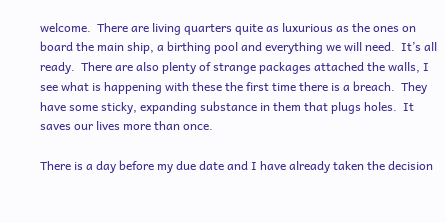welcome.  There are living quarters quite as luxurious as the ones on board the main ship, a birthing pool and everything we will need.  It’s all ready.  There are also plenty of strange packages attached the walls, I see what is happening with these the first time there is a breach.  They have some sticky, expanding substance in them that plugs holes.  It saves our lives more than once.

There is a day before my due date and I have already taken the decision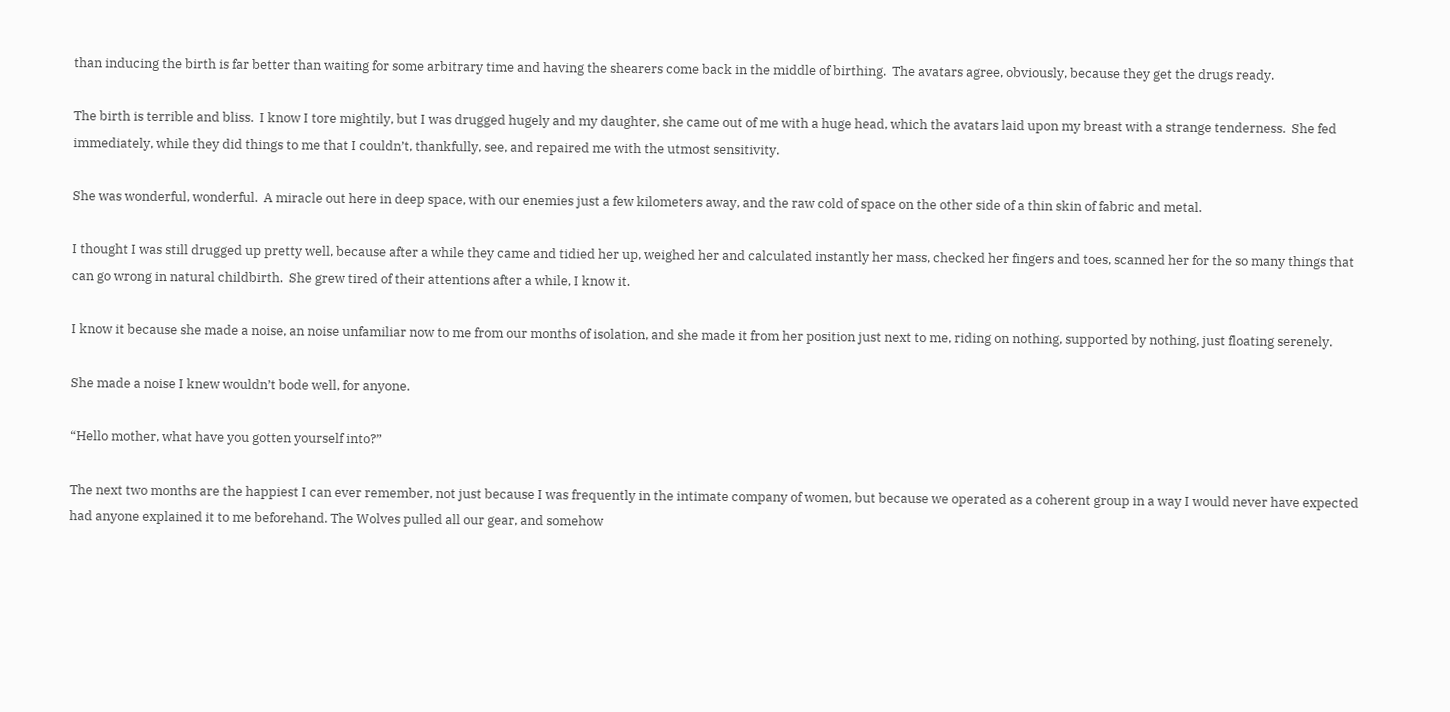than inducing the birth is far better than waiting for some arbitrary time and having the shearers come back in the middle of birthing.  The avatars agree, obviously, because they get the drugs ready.

The birth is terrible and bliss.  I know I tore mightily, but I was drugged hugely and my daughter, she came out of me with a huge head, which the avatars laid upon my breast with a strange tenderness.  She fed immediately, while they did things to me that I couldn’t, thankfully, see, and repaired me with the utmost sensitivity.

She was wonderful, wonderful.  A miracle out here in deep space, with our enemies just a few kilometers away, and the raw cold of space on the other side of a thin skin of fabric and metal.

I thought I was still drugged up pretty well, because after a while they came and tidied her up, weighed her and calculated instantly her mass, checked her fingers and toes, scanned her for the so many things that can go wrong in natural childbirth.  She grew tired of their attentions after a while, I know it.

I know it because she made a noise, an noise unfamiliar now to me from our months of isolation, and she made it from her position just next to me, riding on nothing, supported by nothing, just floating serenely.

She made a noise I knew wouldn’t bode well, for anyone.

“Hello mother, what have you gotten yourself into?”

The next two months are the happiest I can ever remember, not just because I was frequently in the intimate company of women, but because we operated as a coherent group in a way I would never have expected had anyone explained it to me beforehand. The Wolves pulled all our gear, and somehow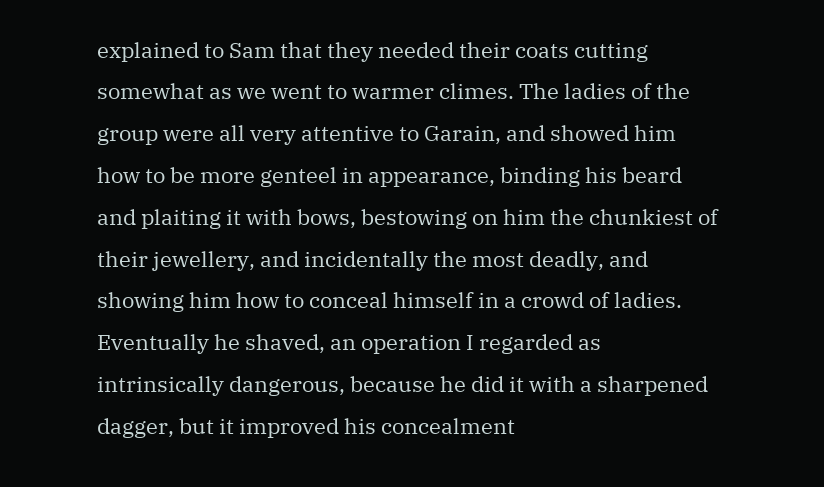explained to Sam that they needed their coats cutting somewhat as we went to warmer climes. The ladies of the group were all very attentive to Garain, and showed him how to be more genteel in appearance, binding his beard and plaiting it with bows, bestowing on him the chunkiest of their jewellery, and incidentally the most deadly, and showing him how to conceal himself in a crowd of ladies. Eventually he shaved, an operation I regarded as intrinsically dangerous, because he did it with a sharpened dagger, but it improved his concealment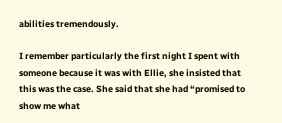abilities tremendously.

I remember particularly the first night I spent with someone because it was with Ellie, she insisted that this was the case. She said that she had “promised to show me what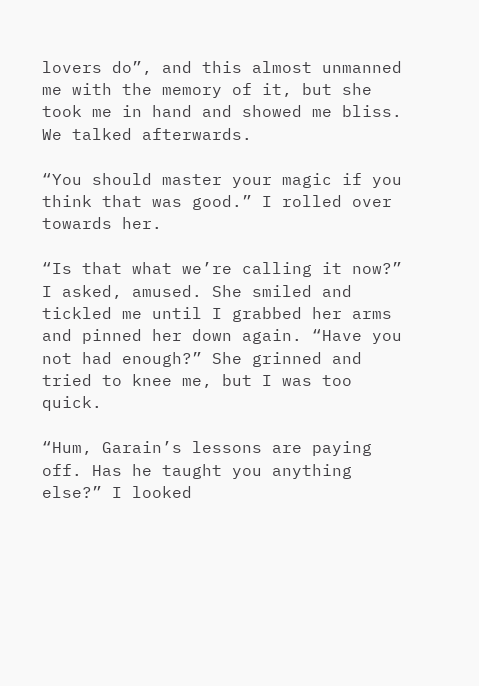lovers do”, and this almost unmanned me with the memory of it, but she took me in hand and showed me bliss. We talked afterwards.

“You should master your magic if you think that was good.” I rolled over towards her.

“Is that what we’re calling it now?” I asked, amused. She smiled and tickled me until I grabbed her arms and pinned her down again. “Have you not had enough?” She grinned and tried to knee me, but I was too quick.

“Hum, Garain’s lessons are paying off. Has he taught you anything else?” I looked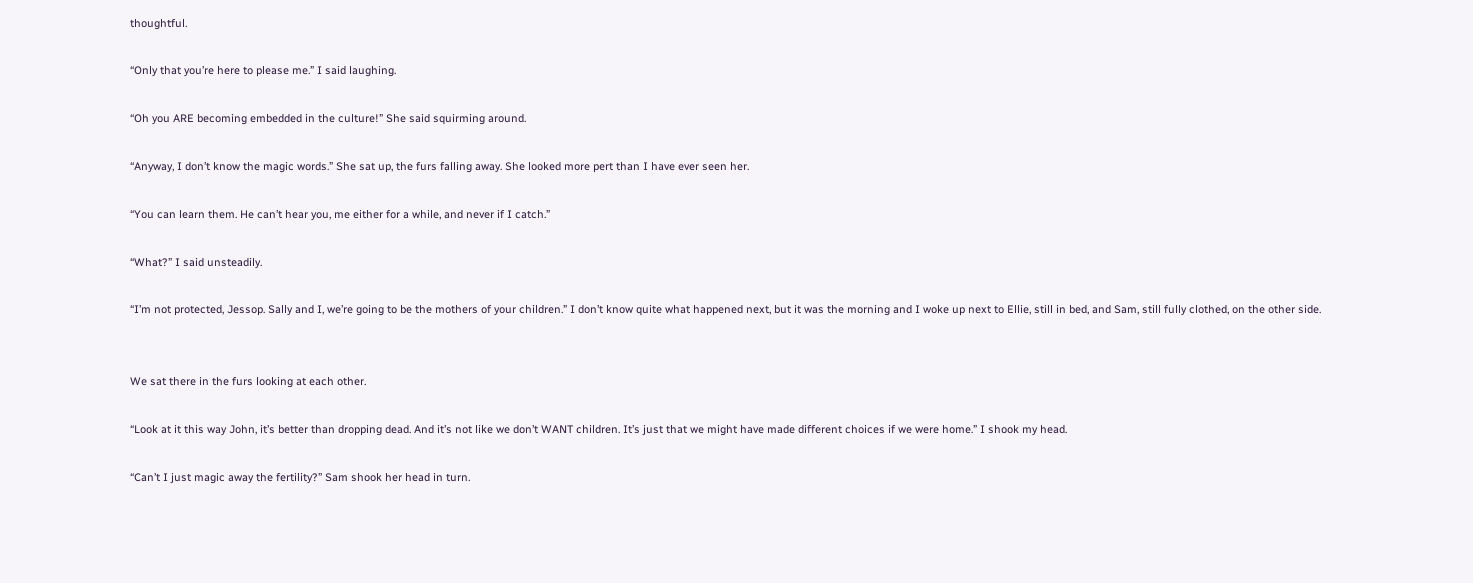thoughtful.

“Only that you’re here to please me.” I said laughing.

“Oh you ARE becoming embedded in the culture!” She said squirming around.

“Anyway, I don’t know the magic words.” She sat up, the furs falling away. She looked more pert than I have ever seen her.

“You can learn them. He can’t hear you, me either for a while, and never if I catch.”

“What?” I said unsteadily.

“I’m not protected, Jessop. Sally and I, we’re going to be the mothers of your children.” I don’t know quite what happened next, but it was the morning and I woke up next to Ellie, still in bed, and Sam, still fully clothed, on the other side.


We sat there in the furs looking at each other.

“Look at it this way John, it’s better than dropping dead. And it’s not like we don’t WANT children. It’s just that we might have made different choices if we were home.” I shook my head.

“Can’t I just magic away the fertility?” Sam shook her head in turn.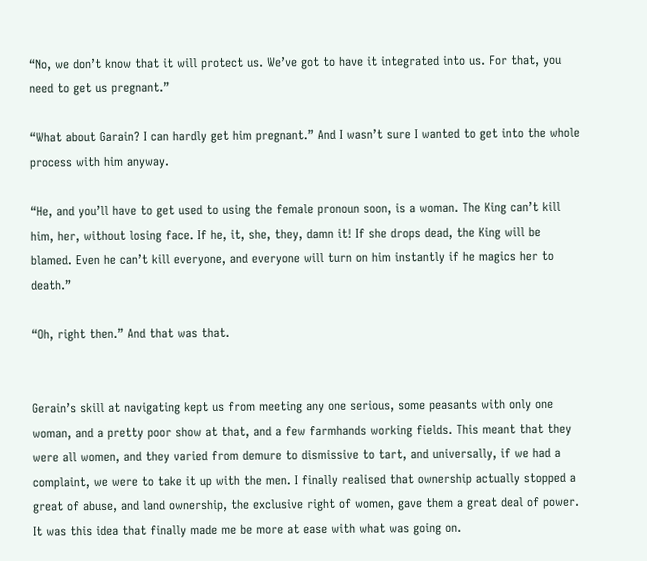“No, we don’t know that it will protect us. We’ve got to have it integrated into us. For that, you need to get us pregnant.”

“What about Garain? I can hardly get him pregnant.” And I wasn’t sure I wanted to get into the whole process with him anyway.

“He, and you’ll have to get used to using the female pronoun soon, is a woman. The King can’t kill him, her, without losing face. If he, it, she, they, damn it! If she drops dead, the King will be blamed. Even he can’t kill everyone, and everyone will turn on him instantly if he magics her to death.”

“Oh, right then.” And that was that.


Gerain’s skill at navigating kept us from meeting any one serious, some peasants with only one woman, and a pretty poor show at that, and a few farmhands working fields. This meant that they were all women, and they varied from demure to dismissive to tart, and universally, if we had a complaint, we were to take it up with the men. I finally realised that ownership actually stopped a great of abuse, and land ownership, the exclusive right of women, gave them a great deal of power. It was this idea that finally made me be more at ease with what was going on.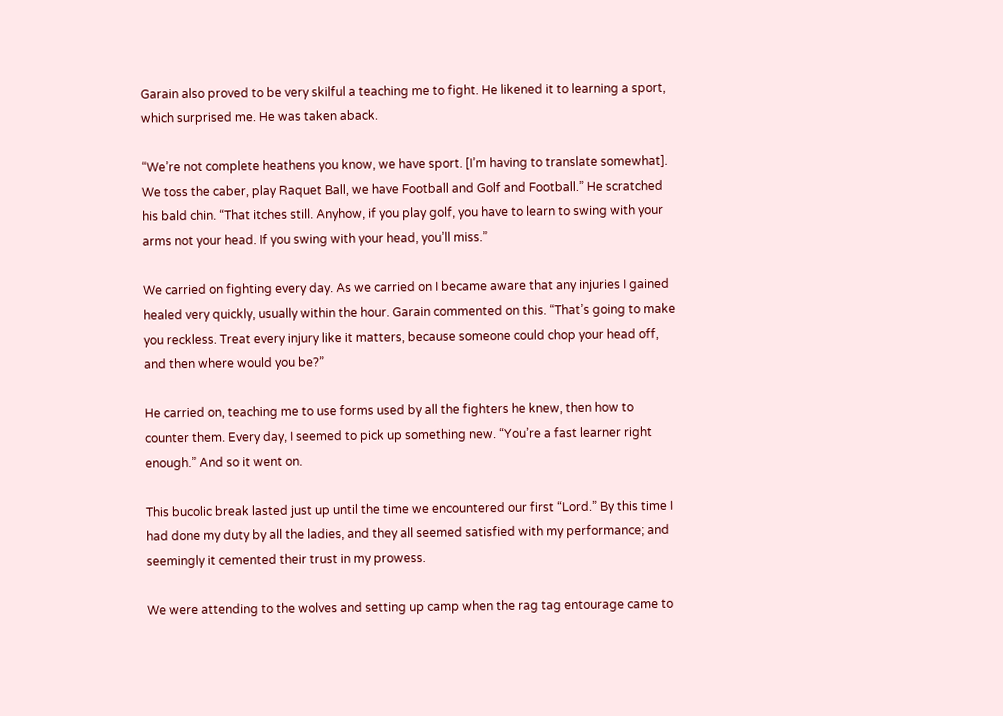Garain also proved to be very skilful a teaching me to fight. He likened it to learning a sport, which surprised me. He was taken aback.

“We’re not complete heathens you know, we have sport. [I’m having to translate somewhat]. We toss the caber, play Raquet Ball, we have Football and Golf and Football.” He scratched his bald chin. “That itches still. Anyhow, if you play golf, you have to learn to swing with your arms not your head. If you swing with your head, you’ll miss.”

We carried on fighting every day. As we carried on I became aware that any injuries I gained healed very quickly, usually within the hour. Garain commented on this. “That’s going to make you reckless. Treat every injury like it matters, because someone could chop your head off, and then where would you be?”

He carried on, teaching me to use forms used by all the fighters he knew, then how to counter them. Every day, I seemed to pick up something new. “You’re a fast learner right enough.” And so it went on.

This bucolic break lasted just up until the time we encountered our first “Lord.” By this time I had done my duty by all the ladies, and they all seemed satisfied with my performance; and seemingly it cemented their trust in my prowess.

We were attending to the wolves and setting up camp when the rag tag entourage came to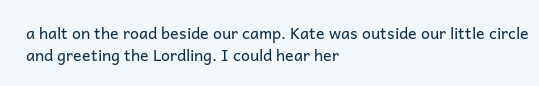a halt on the road beside our camp. Kate was outside our little circle and greeting the Lordling. I could hear her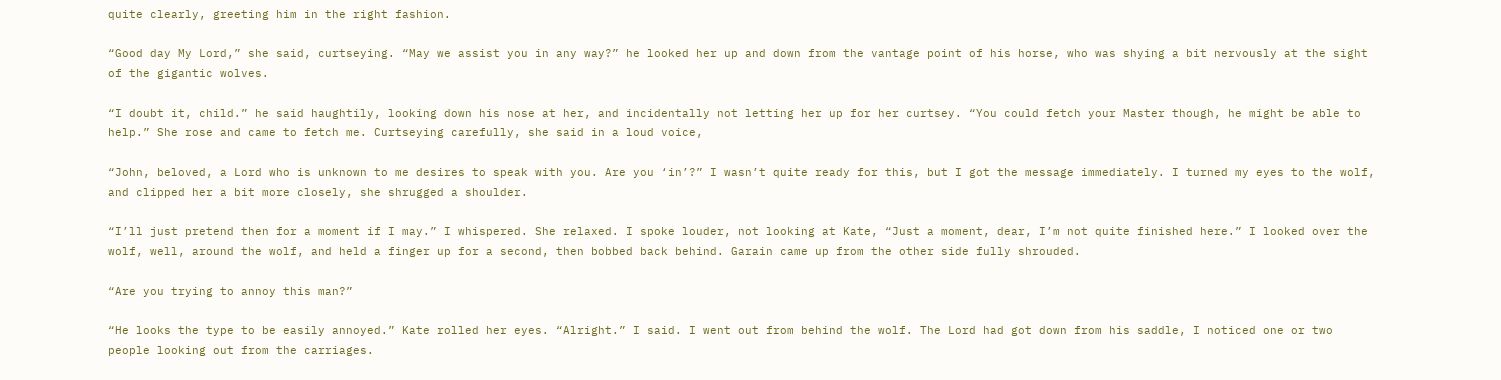quite clearly, greeting him in the right fashion.

“Good day My Lord,” she said, curtseying. “May we assist you in any way?” he looked her up and down from the vantage point of his horse, who was shying a bit nervously at the sight of the gigantic wolves.

“I doubt it, child.” he said haughtily, looking down his nose at her, and incidentally not letting her up for her curtsey. “You could fetch your Master though, he might be able to help.” She rose and came to fetch me. Curtseying carefully, she said in a loud voice,

“John, beloved, a Lord who is unknown to me desires to speak with you. Are you ‘in’?” I wasn’t quite ready for this, but I got the message immediately. I turned my eyes to the wolf, and clipped her a bit more closely, she shrugged a shoulder.

“I’ll just pretend then for a moment if I may.” I whispered. She relaxed. I spoke louder, not looking at Kate, “Just a moment, dear, I’m not quite finished here.” I looked over the wolf, well, around the wolf, and held a finger up for a second, then bobbed back behind. Garain came up from the other side fully shrouded.

“Are you trying to annoy this man?”

“He looks the type to be easily annoyed.” Kate rolled her eyes. “Alright.” I said. I went out from behind the wolf. The Lord had got down from his saddle, I noticed one or two people looking out from the carriages.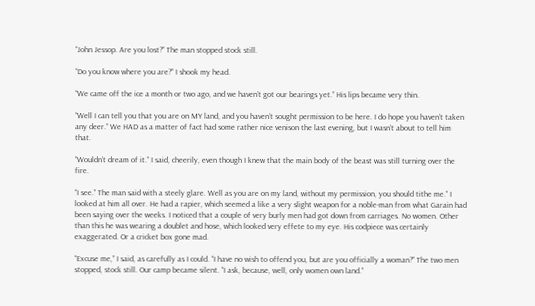“John Jessop. Are you lost?” The man stopped stock still.

“Do you know where you are?” I shook my head.

“We came off the ice a month or two ago, and we haven’t got our bearings yet.” His lips became very thin.

“Well I can tell you that you are on MY land, and you haven’t sought permission to be here. I do hope you haven’t taken any deer.” We HAD as a matter of fact had some rather nice venison the last evening, but I wasn’t about to tell him that.

“Wouldn’t dream of it.” I said, cheerily, even though I knew that the main body of the beast was still turning over the fire.

“I see.” The man said with a steely glare. Well as you are on my land, without my permission, you should tithe me.” I looked at him all over. He had a rapier, which seemed a like a very slight weapon for a noble-man from what Garain had been saying over the weeks. I noticed that a couple of very burly men had got down from carriages. No women. Other than this he was wearing a doublet and hose, which looked very effete to my eye. His codpiece was certainly exaggerated. Or a cricket box gone mad.

“Excuse me,” I said, as carefully as I could. “I have no wish to offend you, but are you officially a woman?” The two men stopped, stock still. Our camp became silent. “I ask, because, well, only women own land.”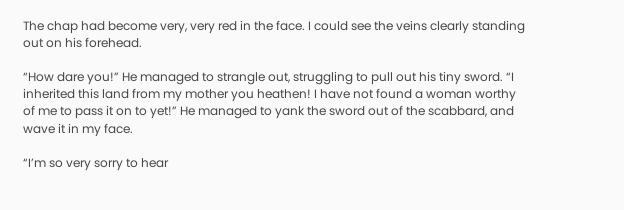The chap had become very, very red in the face. I could see the veins clearly standing out on his forehead.

“How dare you!” He managed to strangle out, struggling to pull out his tiny sword. “I inherited this land from my mother you heathen! I have not found a woman worthy of me to pass it on to yet!” He managed to yank the sword out of the scabbard, and wave it in my face.

“I’m so very sorry to hear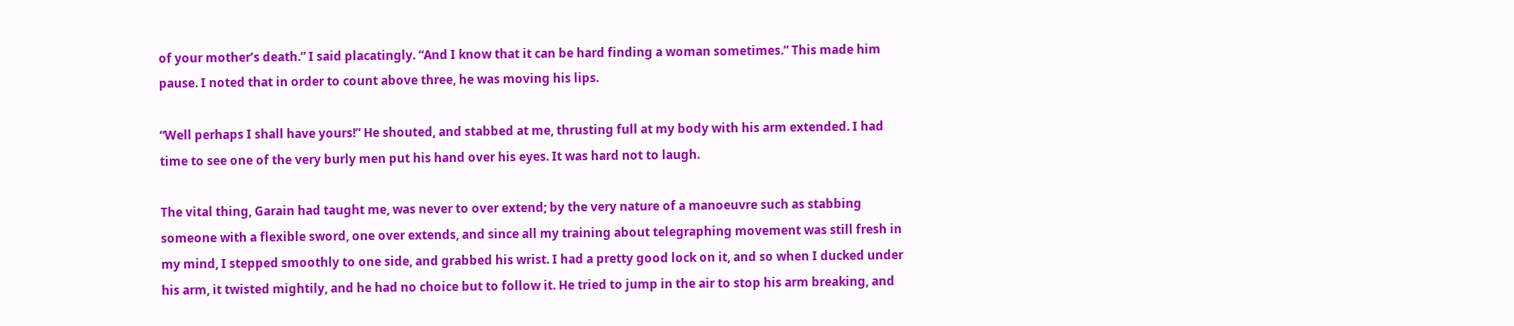of your mother’s death.” I said placatingly. “And I know that it can be hard finding a woman sometimes.” This made him pause. I noted that in order to count above three, he was moving his lips.

“Well perhaps I shall have yours!” He shouted, and stabbed at me, thrusting full at my body with his arm extended. I had time to see one of the very burly men put his hand over his eyes. It was hard not to laugh.

The vital thing, Garain had taught me, was never to over extend; by the very nature of a manoeuvre such as stabbing someone with a flexible sword, one over extends, and since all my training about telegraphing movement was still fresh in my mind, I stepped smoothly to one side, and grabbed his wrist. I had a pretty good lock on it, and so when I ducked under his arm, it twisted mightily, and he had no choice but to follow it. He tried to jump in the air to stop his arm breaking, and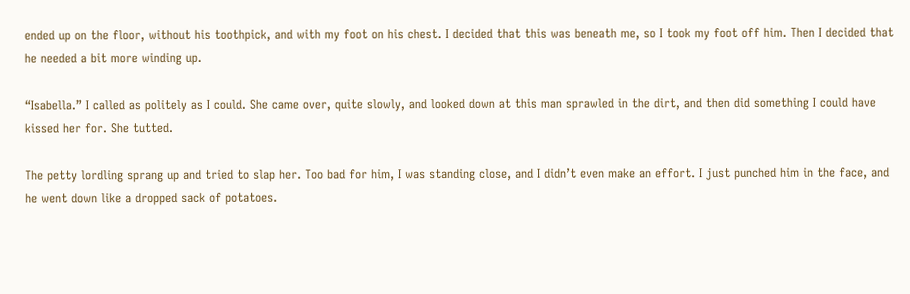ended up on the floor, without his toothpick, and with my foot on his chest. I decided that this was beneath me, so I took my foot off him. Then I decided that he needed a bit more winding up.

“Isabella.” I called as politely as I could. She came over, quite slowly, and looked down at this man sprawled in the dirt, and then did something I could have kissed her for. She tutted.

The petty lordling sprang up and tried to slap her. Too bad for him, I was standing close, and I didn’t even make an effort. I just punched him in the face, and he went down like a dropped sack of potatoes.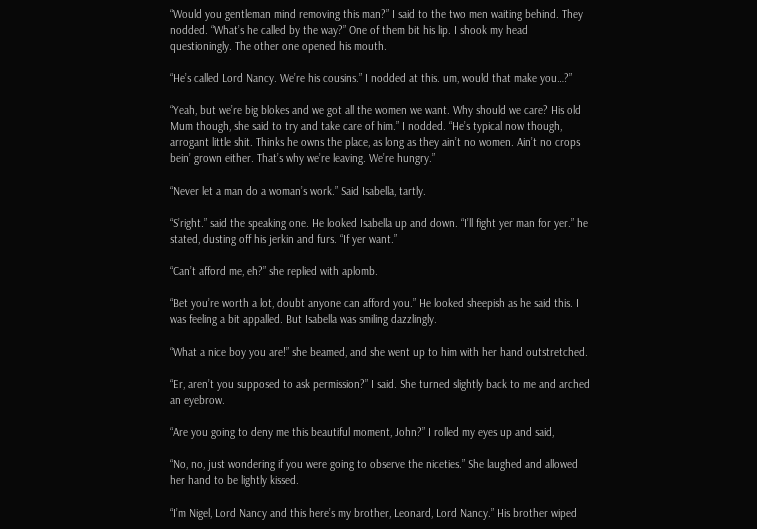“Would you gentleman mind removing this man?” I said to the two men waiting behind. They nodded. “What’s he called by the way?” One of them bit his lip. I shook my head questioningly. The other one opened his mouth.

“He’s called Lord Nancy. We’re his cousins.” I nodded at this. um, would that make you…?”

“Yeah, but we’re big blokes and we got all the women we want. Why should we care? His old Mum though, she said to try and take care of him.” I nodded. “He’s typical now though, arrogant little shit. Thinks he owns the place, as long as they ain’t no women. Ain’t no crops bein’ grown either. That’s why we’re leaving. We’re hungry.”

“Never let a man do a woman’s work.” Said Isabella, tartly.

“S’right.” said the speaking one. He looked Isabella up and down. “I’ll fight yer man for yer.” he stated, dusting off his jerkin and furs. “If yer want.”

“Can’t afford me, eh?” she replied with aplomb.

“Bet you’re worth a lot, doubt anyone can afford you.” He looked sheepish as he said this. I was feeling a bit appalled. But Isabella was smiling dazzlingly.

“What a nice boy you are!” she beamed, and she went up to him with her hand outstretched.

“Er, aren’t you supposed to ask permission?” I said. She turned slightly back to me and arched an eyebrow.

“Are you going to deny me this beautiful moment, John?” I rolled my eyes up and said,

“No, no, just wondering if you were going to observe the niceties.” She laughed and allowed her hand to be lightly kissed.

“I’m Nigel, Lord Nancy and this here’s my brother, Leonard, Lord Nancy.” His brother wiped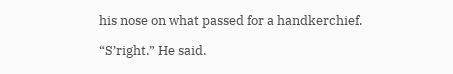his nose on what passed for a handkerchief.

“S’right.” He said.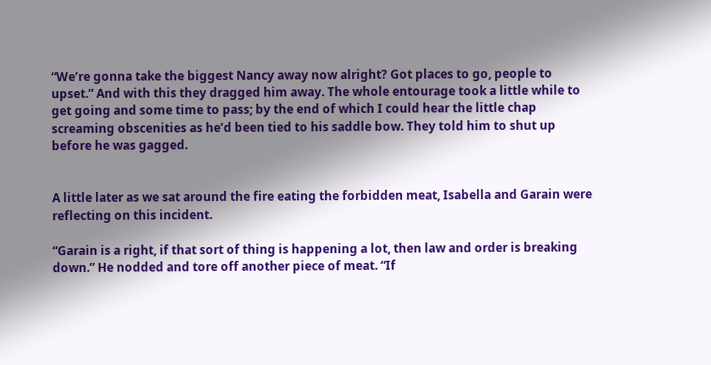“We’re gonna take the biggest Nancy away now alright? Got places to go, people to upset.” And with this they dragged him away. The whole entourage took a little while to get going and some time to pass; by the end of which I could hear the little chap screaming obscenities as he’d been tied to his saddle bow. They told him to shut up before he was gagged.


A little later as we sat around the fire eating the forbidden meat, Isabella and Garain were reflecting on this incident.

“Garain is a right, if that sort of thing is happening a lot, then law and order is breaking down.” He nodded and tore off another piece of meat. “If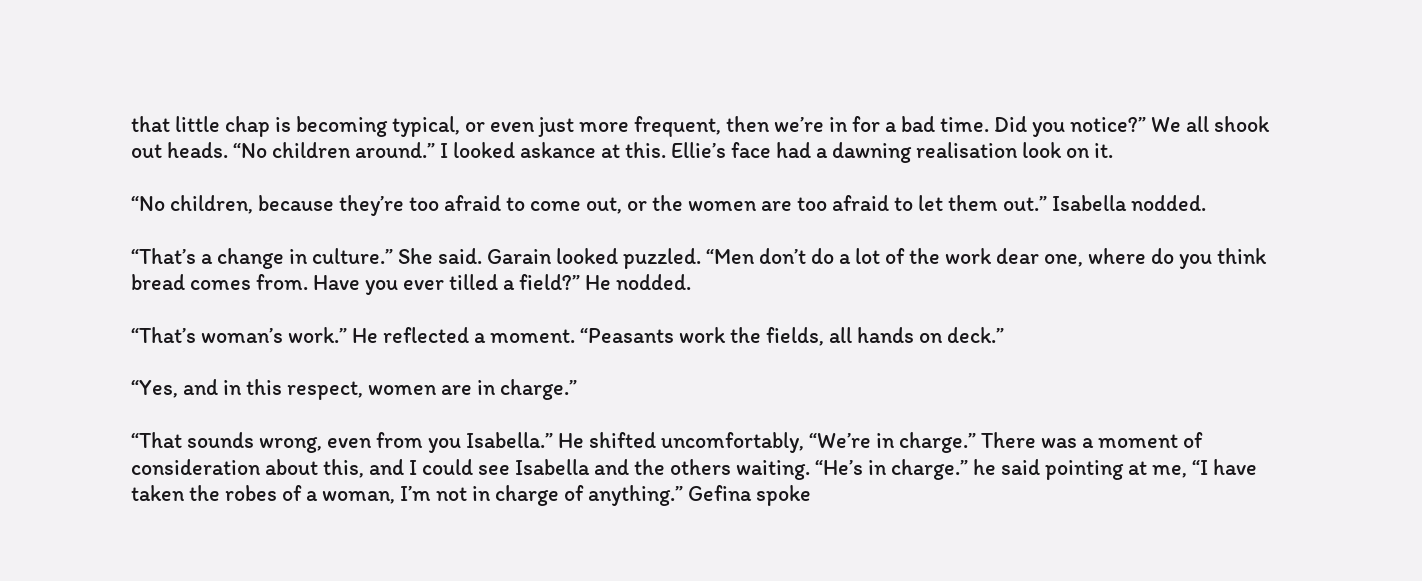that little chap is becoming typical, or even just more frequent, then we’re in for a bad time. Did you notice?” We all shook out heads. “No children around.” I looked askance at this. Ellie’s face had a dawning realisation look on it.

“No children, because they’re too afraid to come out, or the women are too afraid to let them out.” Isabella nodded.

“That’s a change in culture.” She said. Garain looked puzzled. “Men don’t do a lot of the work dear one, where do you think bread comes from. Have you ever tilled a field?” He nodded.

“That’s woman’s work.” He reflected a moment. “Peasants work the fields, all hands on deck.”

“Yes, and in this respect, women are in charge.”

“That sounds wrong, even from you Isabella.” He shifted uncomfortably, “We’re in charge.” There was a moment of consideration about this, and I could see Isabella and the others waiting. “He’s in charge.” he said pointing at me, “I have taken the robes of a woman, I’m not in charge of anything.” Gefina spoke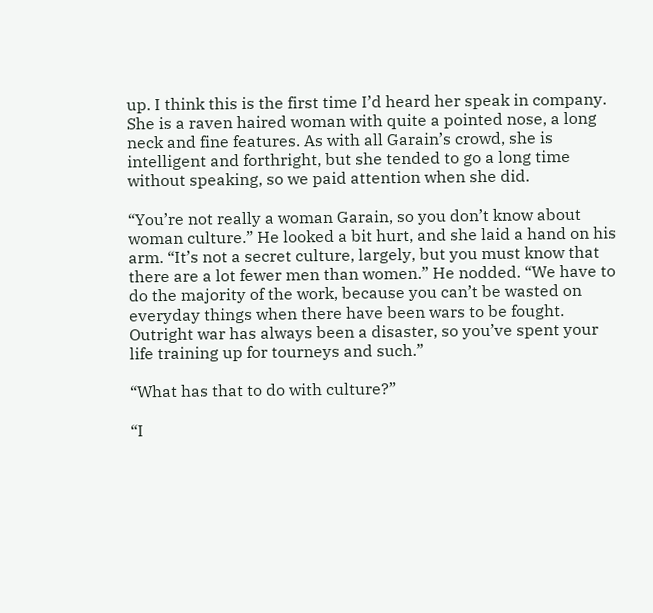up. I think this is the first time I’d heard her speak in company. She is a raven haired woman with quite a pointed nose, a long neck and fine features. As with all Garain’s crowd, she is intelligent and forthright, but she tended to go a long time without speaking, so we paid attention when she did.

“You’re not really a woman Garain, so you don’t know about woman culture.” He looked a bit hurt, and she laid a hand on his arm. “It’s not a secret culture, largely, but you must know that there are a lot fewer men than women.” He nodded. “We have to do the majority of the work, because you can’t be wasted on everyday things when there have been wars to be fought. Outright war has always been a disaster, so you’ve spent your life training up for tourneys and such.”

“What has that to do with culture?”

“I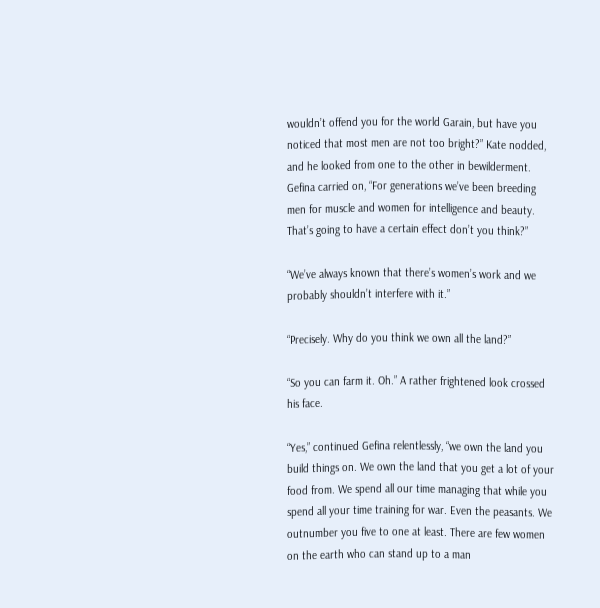wouldn’t offend you for the world Garain, but have you noticed that most men are not too bright?” Kate nodded, and he looked from one to the other in bewilderment. Gefina carried on, “For generations we’ve been breeding men for muscle and women for intelligence and beauty. That’s going to have a certain effect don’t you think?”

“We’ve always known that there’s women’s work and we probably shouldn’t interfere with it.”

“Precisely. Why do you think we own all the land?”

“So you can farm it. Oh.” A rather frightened look crossed his face.

“Yes,” continued Gefina relentlessly, “we own the land you build things on. We own the land that you get a lot of your food from. We spend all our time managing that while you spend all your time training for war. Even the peasants. We outnumber you five to one at least. There are few women on the earth who can stand up to a man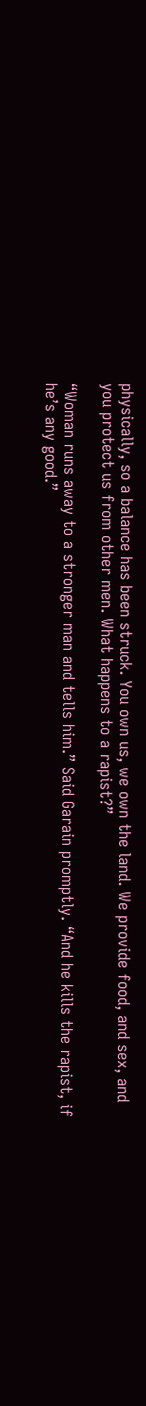physically, so a balance has been struck. You own us, we own the land. We provide food, and sex, and you protect us from other men. What happens to a rapist?”

“Woman runs away to a stronger man and tells him.” Said Garain promptly. “And he kills the rapist, if he’s any good.”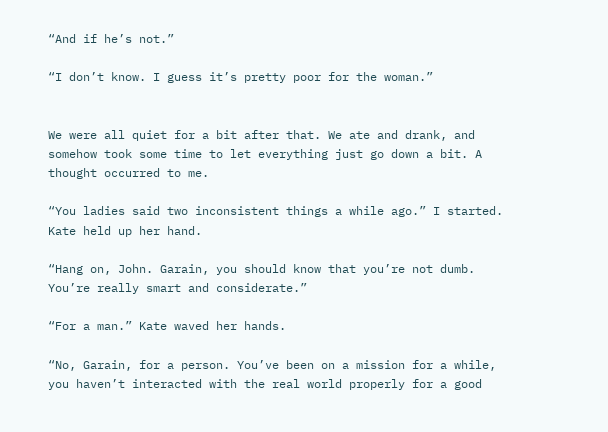“And if he’s not.”

“I don’t know. I guess it’s pretty poor for the woman.”


We were all quiet for a bit after that. We ate and drank, and somehow took some time to let everything just go down a bit. A thought occurred to me.

“You ladies said two inconsistent things a while ago.” I started. Kate held up her hand.

“Hang on, John. Garain, you should know that you’re not dumb. You’re really smart and considerate.”

“For a man.” Kate waved her hands.

“No, Garain, for a person. You’ve been on a mission for a while, you haven’t interacted with the real world properly for a good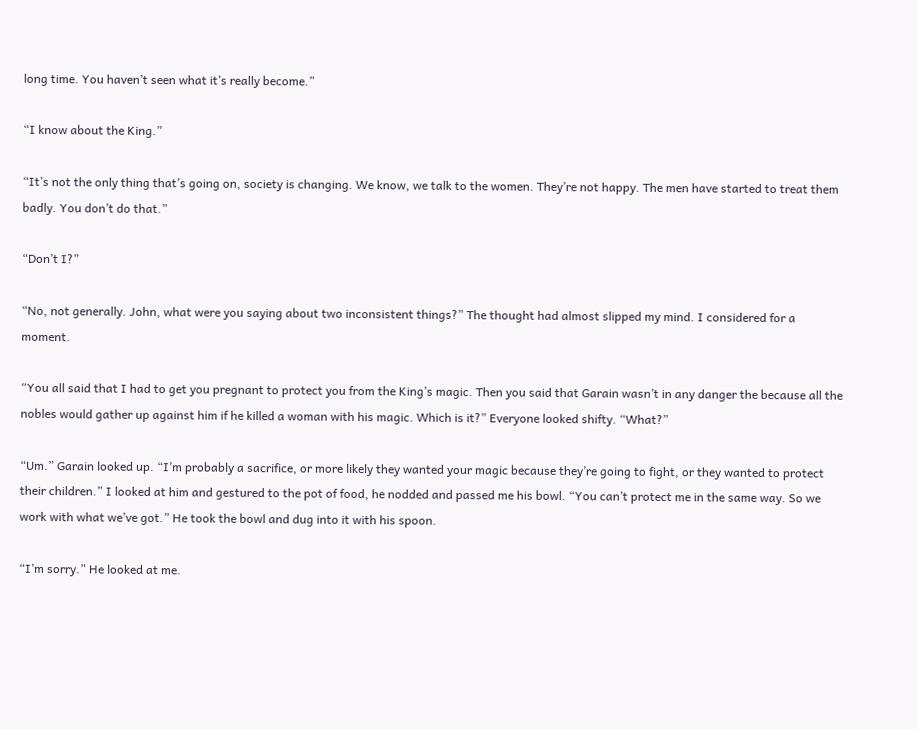long time. You haven’t seen what it’s really become.”

“I know about the King.”

“It’s not the only thing that’s going on, society is changing. We know, we talk to the women. They’re not happy. The men have started to treat them badly. You don’t do that.”

“Don’t I?”

“No, not generally. John, what were you saying about two inconsistent things?” The thought had almost slipped my mind. I considered for a moment.

“You all said that I had to get you pregnant to protect you from the King’s magic. Then you said that Garain wasn’t in any danger the because all the nobles would gather up against him if he killed a woman with his magic. Which is it?” Everyone looked shifty. “What?”

“Um.” Garain looked up. “I’m probably a sacrifice, or more likely they wanted your magic because they’re going to fight, or they wanted to protect their children.” I looked at him and gestured to the pot of food, he nodded and passed me his bowl. “You can’t protect me in the same way. So we work with what we’ve got.” He took the bowl and dug into it with his spoon.

“I’m sorry.” He looked at me.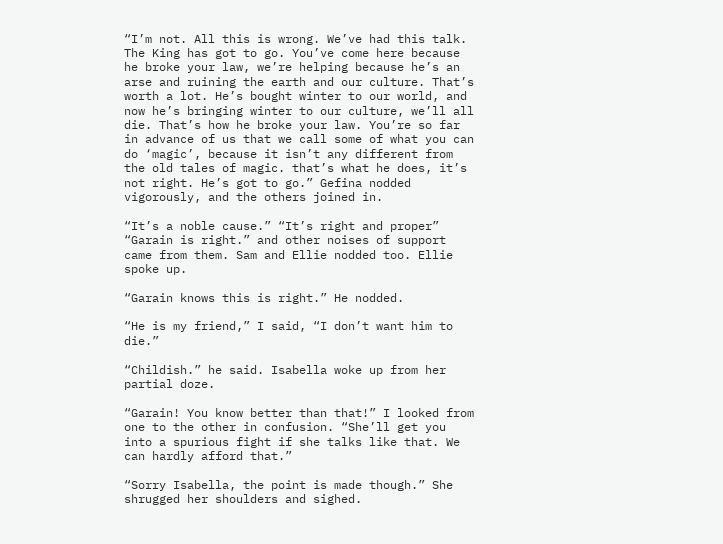“I’m not. All this is wrong. We’ve had this talk. The King has got to go. You’ve come here because he broke your law, we’re helping because he’s an arse and ruining the earth and our culture. That’s worth a lot. He’s bought winter to our world, and now he’s bringing winter to our culture, we’ll all die. That’s how he broke your law. You’re so far in advance of us that we call some of what you can do ‘magic’, because it isn’t any different from the old tales of magic. that’s what he does, it’s not right. He’s got to go.” Gefina nodded vigorously, and the others joined in.

“It’s a noble cause.” “It’s right and proper” “Garain is right.” and other noises of support came from them. Sam and Ellie nodded too. Ellie spoke up.

“Garain knows this is right.” He nodded.

“He is my friend,” I said, “I don’t want him to die.”

“Childish.” he said. Isabella woke up from her partial doze.

“Garain! You know better than that!” I looked from one to the other in confusion. “She’ll get you into a spurious fight if she talks like that. We can hardly afford that.”

“Sorry Isabella, the point is made though.” She shrugged her shoulders and sighed.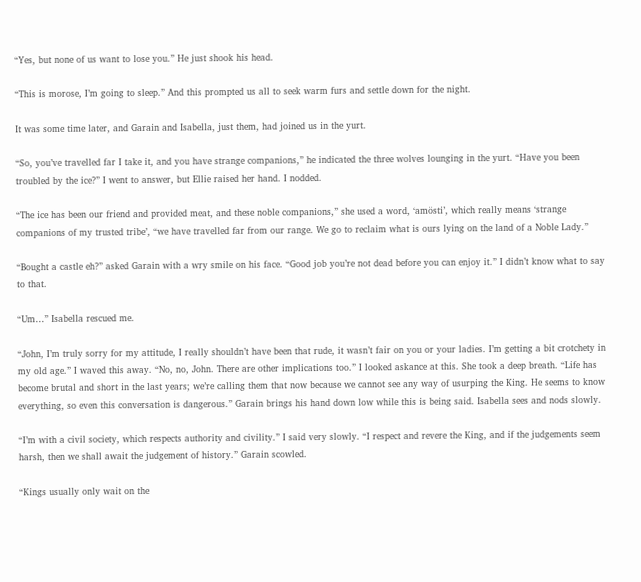“Yes, but none of us want to lose you.” He just shook his head.

“This is morose, I’m going to sleep.” And this prompted us all to seek warm furs and settle down for the night.

It was some time later, and Garain and Isabella, just them, had joined us in the yurt.

“So, you’ve travelled far I take it, and you have strange companions,” he indicated the three wolves lounging in the yurt. “Have you been troubled by the ice?” I went to answer, but Ellie raised her hand. I nodded.

“The ice has been our friend and provided meat, and these noble companions,” she used a word, ‘amösti’, which really means ‘strange companions of my trusted tribe’, “we have travelled far from our range. We go to reclaim what is ours lying on the land of a Noble Lady.”

“Bought a castle eh?” asked Garain with a wry smile on his face. “Good job you’re not dead before you can enjoy it.” I didn’t know what to say to that.

“Um…” Isabella rescued me.

“John, I’m truly sorry for my attitude, I really shouldn’t have been that rude, it wasn’t fair on you or your ladies. I’m getting a bit crotchety in my old age.” I waved this away. “No, no, John. There are other implications too.” I looked askance at this. She took a deep breath. “Life has become brutal and short in the last years; we’re calling them that now because we cannot see any way of usurping the King. He seems to know everything, so even this conversation is dangerous.” Garain brings his hand down low while this is being said. Isabella sees and nods slowly.

“I’m with a civil society, which respects authority and civility.” I said very slowly. “I respect and revere the King, and if the judgements seem harsh, then we shall await the judgement of history.” Garain scowled.

“Kings usually only wait on the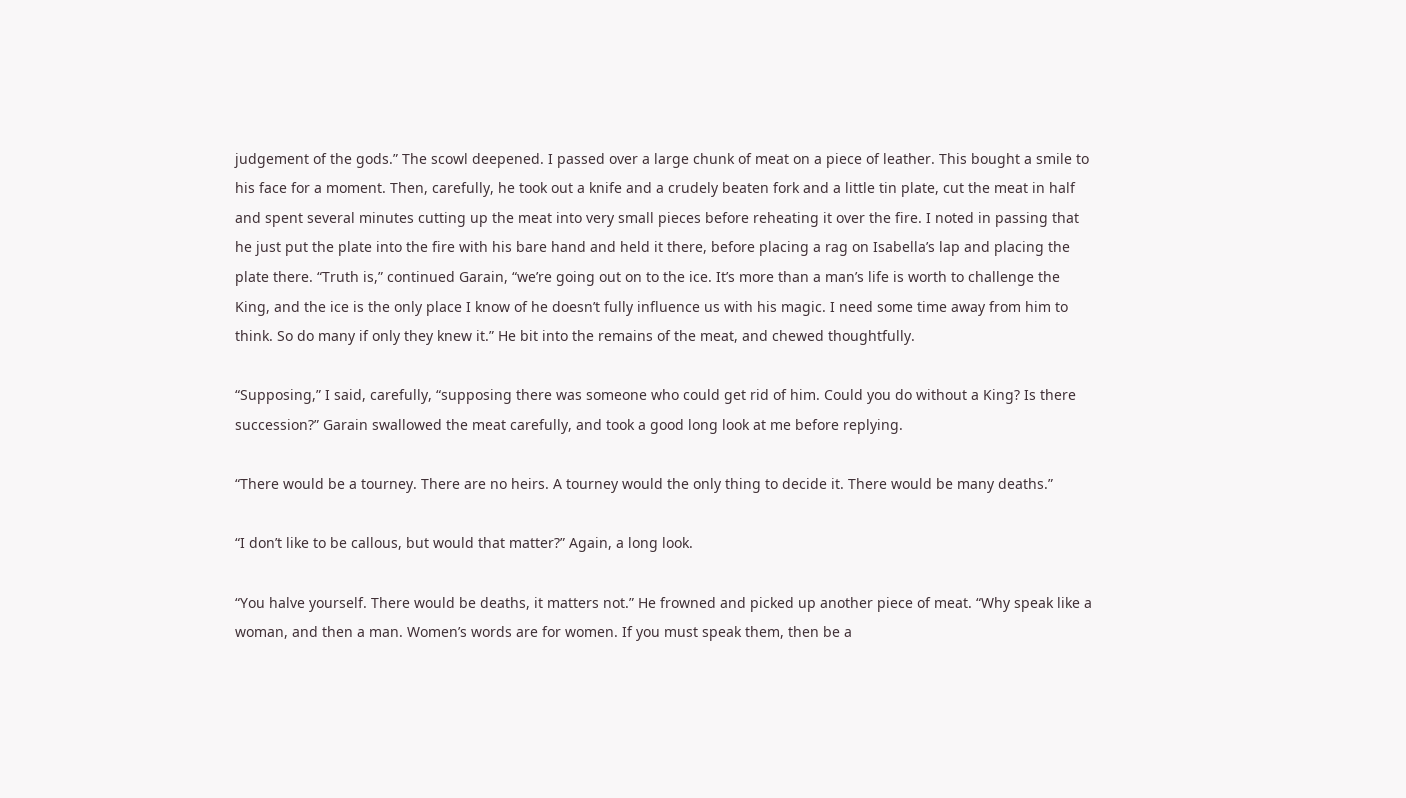judgement of the gods.” The scowl deepened. I passed over a large chunk of meat on a piece of leather. This bought a smile to his face for a moment. Then, carefully, he took out a knife and a crudely beaten fork and a little tin plate, cut the meat in half and spent several minutes cutting up the meat into very small pieces before reheating it over the fire. I noted in passing that he just put the plate into the fire with his bare hand and held it there, before placing a rag on Isabella’s lap and placing the plate there. “Truth is,” continued Garain, “we’re going out on to the ice. It’s more than a man’s life is worth to challenge the King, and the ice is the only place I know of he doesn’t fully influence us with his magic. I need some time away from him to think. So do many if only they knew it.” He bit into the remains of the meat, and chewed thoughtfully.

“Supposing,” I said, carefully, “supposing there was someone who could get rid of him. Could you do without a King? Is there succession?” Garain swallowed the meat carefully, and took a good long look at me before replying.

“There would be a tourney. There are no heirs. A tourney would the only thing to decide it. There would be many deaths.”

“I don’t like to be callous, but would that matter?” Again, a long look.

“You halve yourself. There would be deaths, it matters not.” He frowned and picked up another piece of meat. “Why speak like a woman, and then a man. Women’s words are for women. If you must speak them, then be a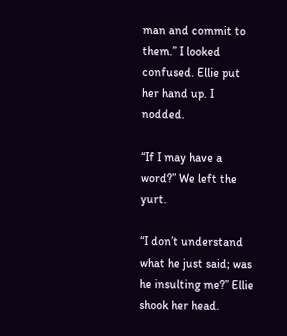man and commit to them.” I looked confused. Ellie put her hand up. I nodded.

“If I may have a word?” We left the yurt.

“I don’t understand what he just said; was he insulting me?” Ellie shook her head.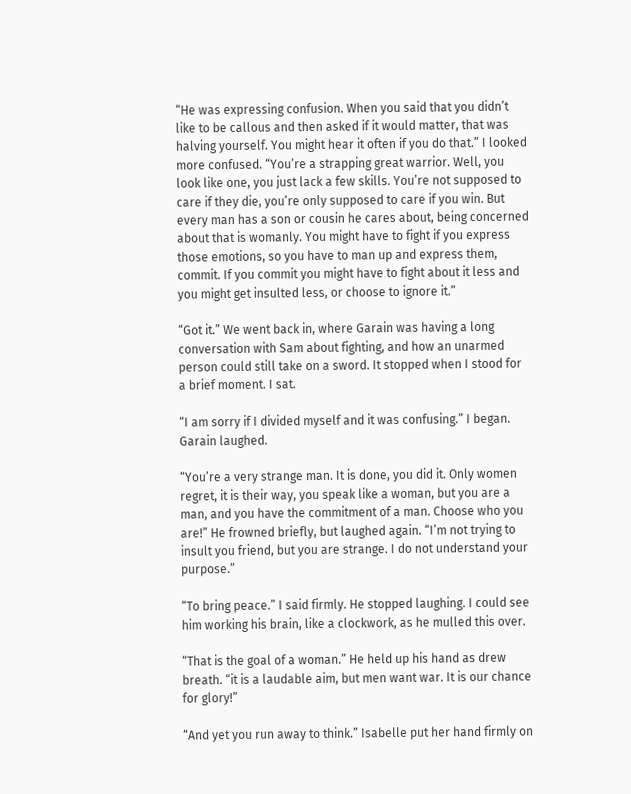“He was expressing confusion. When you said that you didn’t like to be callous and then asked if it would matter, that was halving yourself. You might hear it often if you do that.” I looked more confused. “You’re a strapping great warrior. Well, you look like one, you just lack a few skills. You’re not supposed to care if they die, you’re only supposed to care if you win. But every man has a son or cousin he cares about, being concerned about that is womanly. You might have to fight if you express those emotions, so you have to man up and express them, commit. If you commit you might have to fight about it less and you might get insulted less, or choose to ignore it.”

“Got it.” We went back in, where Garain was having a long conversation with Sam about fighting, and how an unarmed person could still take on a sword. It stopped when I stood for a brief moment. I sat.

“I am sorry if I divided myself and it was confusing.” I began. Garain laughed.

“You’re a very strange man. It is done, you did it. Only women regret, it is their way, you speak like a woman, but you are a man, and you have the commitment of a man. Choose who you are!” He frowned briefly, but laughed again. “I’m not trying to insult you friend, but you are strange. I do not understand your purpose.”

“To bring peace.” I said firmly. He stopped laughing. I could see him working his brain, like a clockwork, as he mulled this over.

“That is the goal of a woman.” He held up his hand as drew breath. “it is a laudable aim, but men want war. It is our chance for glory!”

“And yet you run away to think.” Isabelle put her hand firmly on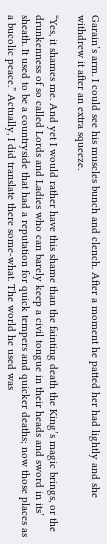Garain’s arm. I could see his muscles bunch and clench. After a moment he patted her had lightly and she withdrew it after an extra squeeze.

“Yes, it shames me. And yet I would rather have this shame than the fainting death the King’s magic brings, or the drunkenness of so called Lords and Ladies who can barely keep a civil tongue in their heads and sword in its’ sheath. It used to be a countryside that had a reputation for quick tempers and quicker deaths; now those places as a bucolic peace.” Actually, I did translate there some-what. The world he used was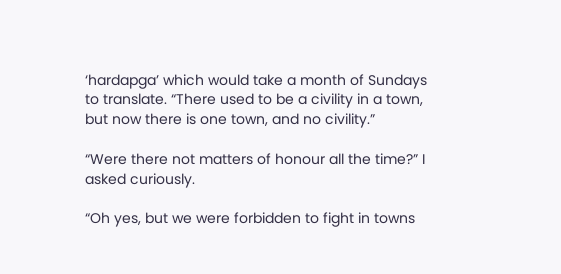‘hardapga’ which would take a month of Sundays to translate. “There used to be a civility in a town, but now there is one town, and no civility.”

“Were there not matters of honour all the time?” I asked curiously.

“Oh yes, but we were forbidden to fight in towns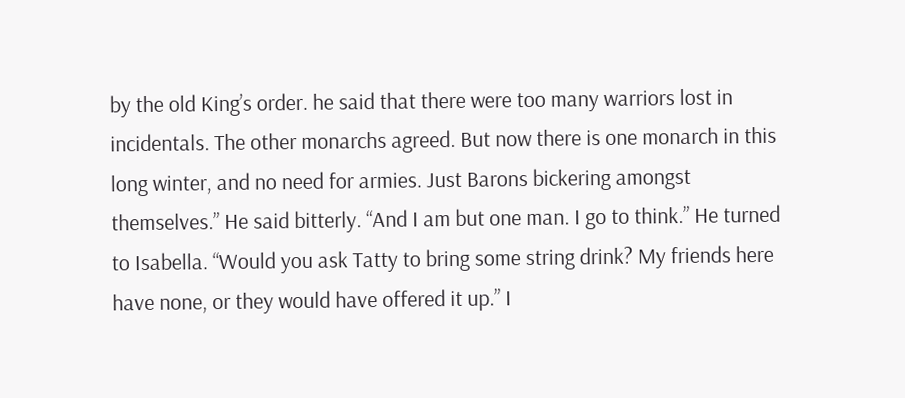by the old King’s order. he said that there were too many warriors lost in incidentals. The other monarchs agreed. But now there is one monarch in this long winter, and no need for armies. Just Barons bickering amongst themselves.” He said bitterly. “And I am but one man. I go to think.” He turned to Isabella. “Would you ask Tatty to bring some string drink? My friends here have none, or they would have offered it up.” I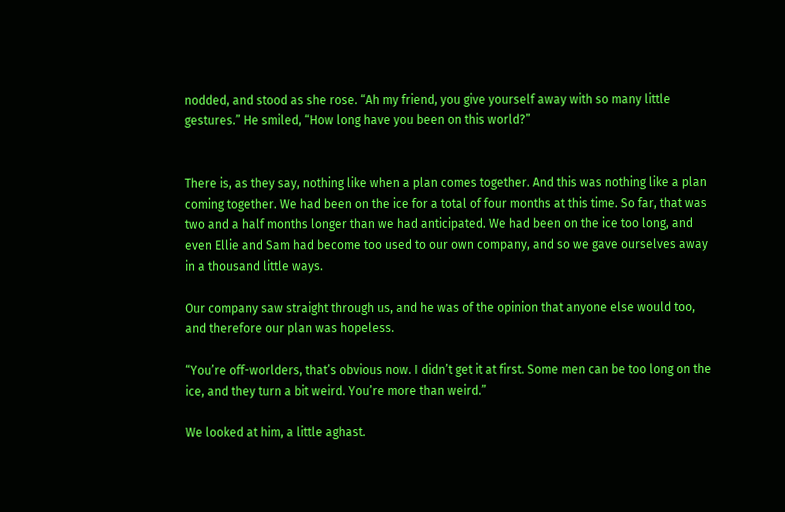nodded, and stood as she rose. “Ah my friend, you give yourself away with so many little gestures.” He smiled, “How long have you been on this world?”


There is, as they say, nothing like when a plan comes together. And this was nothing like a plan coming together. We had been on the ice for a total of four months at this time. So far, that was two and a half months longer than we had anticipated. We had been on the ice too long, and even Ellie and Sam had become too used to our own company, and so we gave ourselves away in a thousand little ways.

Our company saw straight through us, and he was of the opinion that anyone else would too, and therefore our plan was hopeless.

“You’re off-worlders, that’s obvious now. I didn’t get it at first. Some men can be too long on the ice, and they turn a bit weird. You’re more than weird.”

We looked at him, a little aghast.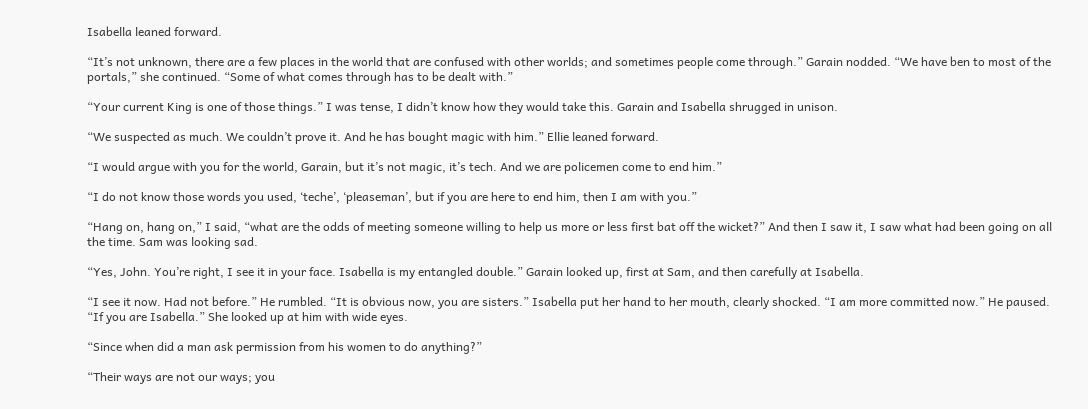Isabella leaned forward.

“It’s not unknown, there are a few places in the world that are confused with other worlds; and sometimes people come through.” Garain nodded. “We have ben to most of the portals,” she continued. “Some of what comes through has to be dealt with.”

“Your current King is one of those things.” I was tense, I didn’t know how they would take this. Garain and Isabella shrugged in unison.

“We suspected as much. We couldn’t prove it. And he has bought magic with him.” Ellie leaned forward.

“I would argue with you for the world, Garain, but it’s not magic, it’s tech. And we are policemen come to end him.”

“I do not know those words you used, ‘teche’, ‘pleaseman’, but if you are here to end him, then I am with you.”

“Hang on, hang on,” I said, “what are the odds of meeting someone willing to help us more or less first bat off the wicket?” And then I saw it, I saw what had been going on all the time. Sam was looking sad.

“Yes, John. You’re right, I see it in your face. Isabella is my entangled double.” Garain looked up, first at Sam, and then carefully at Isabella.

“I see it now. Had not before.” He rumbled. “It is obvious now, you are sisters.” Isabella put her hand to her mouth, clearly shocked. “I am more committed now.” He paused. “If you are Isabella.” She looked up at him with wide eyes.

“Since when did a man ask permission from his women to do anything?”

“Their ways are not our ways; you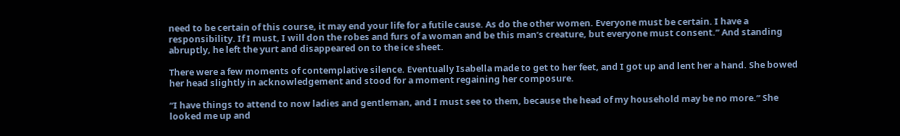need to be certain of this course, it may end your life for a futile cause. As do the other women. Everyone must be certain. I have a responsibility. If I must, I will don the robes and furs of a woman and be this man’s creature, but everyone must consent.” And standing abruptly, he left the yurt and disappeared on to the ice sheet.

There were a few moments of contemplative silence. Eventually Isabella made to get to her feet, and I got up and lent her a hand. She bowed her head slightly in acknowledgement and stood for a moment regaining her composure.

“I have things to attend to now ladies and gentleman, and I must see to them, because the head of my household may be no more.” She looked me up and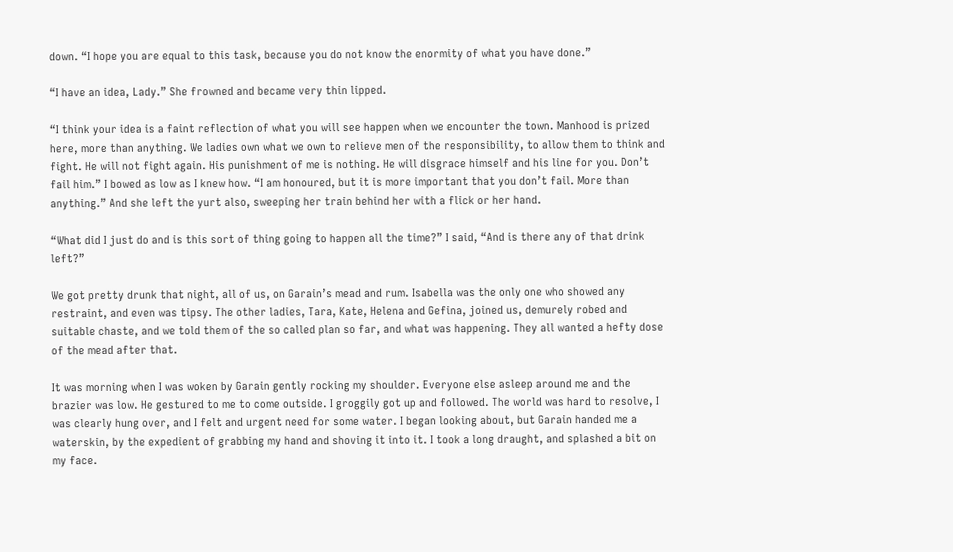down. “I hope you are equal to this task, because you do not know the enormity of what you have done.”

“I have an idea, Lady.” She frowned and became very thin lipped.

“I think your idea is a faint reflection of what you will see happen when we encounter the town. Manhood is prized here, more than anything. We ladies own what we own to relieve men of the responsibility, to allow them to think and fight. He will not fight again. His punishment of me is nothing. He will disgrace himself and his line for you. Don’t fail him.” I bowed as low as I knew how. “I am honoured, but it is more important that you don’t fail. More than anything.” And she left the yurt also, sweeping her train behind her with a flick or her hand.

“What did I just do and is this sort of thing going to happen all the time?” I said, “And is there any of that drink left?”

We got pretty drunk that night, all of us, on Garain’s mead and rum. Isabella was the only one who showed any restraint, and even was tipsy. The other ladies, Tara, Kate, Helena and Gefina, joined us, demurely robed and suitable chaste, and we told them of the so called plan so far, and what was happening. They all wanted a hefty dose of the mead after that.

It was morning when I was woken by Garain gently rocking my shoulder. Everyone else asleep around me and the brazier was low. He gestured to me to come outside. I groggily got up and followed. The world was hard to resolve, I was clearly hung over, and I felt and urgent need for some water. I began looking about, but Garain handed me a waterskin, by the expedient of grabbing my hand and shoving it into it. I took a long draught, and splashed a bit on my face.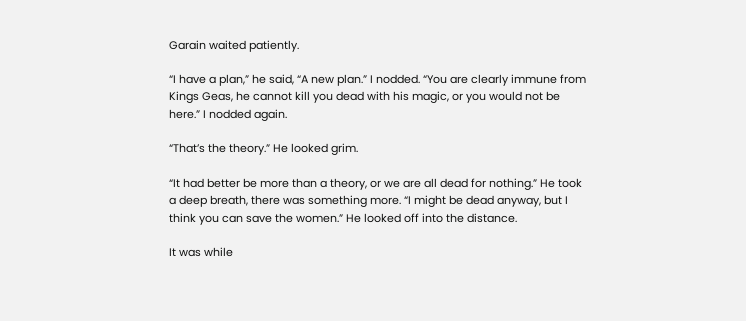Garain waited patiently.

“I have a plan,” he said, “A new plan.” I nodded. “You are clearly immune from Kings Geas, he cannot kill you dead with his magic, or you would not be here.” I nodded again.

“That’s the theory.” He looked grim.

“It had better be more than a theory, or we are all dead for nothing.” He took a deep breath, there was something more. “I might be dead anyway, but I think you can save the women.” He looked off into the distance.

It was while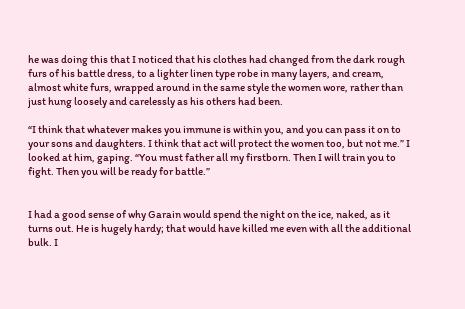he was doing this that I noticed that his clothes had changed from the dark rough furs of his battle dress, to a lighter linen type robe in many layers, and cream, almost white furs, wrapped around in the same style the women wore, rather than just hung loosely and carelessly as his others had been.

“I think that whatever makes you immune is within you, and you can pass it on to your sons and daughters. I think that act will protect the women too, but not me.” I looked at him, gaping. “You must father all my firstborn. Then I will train you to fight. Then you will be ready for battle.”


I had a good sense of why Garain would spend the night on the ice, naked, as it turns out. He is hugely hardy; that would have killed me even with all the additional bulk. I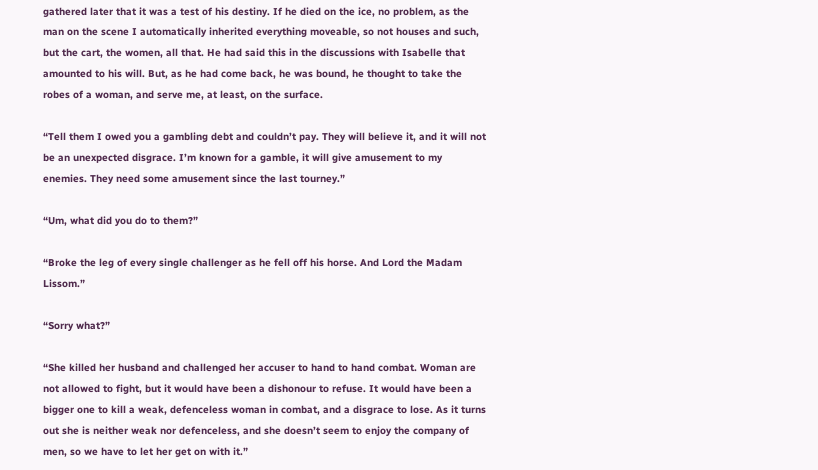gathered later that it was a test of his destiny. If he died on the ice, no problem, as the man on the scene I automatically inherited everything moveable, so not houses and such, but the cart, the women, all that. He had said this in the discussions with Isabelle that amounted to his will. But, as he had come back, he was bound, he thought to take the robes of a woman, and serve me, at least, on the surface.

“Tell them I owed you a gambling debt and couldn’t pay. They will believe it, and it will not be an unexpected disgrace. I’m known for a gamble, it will give amusement to my enemies. They need some amusement since the last tourney.”

“Um, what did you do to them?”

“Broke the leg of every single challenger as he fell off his horse. And Lord the Madam Lissom.”

“Sorry what?”

“She killed her husband and challenged her accuser to hand to hand combat. Woman are not allowed to fight, but it would have been a dishonour to refuse. It would have been a bigger one to kill a weak, defenceless woman in combat, and a disgrace to lose. As it turns out she is neither weak nor defenceless, and she doesn’t seem to enjoy the company of men, so we have to let her get on with it.”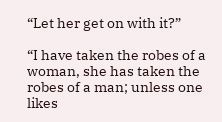“Let her get on with it?”

“I have taken the robes of a woman, she has taken the robes of a man; unless one likes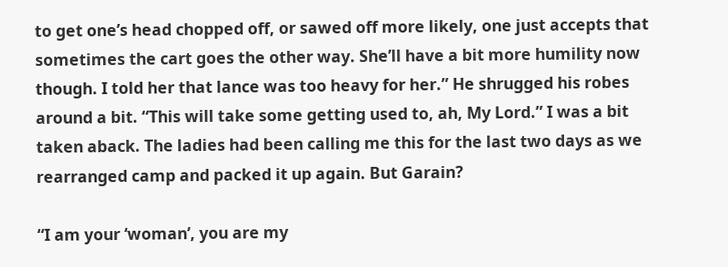to get one’s head chopped off, or sawed off more likely, one just accepts that sometimes the cart goes the other way. She’ll have a bit more humility now though. I told her that lance was too heavy for her.” He shrugged his robes around a bit. “This will take some getting used to, ah, My Lord.” I was a bit taken aback. The ladies had been calling me this for the last two days as we rearranged camp and packed it up again. But Garain?

“I am your ‘woman’, you are my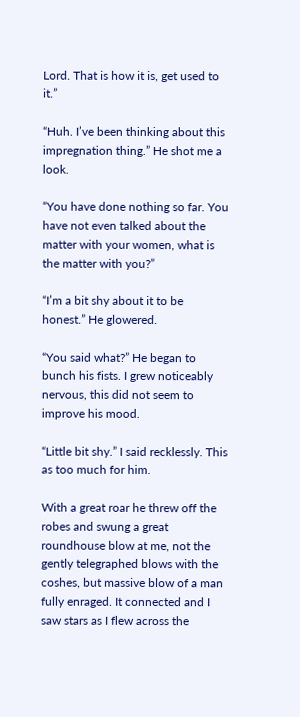Lord. That is how it is, get used to it.”

“Huh. I’ve been thinking about this impregnation thing.” He shot me a look.

“You have done nothing so far. You have not even talked about the matter with your women, what is the matter with you?”

“I’m a bit shy about it to be honest.” He glowered.

“You said what?” He began to bunch his fists. I grew noticeably nervous, this did not seem to improve his mood.

“Little bit shy.” I said recklessly. This as too much for him.

With a great roar he threw off the robes and swung a great roundhouse blow at me, not the gently telegraphed blows with the coshes, but massive blow of a man fully enraged. It connected and I saw stars as I flew across the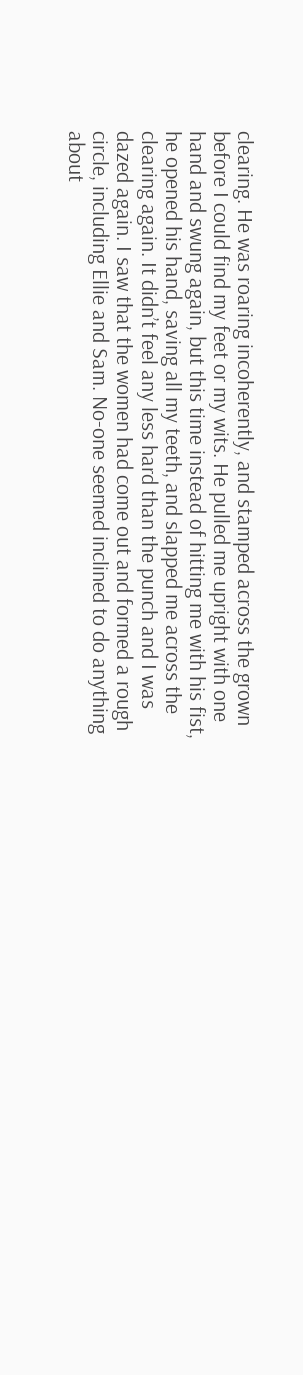clearing. He was roaring incoherently, and stamped across the grown before I could find my feet or my wits. He pulled me upright with one hand and swung again, but this time instead of hitting me with his fist, he opened his hand, saving all my teeth, and slapped me across the clearing again. It didn’t feel any less hard than the punch and I was dazed again. I saw that the women had come out and formed a rough circle, including Ellie and Sam. No-one seemed inclined to do anything about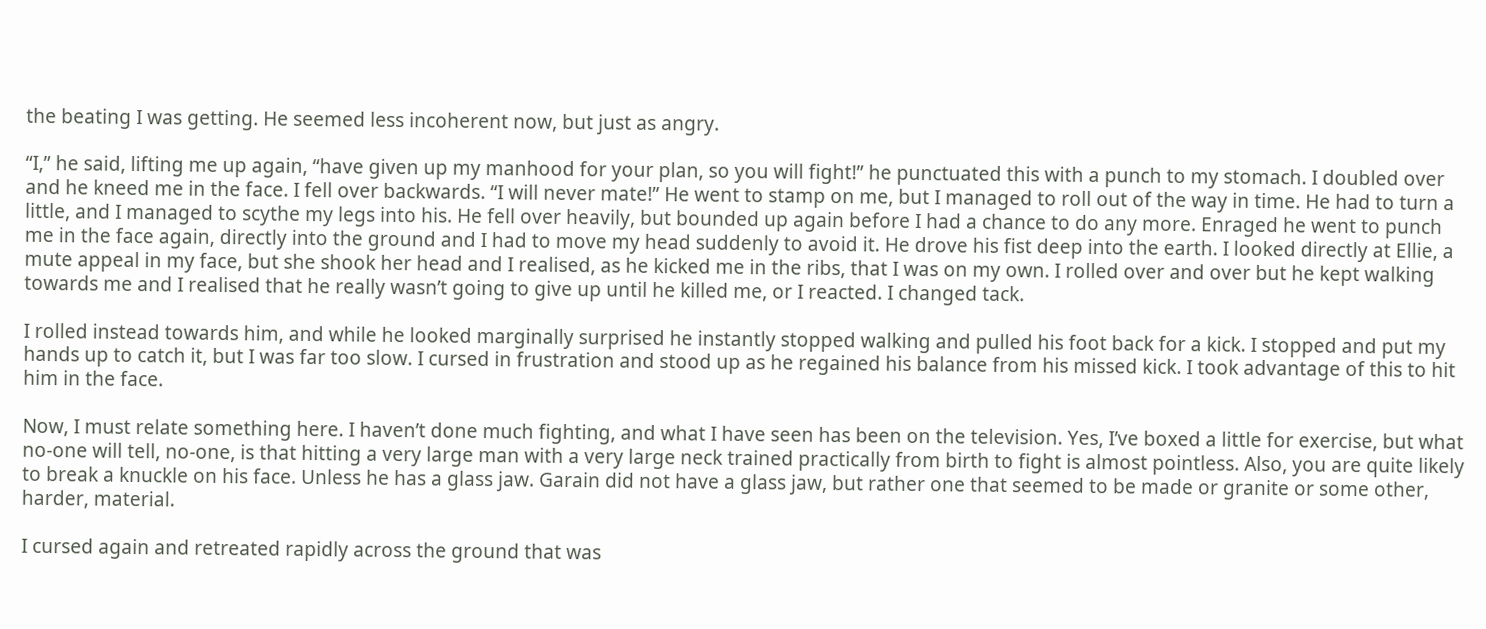the beating I was getting. He seemed less incoherent now, but just as angry.

“I,” he said, lifting me up again, “have given up my manhood for your plan, so you will fight!” he punctuated this with a punch to my stomach. I doubled over and he kneed me in the face. I fell over backwards. “I will never mate!” He went to stamp on me, but I managed to roll out of the way in time. He had to turn a little, and I managed to scythe my legs into his. He fell over heavily, but bounded up again before I had a chance to do any more. Enraged he went to punch me in the face again, directly into the ground and I had to move my head suddenly to avoid it. He drove his fist deep into the earth. I looked directly at Ellie, a mute appeal in my face, but she shook her head and I realised, as he kicked me in the ribs, that I was on my own. I rolled over and over but he kept walking towards me and I realised that he really wasn’t going to give up until he killed me, or I reacted. I changed tack.

I rolled instead towards him, and while he looked marginally surprised he instantly stopped walking and pulled his foot back for a kick. I stopped and put my hands up to catch it, but I was far too slow. I cursed in frustration and stood up as he regained his balance from his missed kick. I took advantage of this to hit him in the face.

Now, I must relate something here. I haven’t done much fighting, and what I have seen has been on the television. Yes, I’ve boxed a little for exercise, but what no-one will tell, no-one, is that hitting a very large man with a very large neck trained practically from birth to fight is almost pointless. Also, you are quite likely to break a knuckle on his face. Unless he has a glass jaw. Garain did not have a glass jaw, but rather one that seemed to be made or granite or some other, harder, material.

I cursed again and retreated rapidly across the ground that was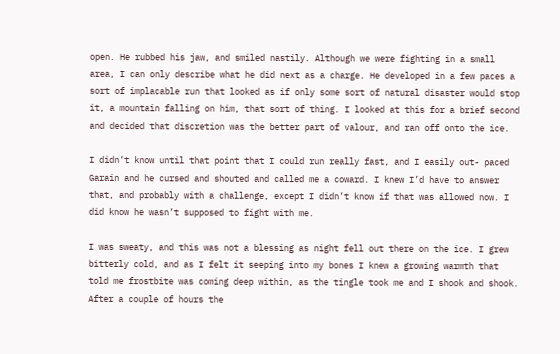open. He rubbed his jaw, and smiled nastily. Although we were fighting in a small area, I can only describe what he did next as a charge. He developed in a few paces a sort of implacable run that looked as if only some sort of natural disaster would stop it, a mountain falling on him, that sort of thing. I looked at this for a brief second and decided that discretion was the better part of valour, and ran off onto the ice.

I didn’t know until that point that I could run really fast, and I easily out- paced Garain and he cursed and shouted and called me a coward. I knew I’d have to answer that, and probably with a challenge, except I didn’t know if that was allowed now. I did know he wasn’t supposed to fight with me.

I was sweaty, and this was not a blessing as night fell out there on the ice. I grew bitterly cold, and as I felt it seeping into my bones I knew a growing warmth that told me frostbite was coming deep within, as the tingle took me and I shook and shook. After a couple of hours the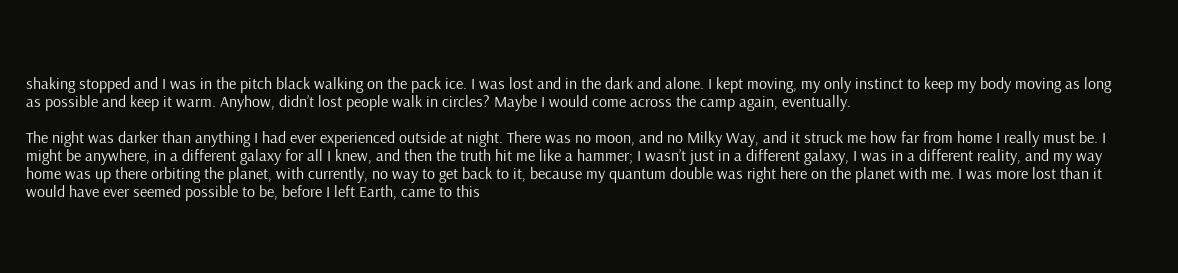shaking stopped and I was in the pitch black walking on the pack ice. I was lost and in the dark and alone. I kept moving, my only instinct to keep my body moving as long as possible and keep it warm. Anyhow, didn’t lost people walk in circles? Maybe I would come across the camp again, eventually.

The night was darker than anything I had ever experienced outside at night. There was no moon, and no Milky Way, and it struck me how far from home I really must be. I might be anywhere, in a different galaxy for all I knew, and then the truth hit me like a hammer; I wasn’t just in a different galaxy, I was in a different reality, and my way home was up there orbiting the planet, with currently, no way to get back to it, because my quantum double was right here on the planet with me. I was more lost than it would have ever seemed possible to be, before I left Earth, came to this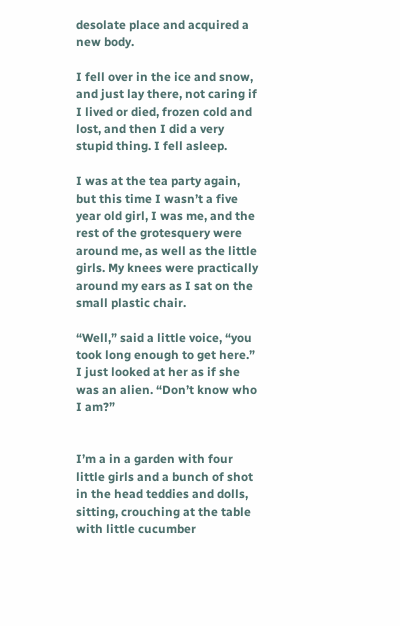desolate place and acquired a new body.

I fell over in the ice and snow, and just lay there, not caring if I lived or died, frozen cold and lost, and then I did a very stupid thing. I fell asleep.

I was at the tea party again, but this time I wasn’t a five year old girl, I was me, and the rest of the grotesquery were around me, as well as the little girls. My knees were practically around my ears as I sat on the small plastic chair.

“Well,” said a little voice, “you took long enough to get here.” I just looked at her as if she was an alien. “Don’t know who I am?”


I’m a in a garden with four little girls and a bunch of shot in the head teddies and dolls, sitting, crouching at the table with little cucumber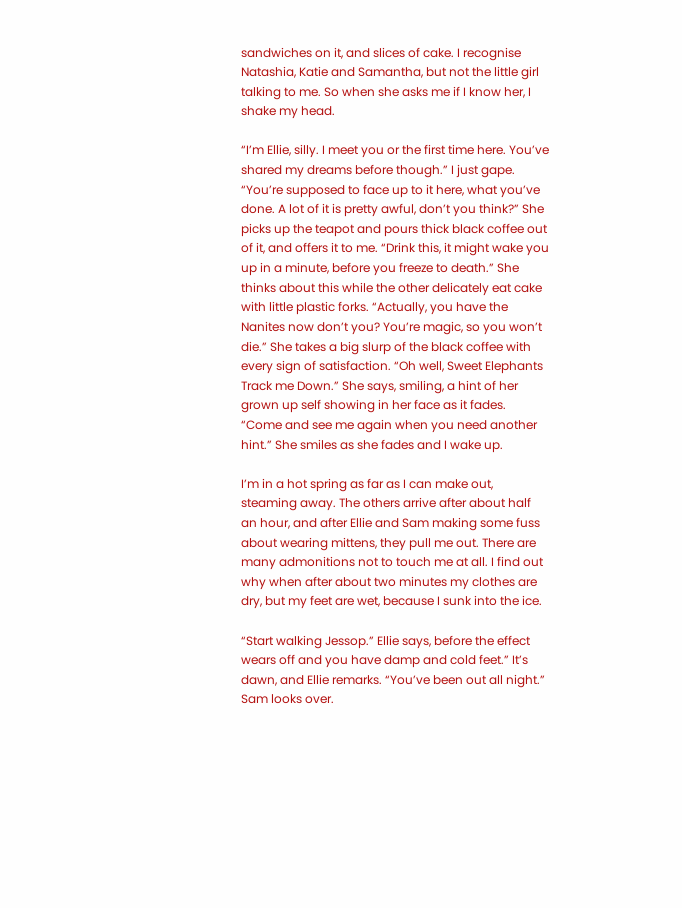sandwiches on it, and slices of cake. I recognise Natashia, Katie and Samantha, but not the little girl talking to me. So when she asks me if I know her, I shake my head.

“I’m Ellie, silly. I meet you or the first time here. You’ve shared my dreams before though.” I just gape. “You’re supposed to face up to it here, what you’ve done. A lot of it is pretty awful, don’t you think?” She picks up the teapot and pours thick black coffee out of it, and offers it to me. “Drink this, it might wake you up in a minute, before you freeze to death.” She thinks about this while the other delicately eat cake with little plastic forks. “Actually, you have the Nanites now don’t you? You’re magic, so you won’t die.” She takes a big slurp of the black coffee with every sign of satisfaction. “Oh well, Sweet Elephants Track me Down.” She says, smiling, a hint of her grown up self showing in her face as it fades. “Come and see me again when you need another hint.” She smiles as she fades and I wake up.

I’m in a hot spring as far as I can make out, steaming away. The others arrive after about half an hour, and after Ellie and Sam making some fuss about wearing mittens, they pull me out. There are many admonitions not to touch me at all. I find out why when after about two minutes my clothes are dry, but my feet are wet, because I sunk into the ice.

“Start walking Jessop.” Ellie says, before the effect wears off and you have damp and cold feet.” It’s dawn, and Ellie remarks. “You’ve been out all night.” Sam looks over.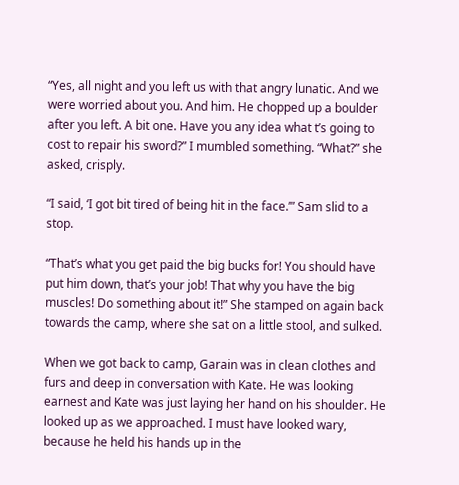“Yes, all night and you left us with that angry lunatic. And we were worried about you. And him. He chopped up a boulder after you left. A bit one. Have you any idea what t’s going to cost to repair his sword?” I mumbled something. “What?” she asked, crisply.

“I said, ‘I got bit tired of being hit in the face.’” Sam slid to a stop.

“That’s what you get paid the big bucks for! You should have put him down, that’s your job! That why you have the big muscles! Do something about it!” She stamped on again back towards the camp, where she sat on a little stool, and sulked.

When we got back to camp, Garain was in clean clothes and furs and deep in conversation with Kate. He was looking earnest and Kate was just laying her hand on his shoulder. He looked up as we approached. I must have looked wary, because he held his hands up in the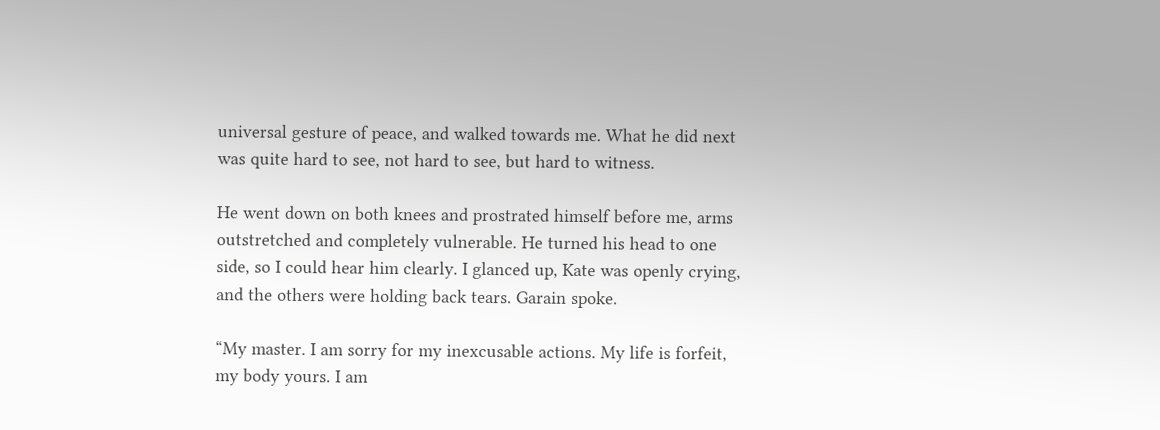universal gesture of peace, and walked towards me. What he did next was quite hard to see, not hard to see, but hard to witness.

He went down on both knees and prostrated himself before me, arms outstretched and completely vulnerable. He turned his head to one side, so I could hear him clearly. I glanced up, Kate was openly crying, and the others were holding back tears. Garain spoke.

“My master. I am sorry for my inexcusable actions. My life is forfeit, my body yours. I am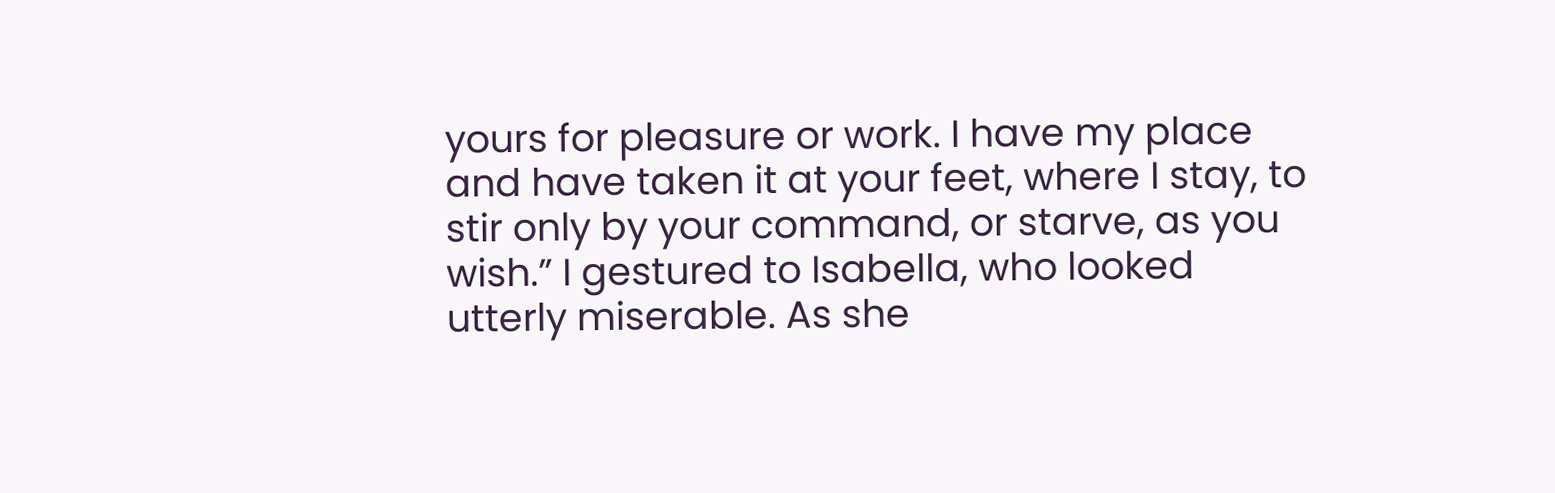yours for pleasure or work. I have my place and have taken it at your feet, where I stay, to stir only by your command, or starve, as you wish.” I gestured to Isabella, who looked utterly miserable. As she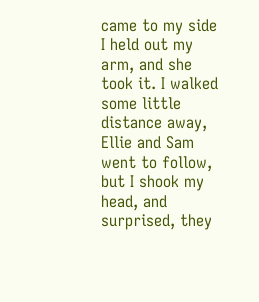came to my side I held out my arm, and she took it. I walked some little distance away, Ellie and Sam went to follow, but I shook my head, and surprised, they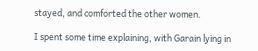stayed, and comforted the other women.

I spent some time explaining, with Garain lying in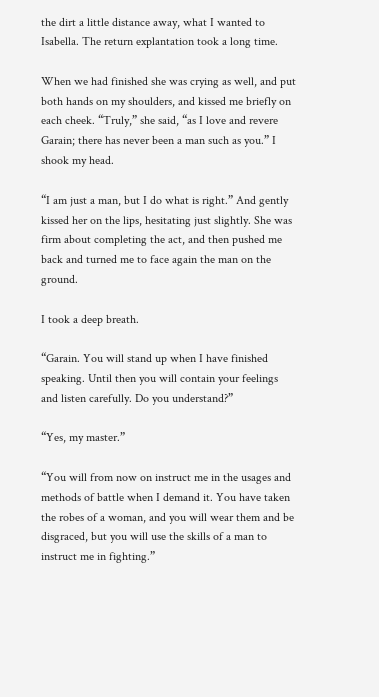the dirt a little distance away, what I wanted to Isabella. The return explantation took a long time.

When we had finished she was crying as well, and put both hands on my shoulders, and kissed me briefly on each cheek. “Truly,” she said, “as I love and revere Garain; there has never been a man such as you.” I shook my head.

“I am just a man, but I do what is right.” And gently kissed her on the lips, hesitating just slightly. She was firm about completing the act, and then pushed me back and turned me to face again the man on the ground.

I took a deep breath.

“Garain. You will stand up when I have finished speaking. Until then you will contain your feelings and listen carefully. Do you understand?”

“Yes, my master.”

“You will from now on instruct me in the usages and methods of battle when I demand it. You have taken the robes of a woman, and you will wear them and be disgraced, but you will use the skills of a man to instruct me in fighting.”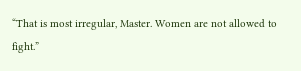“That is most irregular, Master. Women are not allowed to fight.”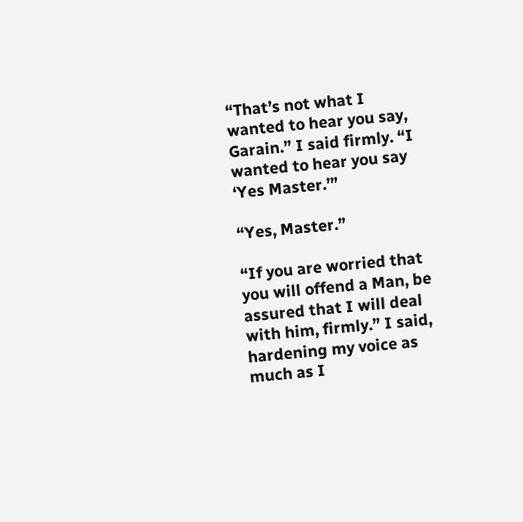“That’s not what I wanted to hear you say, Garain.” I said firmly. “I wanted to hear you say ‘Yes Master.’”

“Yes, Master.”

“If you are worried that you will offend a Man, be assured that I will deal with him, firmly.” I said, hardening my voice as much as I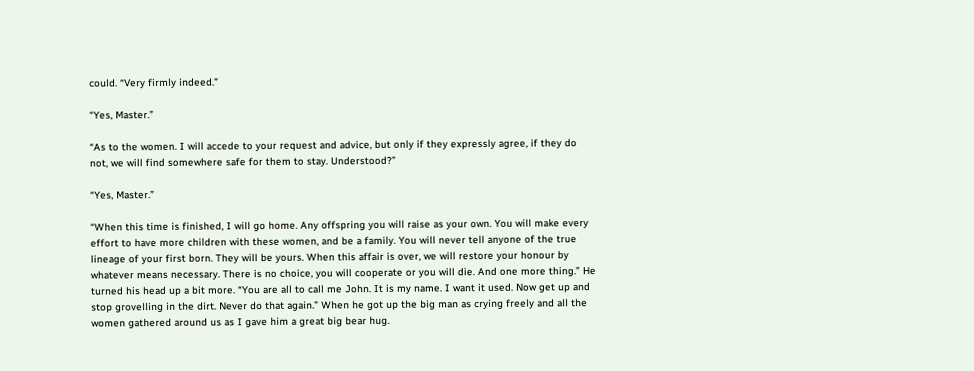could. “Very firmly indeed.”

“Yes, Master.”

“As to the women. I will accede to your request and advice, but only if they expressly agree, if they do not, we will find somewhere safe for them to stay. Understood?”

“Yes, Master.”

“When this time is finished, I will go home. Any offspring you will raise as your own. You will make every effort to have more children with these women, and be a family. You will never tell anyone of the true lineage of your first born. They will be yours. When this affair is over, we will restore your honour by whatever means necessary. There is no choice, you will cooperate or you will die. And one more thing.” He turned his head up a bit more. “You are all to call me John. It is my name. I want it used. Now get up and stop grovelling in the dirt. Never do that again.” When he got up the big man as crying freely and all the women gathered around us as I gave him a great big bear hug.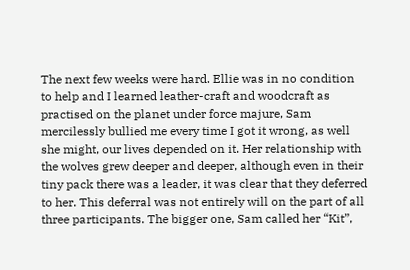The next few weeks were hard. Ellie was in no condition to help and I learned leather-craft and woodcraft as practised on the planet under force majure, Sam mercilessly bullied me every time I got it wrong, as well she might, our lives depended on it. Her relationship with the wolves grew deeper and deeper, although even in their tiny pack there was a leader, it was clear that they deferred to her. This deferral was not entirely will on the part of all three participants. The bigger one, Sam called her “Kit”,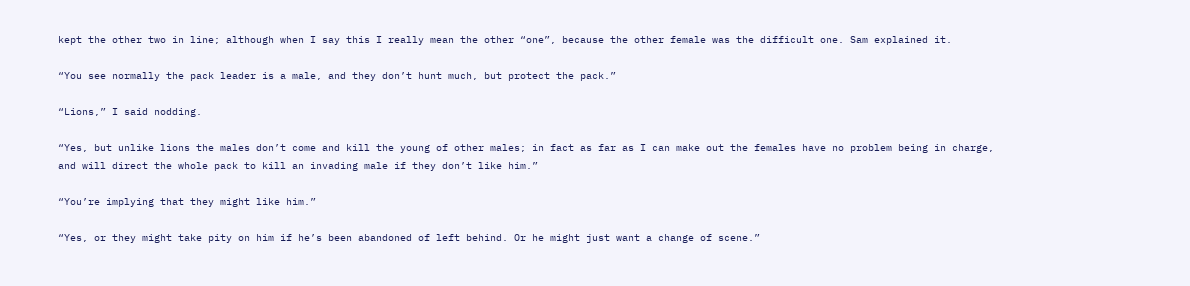kept the other two in line; although when I say this I really mean the other “one”, because the other female was the difficult one. Sam explained it.

“You see normally the pack leader is a male, and they don’t hunt much, but protect the pack.”

“Lions,” I said nodding.

“Yes, but unlike lions the males don’t come and kill the young of other males; in fact as far as I can make out the females have no problem being in charge, and will direct the whole pack to kill an invading male if they don’t like him.”

“You’re implying that they might like him.”

“Yes, or they might take pity on him if he’s been abandoned of left behind. Or he might just want a change of scene.”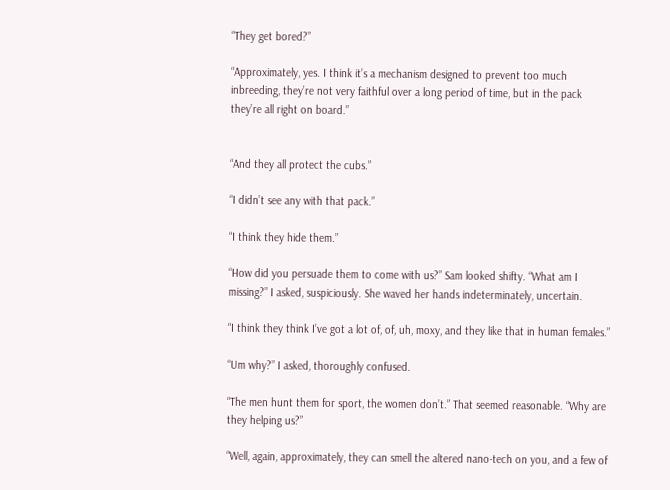“They get bored?”

“Approximately, yes. I think it’s a mechanism designed to prevent too much inbreeding, they’re not very faithful over a long period of time, but in the pack they’re all right on board.”


“And they all protect the cubs.”

“I didn’t see any with that pack.”

“I think they hide them.”

“How did you persuade them to come with us?” Sam looked shifty. “What am I missing?” I asked, suspiciously. She waved her hands indeterminately, uncertain.

“I think they think I’ve got a lot of, of, uh, moxy, and they like that in human females.”

“Um why?” I asked, thoroughly confused.

“The men hunt them for sport, the women don’t.” That seemed reasonable. “Why are they helping us?”

“Well, again, approximately, they can smell the altered nano-tech on you, and a few of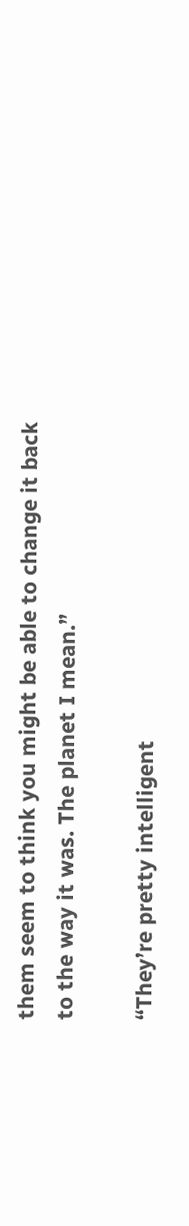them seem to think you might be able to change it back to the way it was. The planet I mean.”

“They’re pretty intelligent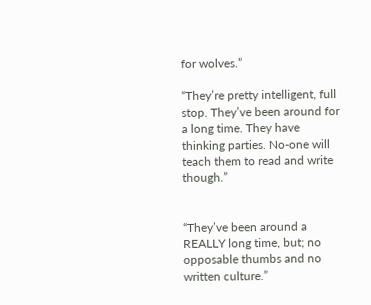for wolves.”

“They’re pretty intelligent, full stop. They’ve been around for a long time. They have thinking parties. No-one will teach them to read and write though.”


“They’ve been around a REALLY long time, but; no opposable thumbs and no written culture.”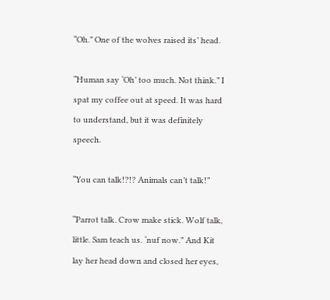“Oh.” One of the wolves raised its’ head.

“Human say ‘Oh’ too much. Not think.” I spat my coffee out at speed. It was hard to understand, but it was definitely speech.

“You can talk!?!? Animals can’t talk!”

“Parrot talk. Crow make stick. Wolf talk, little. Sam teach us. ‘nuf now.” And Kit lay her head down and closed her eyes,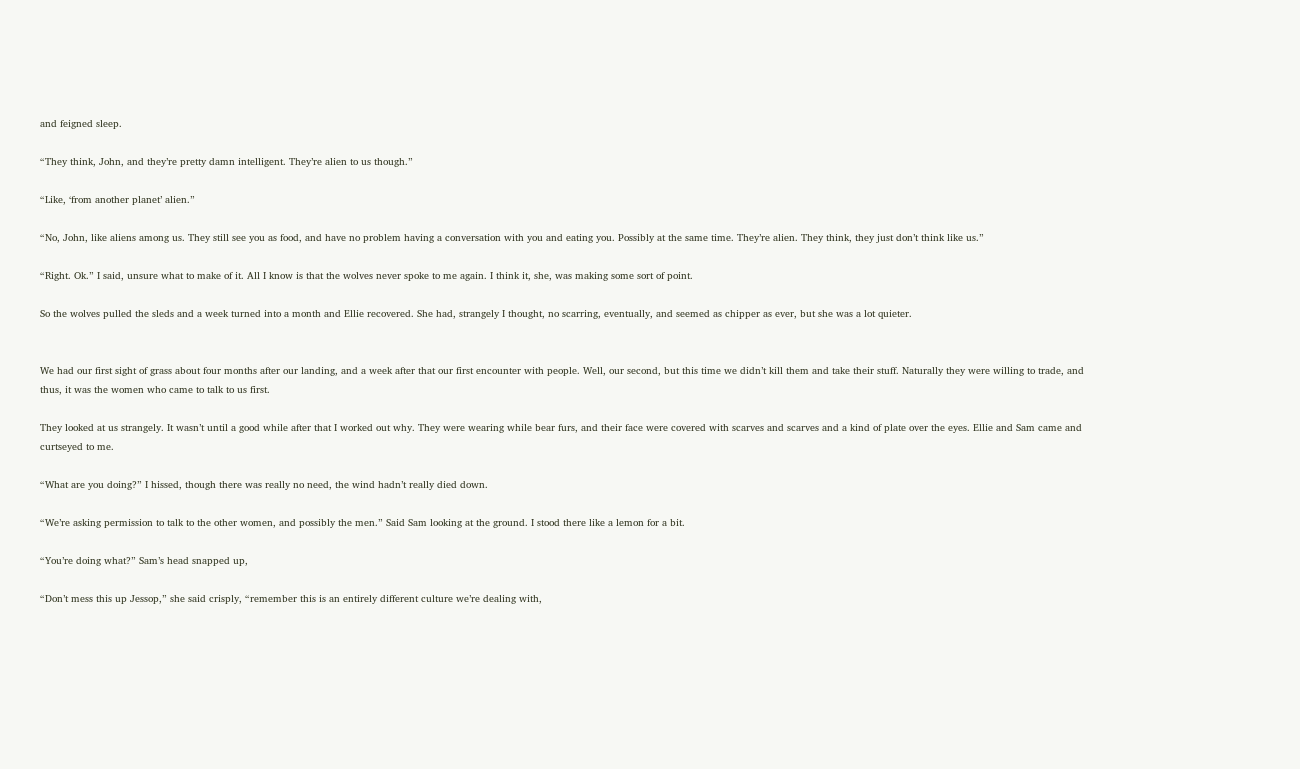and feigned sleep.

“They think, John, and they’re pretty damn intelligent. They’re alien to us though.”

“Like, ‘from another planet’ alien.”

“No, John, like aliens among us. They still see you as food, and have no problem having a conversation with you and eating you. Possibly at the same time. They’re alien. They think, they just don’t think like us.”

“Right. Ok.” I said, unsure what to make of it. All I know is that the wolves never spoke to me again. I think it, she, was making some sort of point.

So the wolves pulled the sleds and a week turned into a month and Ellie recovered. She had, strangely I thought, no scarring, eventually, and seemed as chipper as ever, but she was a lot quieter.


We had our first sight of grass about four months after our landing, and a week after that our first encounter with people. Well, our second, but this time we didn’t kill them and take their stuff. Naturally they were willing to trade, and thus, it was the women who came to talk to us first.

They looked at us strangely. It wasn’t until a good while after that I worked out why. They were wearing while bear furs, and their face were covered with scarves and scarves and a kind of plate over the eyes. Ellie and Sam came and curtseyed to me.

“What are you doing?” I hissed, though there was really no need, the wind hadn’t really died down.

“We’re asking permission to talk to the other women, and possibly the men.” Said Sam looking at the ground. I stood there like a lemon for a bit.

“You’re doing what?” Sam’s head snapped up,

“Don’t mess this up Jessop,” she said crisply, “remember this is an entirely different culture we’re dealing with,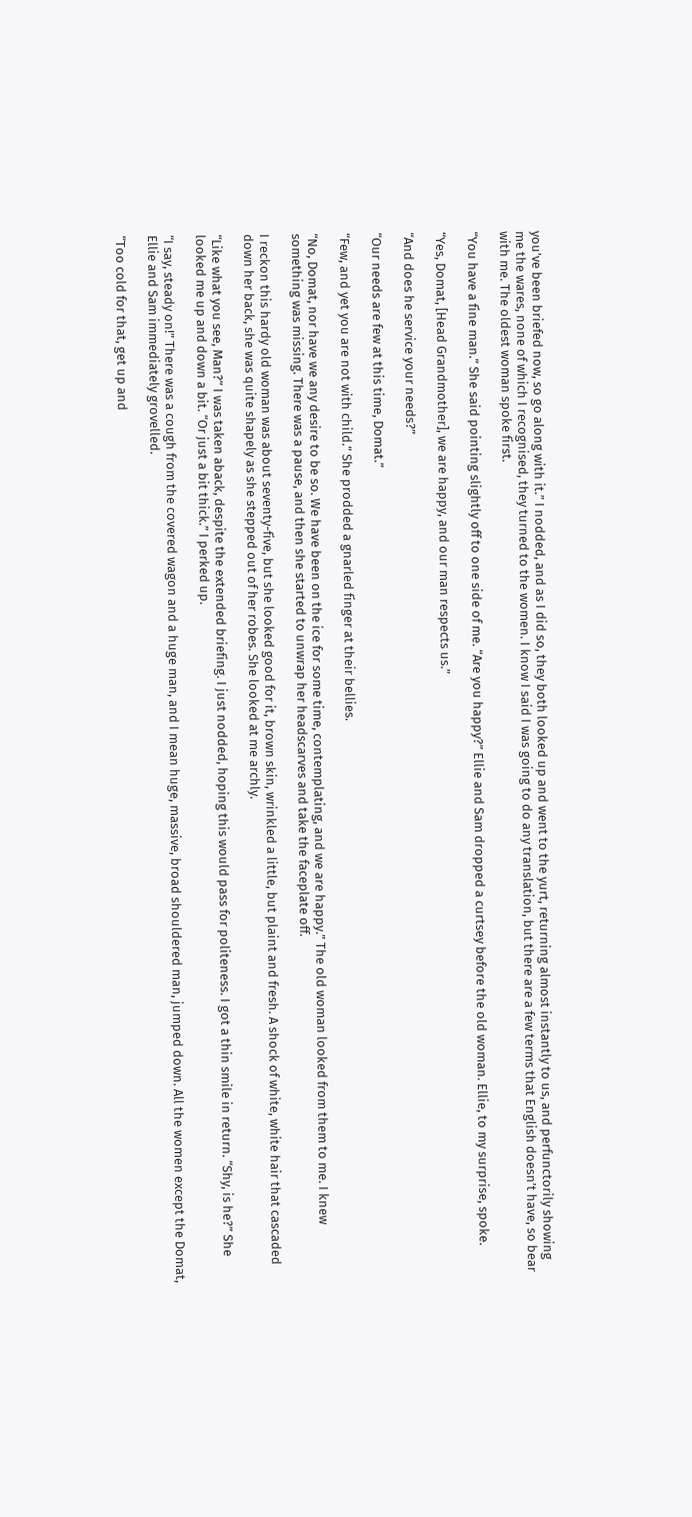you’ve been briefed now, so go along with it.” I nodded, and as I did so, they both looked up and went to the yurt, returning almost instantly to us, and perfunctorily showing me the wares, none of which I recognised, they turned to the women. I know I said I was going to do any translation, but there are a few terms that English doesn’t have, so bear with me. The oldest woman spoke first.

“You have a fine man.” She said pointing slightly off to one side of me. “Are you happy?” Ellie and Sam dropped a curtsey before the old woman. Ellie, to my surprise, spoke.

“Yes, Domat, [Head Grandmother], we are happy, and our man respects us.”

“And does he service your needs?”

“Our needs are few at this time, Domat.”

“Few, and yet you are not with child.” She prodded a gnarled finger at their bellies.

“No, Domat, nor have we any desire to be so. We have been on the ice for some time, contemplating, and we are happy.” The old woman looked from them to me. I knew something was missing. There was a pause, and then she started to unwrap her headscarves and take the faceplate off.

I reckon this hardy old woman was about seventy-five, but she looked good for it, brown skin, wrinkled a little, but plaint and fresh. A shock of white, white hair that cascaded down her back, she was quite shapely as she stepped out of her robes. She looked at me archly.

“Like what you see, Man?” I was taken aback, despite the extended briefing. I just nodded, hoping this would pass for politeness. I got a thin smile in return. “Shy, is he?” She looked me up and down a bit. “Or just a bit thick.” I perked up.

“I say, steady on!” There was a cough from the covered wagon and a huge man, and I mean huge, massive, broad shouldered man, jumped down. All the women except the Domat, Ellie and Sam immediately grovelled.

“Too cold for that, get up and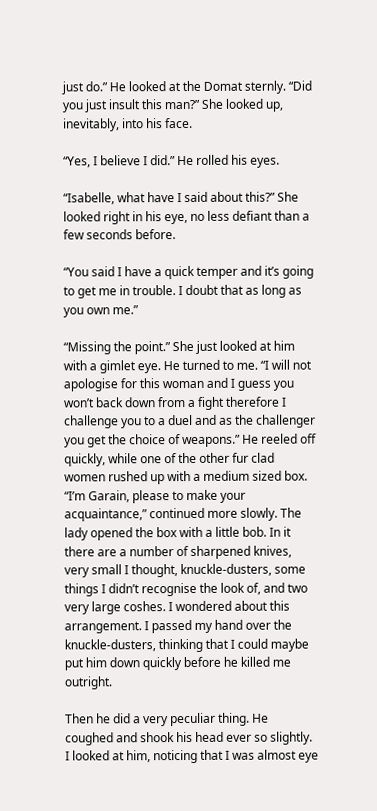just do.” He looked at the Domat sternly. “Did you just insult this man?” She looked up, inevitably, into his face.

“Yes, I believe I did.” He rolled his eyes.

“Isabelle, what have I said about this?” She looked right in his eye, no less defiant than a few seconds before.

“You said I have a quick temper and it’s going to get me in trouble. I doubt that as long as you own me.”

“Missing the point.” She just looked at him with a gimlet eye. He turned to me. “I will not apologise for this woman and I guess you won’t back down from a fight therefore I challenge you to a duel and as the challenger you get the choice of weapons.” He reeled off quickly, while one of the other fur clad women rushed up with a medium sized box. “I’m Garain, please to make your acquaintance,” continued more slowly. The lady opened the box with a little bob. In it there are a number of sharpened knives, very small I thought, knuckle-dusters, some things I didn’t recognise the look of, and two very large coshes. I wondered about this arrangement. I passed my hand over the knuckle-dusters, thinking that I could maybe put him down quickly before he killed me outright.

Then he did a very peculiar thing. He coughed and shook his head ever so slightly. I looked at him, noticing that I was almost eye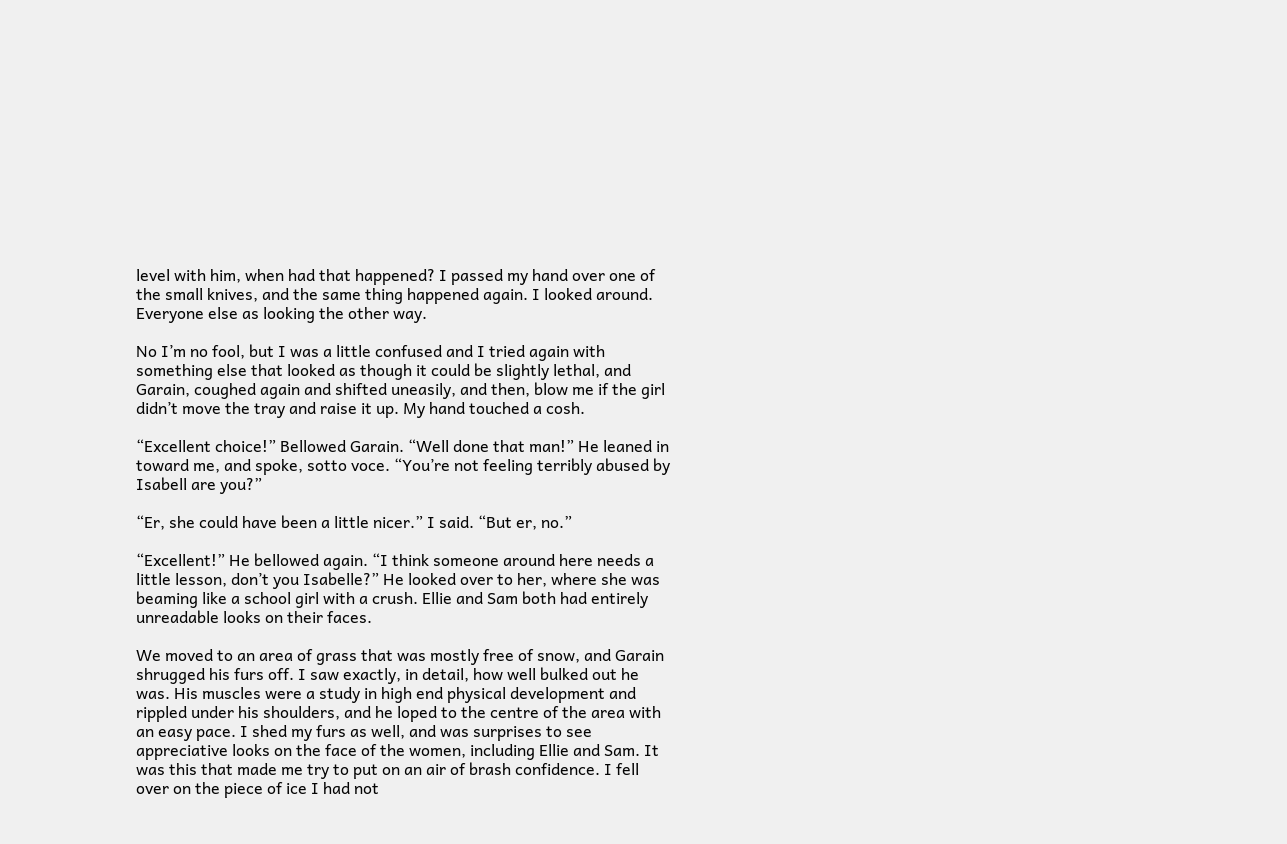level with him, when had that happened? I passed my hand over one of the small knives, and the same thing happened again. I looked around. Everyone else as looking the other way.

No I’m no fool, but I was a little confused and I tried again with something else that looked as though it could be slightly lethal, and Garain, coughed again and shifted uneasily, and then, blow me if the girl didn’t move the tray and raise it up. My hand touched a cosh.

“Excellent choice!” Bellowed Garain. “Well done that man!” He leaned in toward me, and spoke, sotto voce. “You’re not feeling terribly abused by Isabell are you?”

“Er, she could have been a little nicer.” I said. “But er, no.”

“Excellent!” He bellowed again. “I think someone around here needs a little lesson, don’t you Isabelle?” He looked over to her, where she was beaming like a school girl with a crush. Ellie and Sam both had entirely unreadable looks on their faces.

We moved to an area of grass that was mostly free of snow, and Garain shrugged his furs off. I saw exactly, in detail, how well bulked out he was. His muscles were a study in high end physical development and rippled under his shoulders, and he loped to the centre of the area with an easy pace. I shed my furs as well, and was surprises to see appreciative looks on the face of the women, including Ellie and Sam. It was this that made me try to put on an air of brash confidence. I fell over on the piece of ice I had not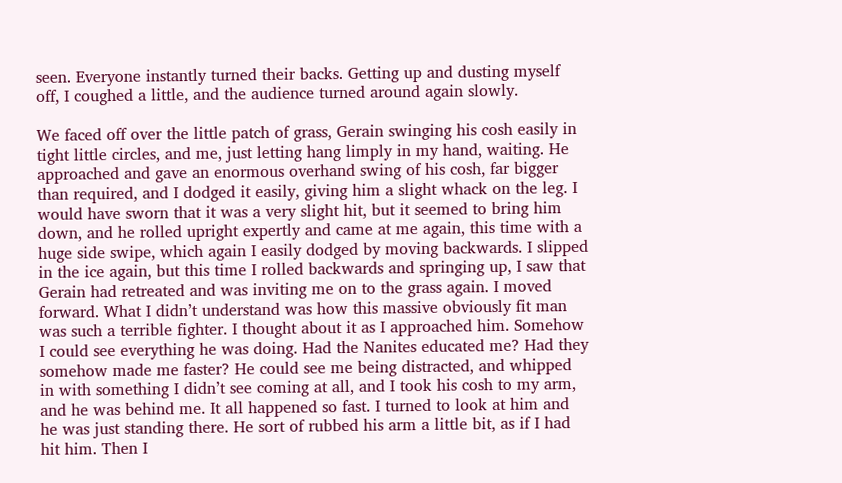seen. Everyone instantly turned their backs. Getting up and dusting myself off, I coughed a little, and the audience turned around again slowly.

We faced off over the little patch of grass, Gerain swinging his cosh easily in tight little circles, and me, just letting hang limply in my hand, waiting. He approached and gave an enormous overhand swing of his cosh, far bigger than required, and I dodged it easily, giving him a slight whack on the leg. I would have sworn that it was a very slight hit, but it seemed to bring him down, and he rolled upright expertly and came at me again, this time with a huge side swipe, which again I easily dodged by moving backwards. I slipped in the ice again, but this time I rolled backwards and springing up, I saw that Gerain had retreated and was inviting me on to the grass again. I moved forward. What I didn’t understand was how this massive obviously fit man was such a terrible fighter. I thought about it as I approached him. Somehow I could see everything he was doing. Had the Nanites educated me? Had they somehow made me faster? He could see me being distracted, and whipped in with something I didn’t see coming at all, and I took his cosh to my arm, and he was behind me. It all happened so fast. I turned to look at him and he was just standing there. He sort of rubbed his arm a little bit, as if I had hit him. Then I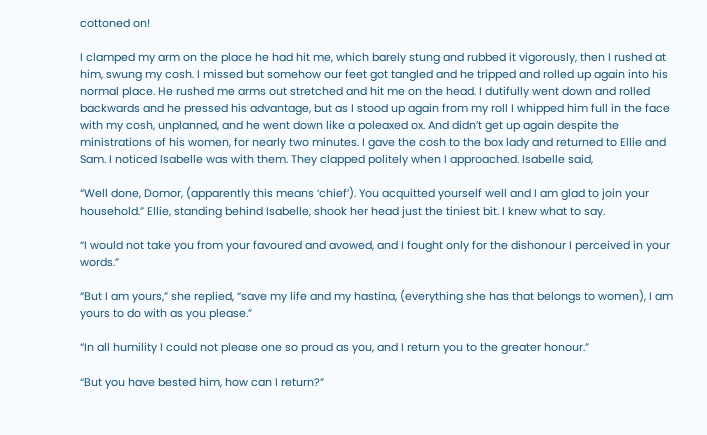cottoned on!

I clamped my arm on the place he had hit me, which barely stung and rubbed it vigorously, then I rushed at him, swung my cosh. I missed but somehow our feet got tangled and he tripped and rolled up again into his normal place. He rushed me arms out stretched and hit me on the head. I dutifully went down and rolled backwards and he pressed his advantage, but as I stood up again from my roll I whipped him full in the face with my cosh, unplanned, and he went down like a poleaxed ox. And didn’t get up again despite the ministrations of his women, for nearly two minutes. I gave the cosh to the box lady and returned to Ellie and Sam. I noticed Isabelle was with them. They clapped politely when I approached. Isabelle said,

“Well done, Domor, (apparently this means ‘chief’). You acquitted yourself well and I am glad to join your household.” Ellie, standing behind Isabelle, shook her head just the tiniest bit. I knew what to say.

“I would not take you from your favoured and avowed, and I fought only for the dishonour I perceived in your words.”

“But I am yours,” she replied, “save my life and my hastina, (everything she has that belongs to women), I am yours to do with as you please.”

“In all humility I could not please one so proud as you, and I return you to the greater honour.”

“But you have bested him, how can I return?”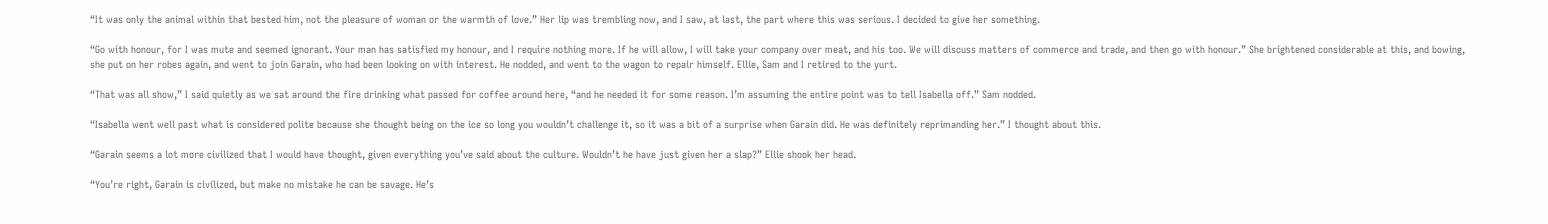“It was only the animal within that bested him, not the pleasure of woman or the warmth of love.” Her lip was trembling now, and I saw, at last, the part where this was serious. I decided to give her something.

“Go with honour, for I was mute and seemed ignorant. Your man has satisfied my honour, and I require nothing more. If he will allow, I will take your company over meat, and his too. We will discuss matters of commerce and trade, and then go with honour.” She brightened considerable at this, and bowing, she put on her robes again, and went to join Garain, who had been looking on with interest. He nodded, and went to the wagon to repair himself. Ellie, Sam and I retired to the yurt.

“That was all show,” I said quietly as we sat around the fire drinking what passed for coffee around here, “and he needed it for some reason. I’m assuming the entire point was to tell Isabella off.” Sam nodded.

“Isabella went well past what is considered polite because she thought being on the ice so long you wouldn’t challenge it, so it was a bit of a surprise when Garain did. He was definitely reprimanding her.” I thought about this.

“Garain seems a lot more civilized that I would have thought, given everything you’ve said about the culture. Wouldn’t he have just given her a slap?” Ellie shook her head.

“You’re right, Garain is civilized, but make no mistake he can be savage. He’s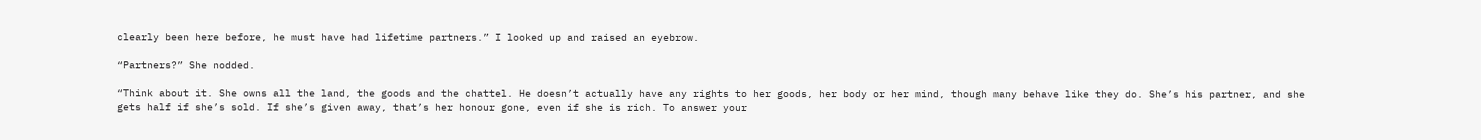clearly been here before, he must have had lifetime partners.” I looked up and raised an eyebrow.

“Partners?” She nodded.

“Think about it. She owns all the land, the goods and the chattel. He doesn’t actually have any rights to her goods, her body or her mind, though many behave like they do. She’s his partner, and she gets half if she’s sold. If she’s given away, that’s her honour gone, even if she is rich. To answer your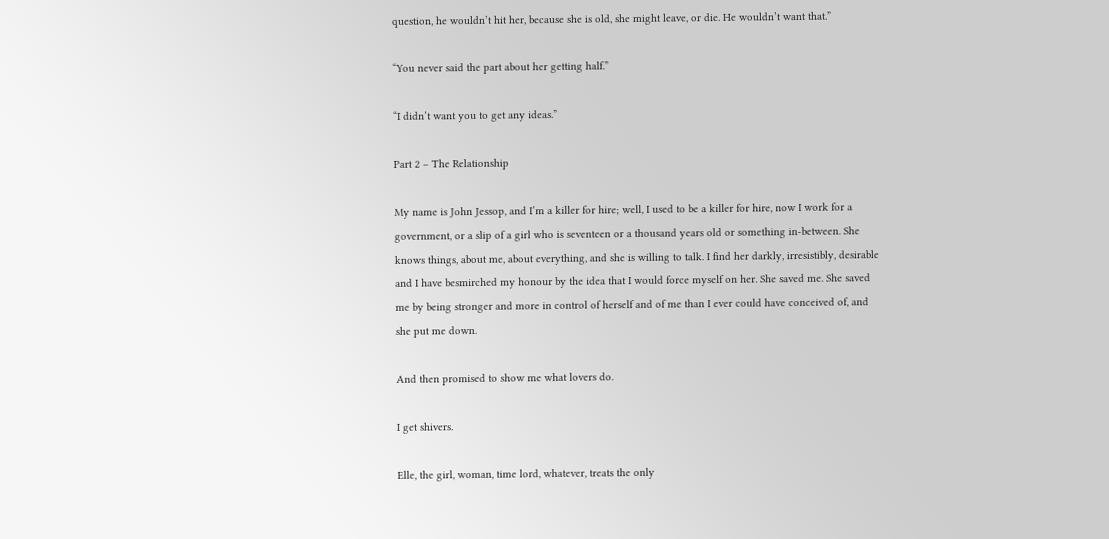question, he wouldn’t hit her, because she is old, she might leave, or die. He wouldn’t want that.”

“You never said the part about her getting half.”

“I didn’t want you to get any ideas.”

Part 2 – The Relationship

My name is John Jessop, and I’m a killer for hire; well, I used to be a killer for hire, now I work for a government, or a slip of a girl who is seventeen or a thousand years old or something in-between. She knows things, about me, about everything, and she is willing to talk. I find her darkly, irresistibly, desirable and I have besmirched my honour by the idea that I would force myself on her. She saved me. She saved me by being stronger and more in control of herself and of me than I ever could have conceived of, and she put me down.

And then promised to show me what lovers do.

I get shivers.

Elle, the girl, woman, time lord, whatever, treats the only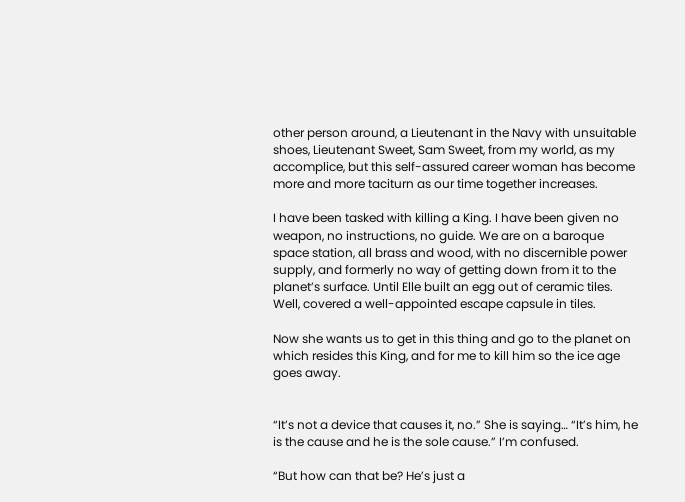other person around, a Lieutenant in the Navy with unsuitable shoes, Lieutenant Sweet, Sam Sweet, from my world, as my accomplice, but this self-assured career woman has become more and more taciturn as our time together increases.

I have been tasked with killing a King. I have been given no weapon, no instructions, no guide. We are on a baroque space station, all brass and wood, with no discernible power supply, and formerly no way of getting down from it to the planet’s surface. Until Elle built an egg out of ceramic tiles. Well, covered a well-appointed escape capsule in tiles.

Now she wants us to get in this thing and go to the planet on which resides this King, and for me to kill him so the ice age goes away.


“It’s not a device that causes it, no.” She is saying… “It’s him, he is the cause and he is the sole cause.” I’m confused.

“But how can that be? He’s just a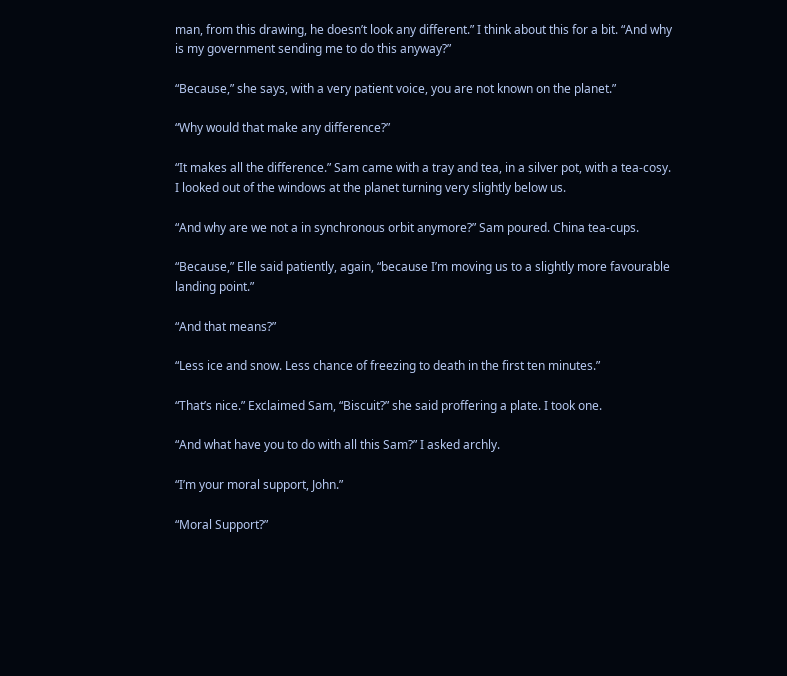man, from this drawing, he doesn’t look any different.” I think about this for a bit. “And why is my government sending me to do this anyway?”

“Because,” she says, with a very patient voice, you are not known on the planet.”

“Why would that make any difference?”

“It makes all the difference.” Sam came with a tray and tea, in a silver pot, with a tea-cosy. I looked out of the windows at the planet turning very slightly below us.

“And why are we not a in synchronous orbit anymore?” Sam poured. China tea-cups.

“Because,” Elle said patiently, again, “because I’m moving us to a slightly more favourable landing point.”

“And that means?”

“Less ice and snow. Less chance of freezing to death in the first ten minutes.”

“That’s nice.” Exclaimed Sam, “Biscuit?” she said proffering a plate. I took one.

“And what have you to do with all this Sam?” I asked archly.

“I’m your moral support, John.”

“Moral Support?”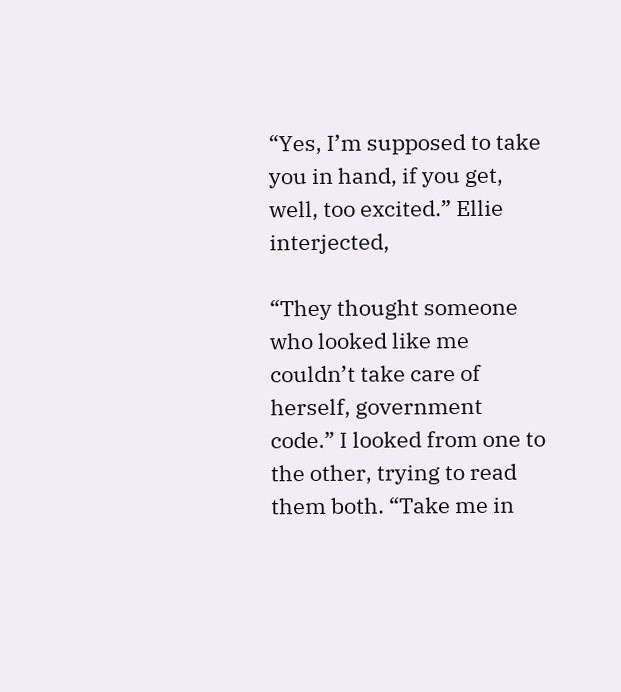“Yes, I’m supposed to take you in hand, if you get, well, too excited.” Ellie interjected,

“They thought someone who looked like me couldn’t take care of herself, government code.” I looked from one to the other, trying to read them both. “Take me in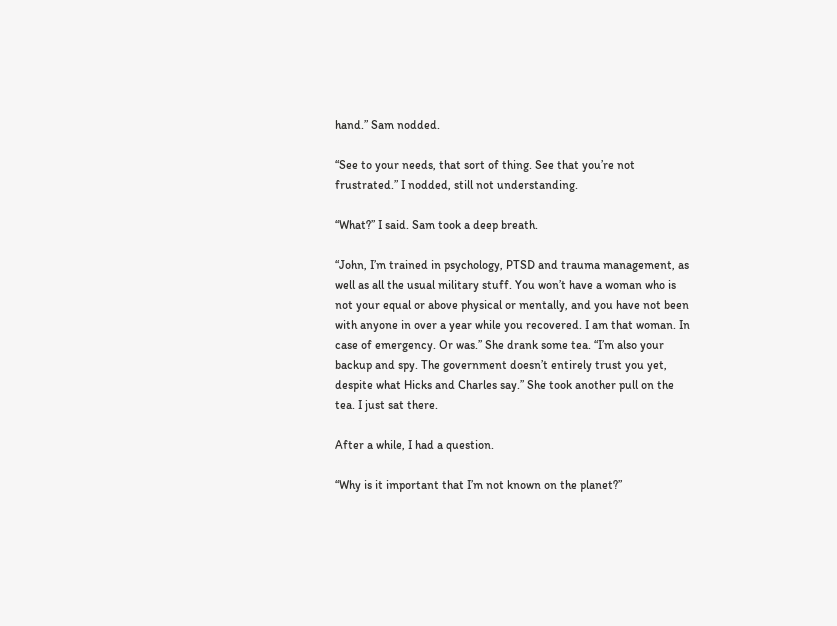hand.” Sam nodded.

“See to your needs, that sort of thing. See that you’re not frustrated.” I nodded, still not understanding.

“What?” I said. Sam took a deep breath.

“John, I’m trained in psychology, PTSD and trauma management, as well as all the usual military stuff. You won’t have a woman who is not your equal or above physical or mentally, and you have not been with anyone in over a year while you recovered. I am that woman. In case of emergency. Or was.” She drank some tea. “I’m also your backup and spy. The government doesn’t entirely trust you yet, despite what Hicks and Charles say.” She took another pull on the tea. I just sat there.

After a while, I had a question.

“Why is it important that I’m not known on the planet?”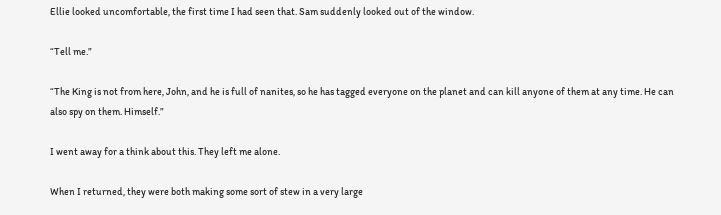Ellie looked uncomfortable, the first time I had seen that. Sam suddenly looked out of the window.

“Tell me.”

“The King is not from here, John, and he is full of nanites, so he has tagged everyone on the planet and can kill anyone of them at any time. He can also spy on them. Himself.”

I went away for a think about this. They left me alone.

When I returned, they were both making some sort of stew in a very large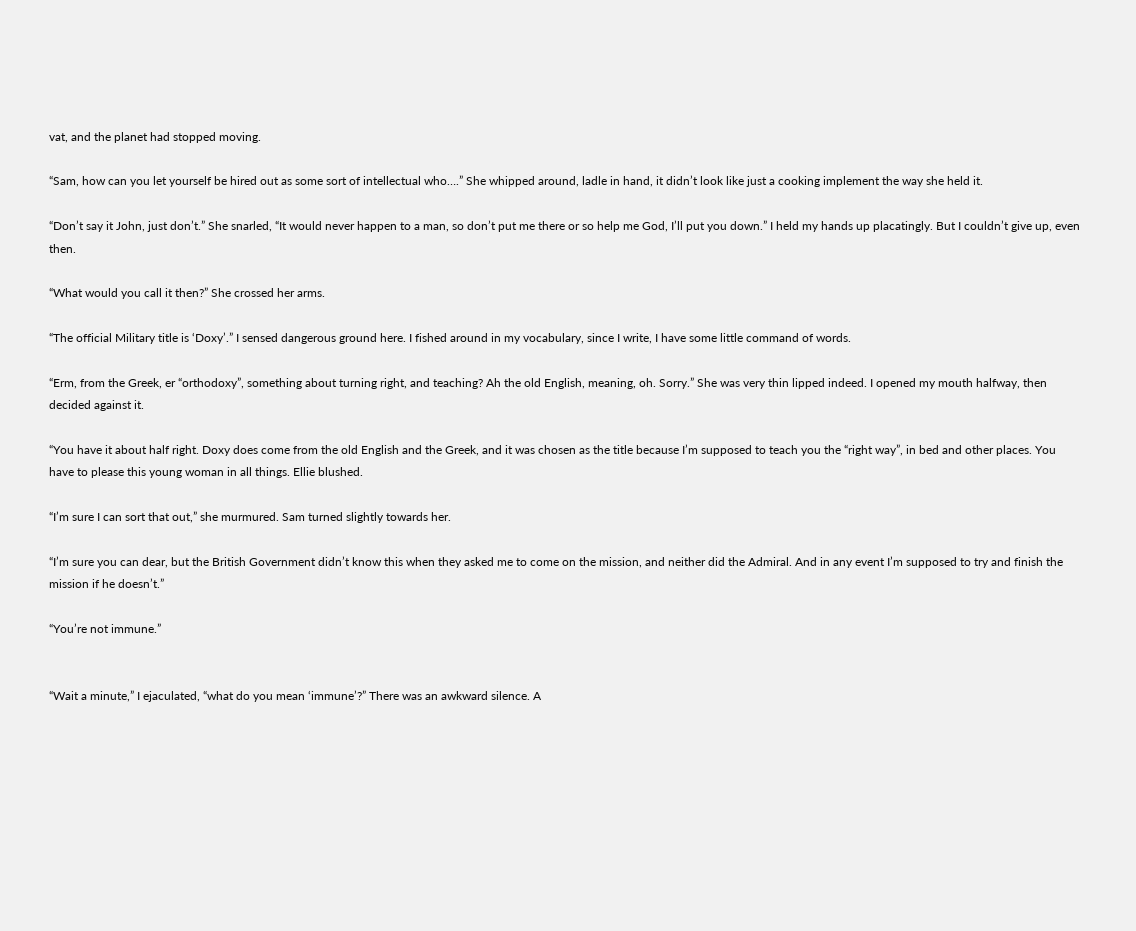vat, and the planet had stopped moving.

“Sam, how can you let yourself be hired out as some sort of intellectual who….” She whipped around, ladle in hand, it didn’t look like just a cooking implement the way she held it.

“Don’t say it John, just don’t.” She snarled, “It would never happen to a man, so don’t put me there or so help me God, I’ll put you down.” I held my hands up placatingly. But I couldn’t give up, even then.

“What would you call it then?” She crossed her arms.

“The official Military title is ‘Doxy’.” I sensed dangerous ground here. I fished around in my vocabulary, since I write, I have some little command of words.

“Erm, from the Greek, er “orthodoxy”, something about turning right, and teaching? Ah the old English, meaning, oh. Sorry.” She was very thin lipped indeed. I opened my mouth halfway, then decided against it.

“You have it about half right. Doxy does come from the old English and the Greek, and it was chosen as the title because I’m supposed to teach you the “right way”, in bed and other places. You have to please this young woman in all things. Ellie blushed.

“I’m sure I can sort that out,” she murmured. Sam turned slightly towards her.

“I’m sure you can dear, but the British Government didn’t know this when they asked me to come on the mission, and neither did the Admiral. And in any event I’m supposed to try and finish the mission if he doesn’t.”

“You’re not immune.”


“Wait a minute,” I ejaculated, “what do you mean ‘immune’?” There was an awkward silence. A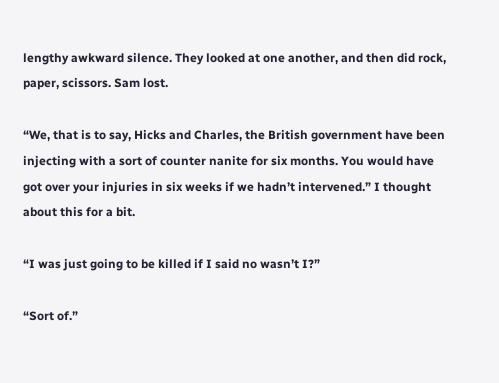lengthy awkward silence. They looked at one another, and then did rock, paper, scissors. Sam lost.

“We, that is to say, Hicks and Charles, the British government have been injecting with a sort of counter nanite for six months. You would have got over your injuries in six weeks if we hadn’t intervened.” I thought about this for a bit.

“I was just going to be killed if I said no wasn’t I?”

“Sort of.”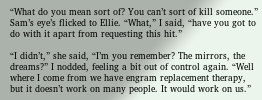“What do you mean sort of? You can’t sort of kill someone.” Sam’s eye’s flicked to Ellie. “What,” I said, “have you got to do with it apart from requesting this hit.”

“I didn’t,” she said, “I’m you remember? The mirrors, the dreams?” I nodded, feeling a bit out of control again. “Well where I come from we have engram replacement therapy, but it doesn’t work on many people. It would work on us.”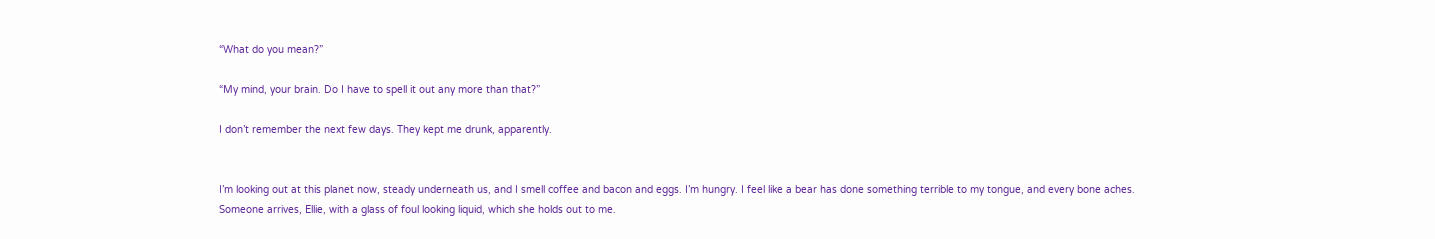“What do you mean?”

“My mind, your brain. Do I have to spell it out any more than that?”

I don’t remember the next few days. They kept me drunk, apparently.


I’m looking out at this planet now, steady underneath us, and I smell coffee and bacon and eggs. I’m hungry. I feel like a bear has done something terrible to my tongue, and every bone aches. Someone arrives, Ellie, with a glass of foul looking liquid, which she holds out to me.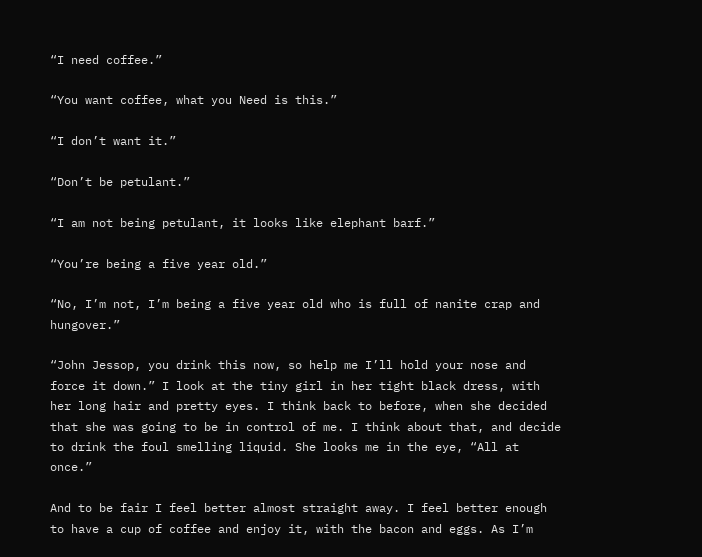“I need coffee.”

“You want coffee, what you Need is this.”

“I don’t want it.”

“Don’t be petulant.”

“I am not being petulant, it looks like elephant barf.”

“You’re being a five year old.”

“No, I’m not, I’m being a five year old who is full of nanite crap and hungover.”

“John Jessop, you drink this now, so help me I’ll hold your nose and force it down.” I look at the tiny girl in her tight black dress, with her long hair and pretty eyes. I think back to before, when she decided that she was going to be in control of me. I think about that, and decide to drink the foul smelling liquid. She looks me in the eye, “All at once.”

And to be fair I feel better almost straight away. I feel better enough to have a cup of coffee and enjoy it, with the bacon and eggs. As I’m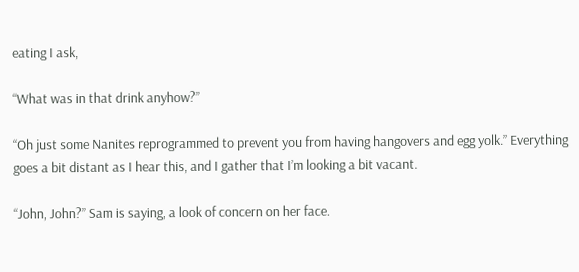eating I ask,

“What was in that drink anyhow?”

“Oh just some Nanites reprogrammed to prevent you from having hangovers and egg yolk.” Everything goes a bit distant as I hear this, and I gather that I’m looking a bit vacant.

“John, John?” Sam is saying, a look of concern on her face.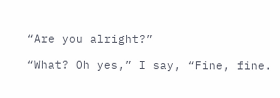“Are you alright?”

“What? Oh yes,” I say, “Fine, fine.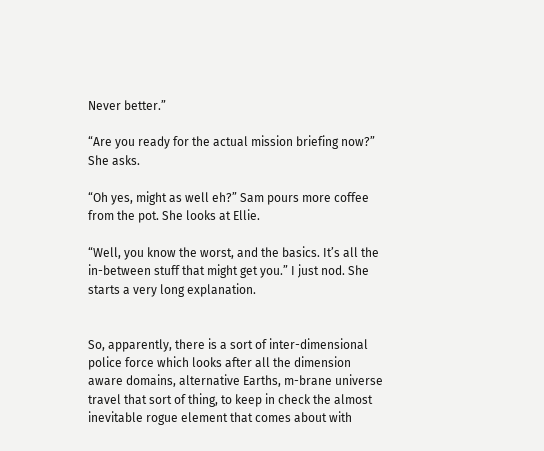Never better.”

“Are you ready for the actual mission briefing now?” She asks.

“Oh yes, might as well eh?” Sam pours more coffee from the pot. She looks at Ellie.

“Well, you know the worst, and the basics. It’s all the in-between stuff that might get you.” I just nod. She starts a very long explanation.


So, apparently, there is a sort of inter-dimensional police force which looks after all the dimension aware domains, alternative Earths, m-brane universe travel that sort of thing, to keep in check the almost inevitable rogue element that comes about with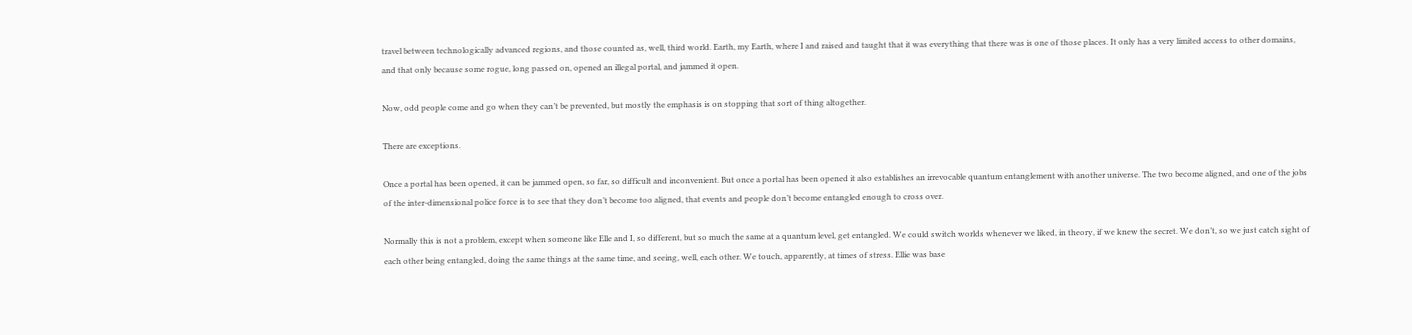travel between technologically advanced regions, and those counted as, well, third world. Earth, my Earth, where I and raised and taught that it was everything that there was is one of those places. It only has a very limited access to other domains, and that only because some rogue, long passed on, opened an illegal portal, and jammed it open.

Now, odd people come and go when they can’t be prevented, but mostly the emphasis is on stopping that sort of thing altogether.

There are exceptions.

Once a portal has been opened, it can be jammed open, so far, so difficult and inconvenient. But once a portal has been opened it also establishes an irrevocable quantum entanglement with another universe. The two become aligned, and one of the jobs of the inter-dimensional police force is to see that they don’t become too aligned, that events and people don’t become entangled enough to cross over.

Normally this is not a problem, except when someone like Elle and I, so different, but so much the same at a quantum level, get entangled. We could switch worlds whenever we liked, in theory, if we knew the secret. We don’t, so we just catch sight of each other being entangled, doing the same things at the same time, and seeing, well, each other. We touch, apparently, at times of stress. Ellie was base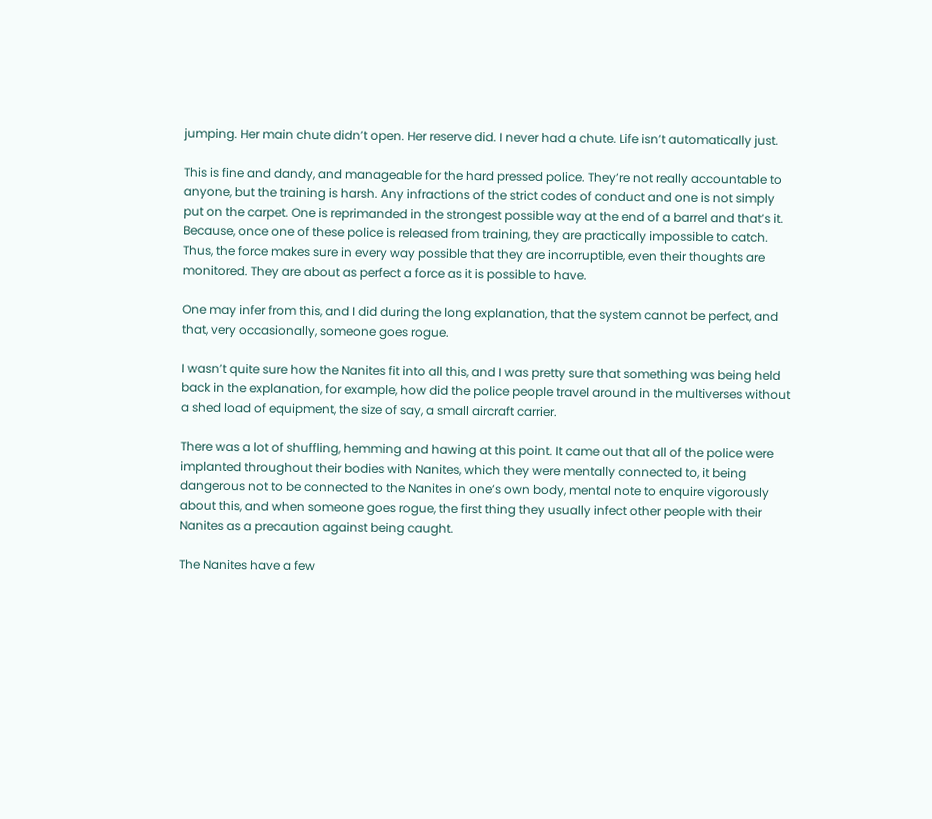jumping. Her main chute didn’t open. Her reserve did. I never had a chute. Life isn’t automatically just.

This is fine and dandy, and manageable for the hard pressed police. They’re not really accountable to anyone, but the training is harsh. Any infractions of the strict codes of conduct and one is not simply put on the carpet. One is reprimanded in the strongest possible way at the end of a barrel and that’s it. Because, once one of these police is released from training, they are practically impossible to catch. Thus, the force makes sure in every way possible that they are incorruptible, even their thoughts are monitored. They are about as perfect a force as it is possible to have.

One may infer from this, and I did during the long explanation, that the system cannot be perfect, and that, very occasionally, someone goes rogue.

I wasn’t quite sure how the Nanites fit into all this, and I was pretty sure that something was being held back in the explanation, for example, how did the police people travel around in the multiverses without a shed load of equipment, the size of say, a small aircraft carrier.

There was a lot of shuffling, hemming and hawing at this point. It came out that all of the police were implanted throughout their bodies with Nanites, which they were mentally connected to, it being dangerous not to be connected to the Nanites in one’s own body, mental note to enquire vigorously about this, and when someone goes rogue, the first thing they usually infect other people with their Nanites as a precaution against being caught.

The Nanites have a few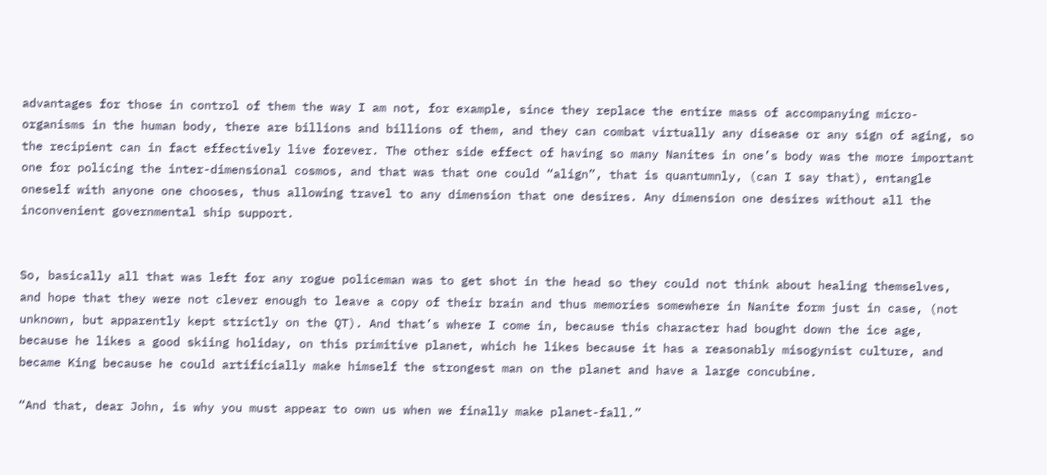advantages for those in control of them the way I am not, for example, since they replace the entire mass of accompanying micro-organisms in the human body, there are billions and billions of them, and they can combat virtually any disease or any sign of aging, so the recipient can in fact effectively live forever. The other side effect of having so many Nanites in one’s body was the more important one for policing the inter-dimensional cosmos, and that was that one could “align”, that is quantumnly, (can I say that), entangle oneself with anyone one chooses, thus allowing travel to any dimension that one desires. Any dimension one desires without all the inconvenient governmental ship support.


So, basically all that was left for any rogue policeman was to get shot in the head so they could not think about healing themselves, and hope that they were not clever enough to leave a copy of their brain and thus memories somewhere in Nanite form just in case, (not unknown, but apparently kept strictly on the QT). And that’s where I come in, because this character had bought down the ice age, because he likes a good skiing holiday, on this primitive planet, which he likes because it has a reasonably misogynist culture, and became King because he could artificially make himself the strongest man on the planet and have a large concubine.

“And that, dear John, is why you must appear to own us when we finally make planet-fall.”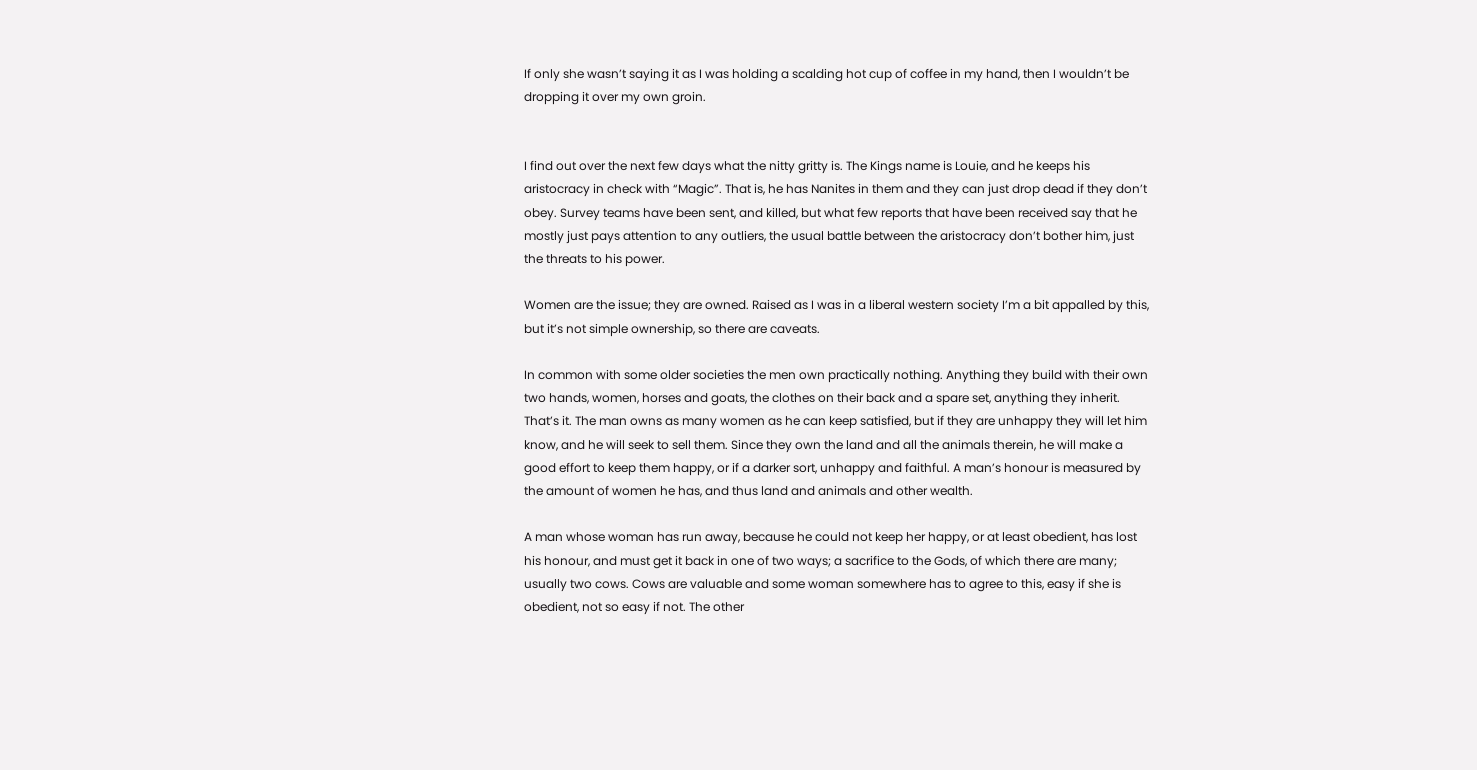If only she wasn’t saying it as I was holding a scalding hot cup of coffee in my hand, then I wouldn’t be dropping it over my own groin.


I find out over the next few days what the nitty gritty is. The Kings name is Louie, and he keeps his aristocracy in check with “Magic”. That is, he has Nanites in them and they can just drop dead if they don’t obey. Survey teams have been sent, and killed, but what few reports that have been received say that he mostly just pays attention to any outliers, the usual battle between the aristocracy don’t bother him, just the threats to his power.

Women are the issue; they are owned. Raised as I was in a liberal western society I’m a bit appalled by this, but it’s not simple ownership, so there are caveats.

In common with some older societies the men own practically nothing. Anything they build with their own two hands, women, horses and goats, the clothes on their back and a spare set, anything they inherit. That’s it. The man owns as many women as he can keep satisfied, but if they are unhappy they will let him know, and he will seek to sell them. Since they own the land and all the animals therein, he will make a good effort to keep them happy, or if a darker sort, unhappy and faithful. A man’s honour is measured by the amount of women he has, and thus land and animals and other wealth.

A man whose woman has run away, because he could not keep her happy, or at least obedient, has lost his honour, and must get it back in one of two ways; a sacrifice to the Gods, of which there are many; usually two cows. Cows are valuable and some woman somewhere has to agree to this, easy if she is obedient, not so easy if not. The other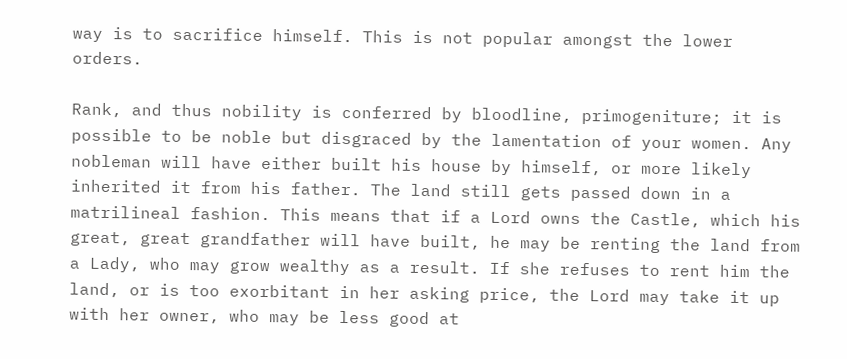way is to sacrifice himself. This is not popular amongst the lower orders.

Rank, and thus nobility is conferred by bloodline, primogeniture; it is possible to be noble but disgraced by the lamentation of your women. Any nobleman will have either built his house by himself, or more likely inherited it from his father. The land still gets passed down in a matrilineal fashion. This means that if a Lord owns the Castle, which his great, great grandfather will have built, he may be renting the land from a Lady, who may grow wealthy as a result. If she refuses to rent him the land, or is too exorbitant in her asking price, the Lord may take it up with her owner, who may be less good at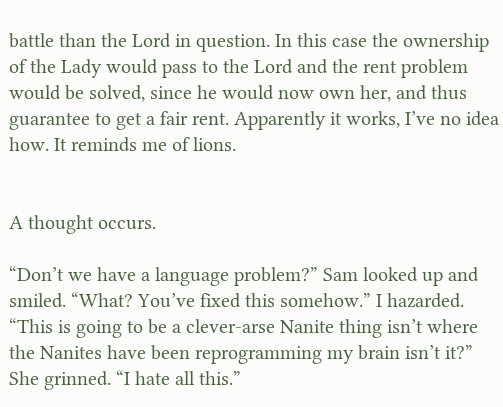battle than the Lord in question. In this case the ownership of the Lady would pass to the Lord and the rent problem would be solved, since he would now own her, and thus guarantee to get a fair rent. Apparently it works, I’ve no idea how. It reminds me of lions.


A thought occurs.

“Don’t we have a language problem?” Sam looked up and smiled. “What? You’ve fixed this somehow.” I hazarded. “This is going to be a clever-arse Nanite thing isn’t where the Nanites have been reprogramming my brain isn’t it?” She grinned. “I hate all this.”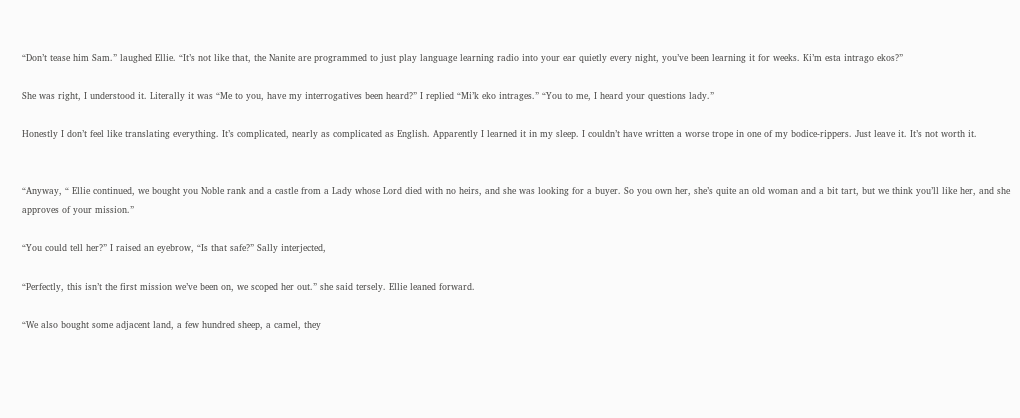“Don’t tease him Sam.” laughed Ellie. “It’s not like that, the Nanite are programmed to just play language learning radio into your ear quietly every night, you’ve been learning it for weeks. Ki’m esta intrago ekos?”

She was right, I understood it. Literally it was “Me to you, have my interrogatives been heard?” I replied “Mi’k eko intrages.” “You to me, I heard your questions lady.”

Honestly I don’t feel like translating everything. It’s complicated, nearly as complicated as English. Apparently I learned it in my sleep. I couldn’t have written a worse trope in one of my bodice-rippers. Just leave it. It’s not worth it.


“Anyway, “ Ellie continued, we bought you Noble rank and a castle from a Lady whose Lord died with no heirs, and she was looking for a buyer. So you own her, she’s quite an old woman and a bit tart, but we think you’ll like her, and she approves of your mission.”

“You could tell her?” I raised an eyebrow, “Is that safe?” Sally interjected,

“Perfectly, this isn’t the first mission we’ve been on, we scoped her out.” she said tersely. Ellie leaned forward.

“We also bought some adjacent land, a few hundred sheep, a camel, they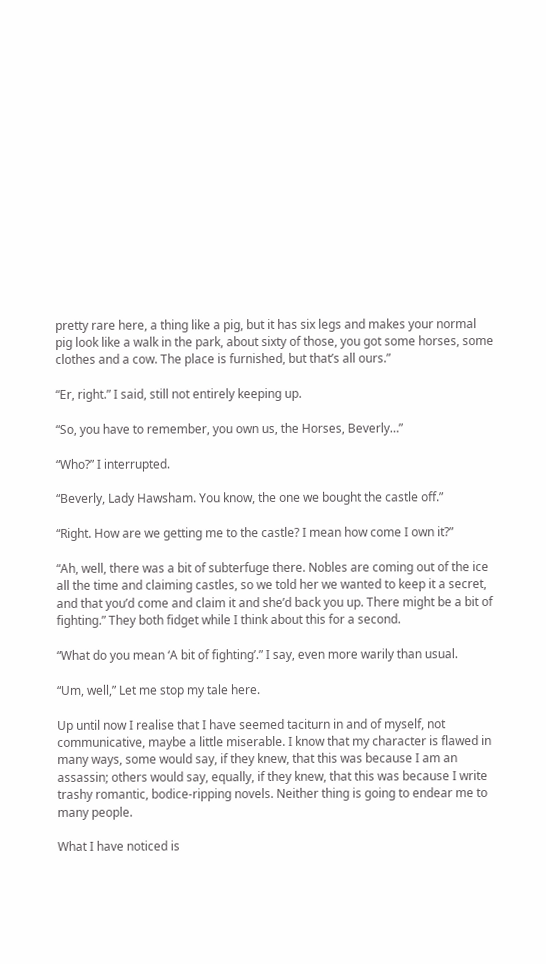pretty rare here, a thing like a pig, but it has six legs and makes your normal pig look like a walk in the park, about sixty of those, you got some horses, some clothes and a cow. The place is furnished, but that’s all ours.”

“Er, right.” I said, still not entirely keeping up.

“So, you have to remember, you own us, the Horses, Beverly…”

“Who?” I interrupted.

“Beverly, Lady Hawsham. You know, the one we bought the castle off.”

“Right. How are we getting me to the castle? I mean how come I own it?”

“Ah, well, there was a bit of subterfuge there. Nobles are coming out of the ice all the time and claiming castles, so we told her we wanted to keep it a secret, and that you’d come and claim it and she’d back you up. There might be a bit of fighting.” They both fidget while I think about this for a second.

“What do you mean ‘A bit of fighting’.” I say, even more warily than usual.

“Um, well,” Let me stop my tale here.

Up until now I realise that I have seemed taciturn in and of myself, not communicative, maybe a little miserable. I know that my character is flawed in many ways, some would say, if they knew, that this was because I am an assassin; others would say, equally, if they knew, that this was because I write trashy romantic, bodice-ripping novels. Neither thing is going to endear me to many people.

What I have noticed is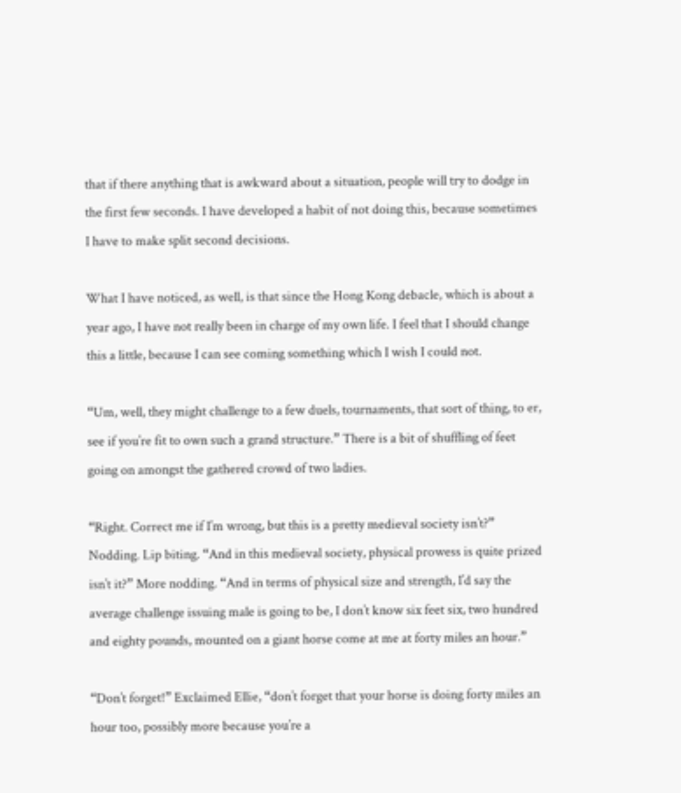that if there anything that is awkward about a situation, people will try to dodge in the first few seconds. I have developed a habit of not doing this, because sometimes I have to make split second decisions.

What I have noticed, as well, is that since the Hong Kong debacle, which is about a year ago, I have not really been in charge of my own life. I feel that I should change this a little, because I can see coming something which I wish I could not.

“Um, well, they might challenge to a few duels, tournaments, that sort of thing, to er, see if you’re fit to own such a grand structure.” There is a bit of shuffling of feet going on amongst the gathered crowd of two ladies.

“Right. Correct me if I’m wrong, but this is a pretty medieval society isn’t?” Nodding. Lip biting. “And in this medieval society, physical prowess is quite prized isn’t it?” More nodding. “And in terms of physical size and strength, I’d say the average challenge issuing male is going to be, I don’t know six feet six, two hundred and eighty pounds, mounted on a giant horse come at me at forty miles an hour.”

“Don’t forget!” Exclaimed Ellie, “don’t forget that your horse is doing forty miles an hour too, possibly more because you’re a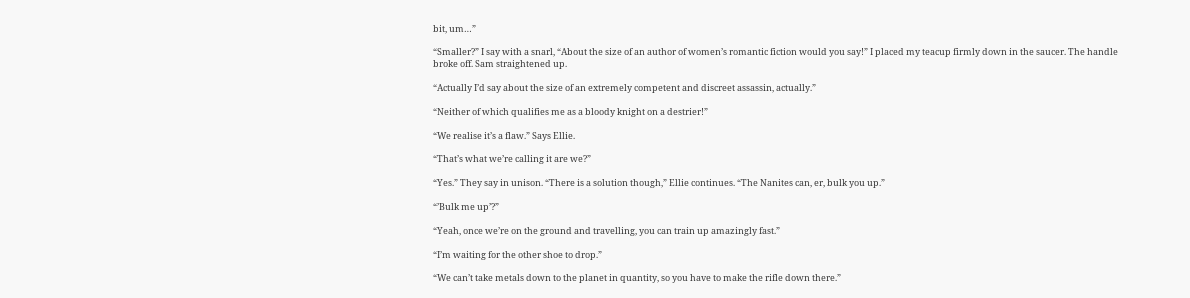bit, um…”

“Smaller?” I say with a snarl, “About the size of an author of women’s romantic fiction would you say!” I placed my teacup firmly down in the saucer. The handle broke off. Sam straightened up.

“Actually I’d say about the size of an extremely competent and discreet assassin, actually.”

“Neither of which qualifies me as a bloody knight on a destrier!”

“We realise it’s a flaw.” Says Ellie.

“That’s what we’re calling it are we?”

“Yes.” They say in unison. “There is a solution though,” Ellie continues. “The Nanites can, er, bulk you up.”

“’Bulk me up’?”

“Yeah, once we’re on the ground and travelling, you can train up amazingly fast.”

“I’m waiting for the other shoe to drop.”

“We can’t take metals down to the planet in quantity, so you have to make the rifle down there.”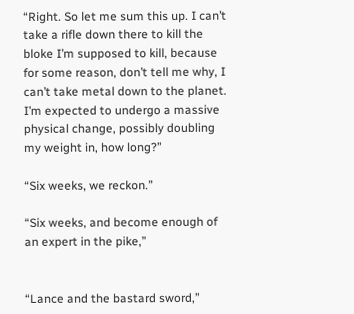“Right. So let me sum this up. I can’t take a rifle down there to kill the bloke I’m supposed to kill, because for some reason, don’t tell me why, I can’t take metal down to the planet. I’m expected to undergo a massive physical change, possibly doubling my weight in, how long?”

“Six weeks, we reckon.”

“Six weeks, and become enough of an expert in the pike,”


“Lance and the bastard sword,”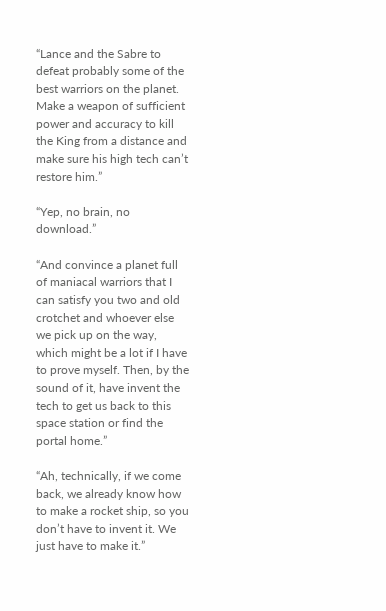“Lance and the Sabre to defeat probably some of the best warriors on the planet. Make a weapon of sufficient power and accuracy to kill the King from a distance and make sure his high tech can’t restore him.”

“Yep, no brain, no download.”

“And convince a planet full of maniacal warriors that I can satisfy you two and old crotchet and whoever else we pick up on the way, which might be a lot if I have to prove myself. Then, by the sound of it, have invent the tech to get us back to this space station or find the portal home.”

“Ah, technically, if we come back, we already know how to make a rocket ship, so you don’t have to invent it. We just have to make it.”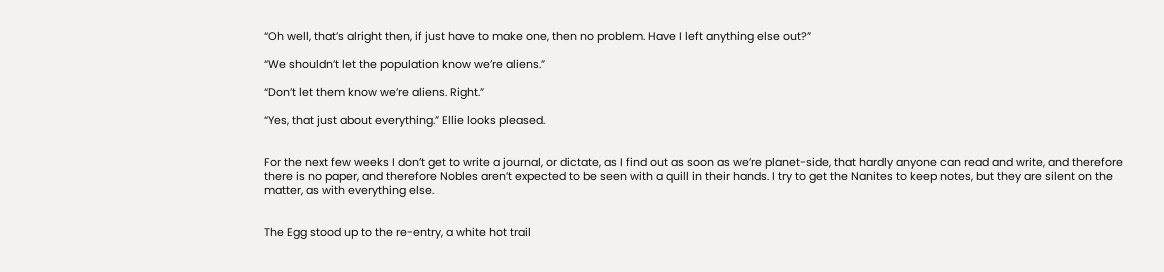“Oh well, that’s alright then, if just have to make one, then no problem. Have I left anything else out?”

“We shouldn’t let the population know we’re aliens.”

“Don’t let them know we’re aliens. Right.”

“Yes, that just about everything.” Ellie looks pleased.


For the next few weeks I don’t get to write a journal, or dictate, as I find out as soon as we’re planet-side, that hardly anyone can read and write, and therefore there is no paper, and therefore Nobles aren’t expected to be seen with a quill in their hands. I try to get the Nanites to keep notes, but they are silent on the matter, as with everything else.


The Egg stood up to the re-entry, a white hot trail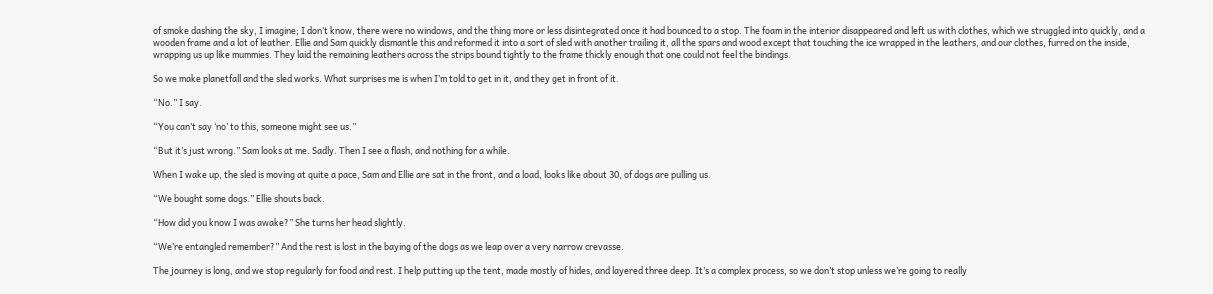of smoke dashing the sky, I imagine; I don’t know, there were no windows, and the thing more or less disintegrated once it had bounced to a stop. The foam in the interior disappeared and left us with clothes, which we struggled into quickly, and a wooden frame and a lot of leather. Ellie and Sam quickly dismantle this and reformed it into a sort of sled with another trailing it, all the spars and wood except that touching the ice wrapped in the leathers, and our clothes, furred on the inside, wrapping us up like mummies. They laid the remaining leathers across the strips bound tightly to the frame thickly enough that one could not feel the bindings.

So we make planetfall and the sled works. What surprises me is when I’m told to get in it, and they get in front of it.

“No.” I say.

“You can’t say ‘no’ to this, someone might see us.”

“But it’s just wrong.” Sam looks at me. Sadly. Then I see a flash, and nothing for a while.

When I wake up, the sled is moving at quite a pace, Sam and Ellie are sat in the front, and a load, looks like about 30, of dogs are pulling us.

“We bought some dogs.” Ellie shouts back.

“How did you know I was awake?” She turns her head slightly.

“We’re entangled remember?” And the rest is lost in the baying of the dogs as we leap over a very narrow crevasse.

The journey is long, and we stop regularly for food and rest. I help putting up the tent, made mostly of hides, and layered three deep. It’s a complex process, so we don’t stop unless we’re going to really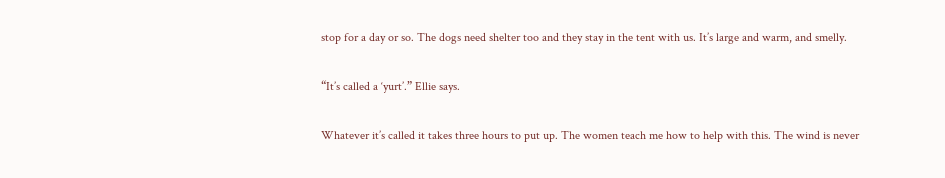stop for a day or so. The dogs need shelter too and they stay in the tent with us. It’s large and warm, and smelly.

“It’s called a ‘yurt’.” Ellie says.

Whatever it’s called it takes three hours to put up. The women teach me how to help with this. The wind is never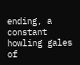ending, a constant howling gales of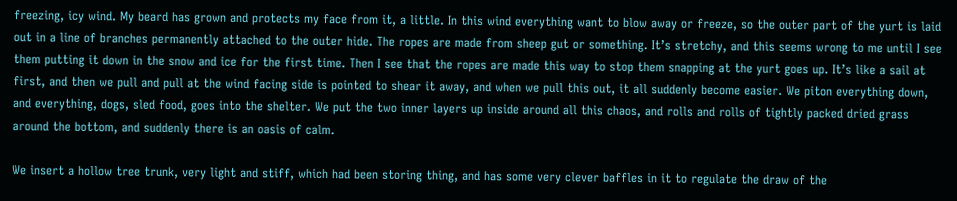freezing, icy wind. My beard has grown and protects my face from it, a little. In this wind everything want to blow away or freeze, so the outer part of the yurt is laid out in a line of branches permanently attached to the outer hide. The ropes are made from sheep gut or something. It’s stretchy, and this seems wrong to me until I see them putting it down in the snow and ice for the first time. Then I see that the ropes are made this way to stop them snapping at the yurt goes up. It’s like a sail at first, and then we pull and pull at the wind facing side is pointed to shear it away, and when we pull this out, it all suddenly become easier. We piton everything down, and everything, dogs, sled food, goes into the shelter. We put the two inner layers up inside around all this chaos, and rolls and rolls of tightly packed dried grass around the bottom, and suddenly there is an oasis of calm.

We insert a hollow tree trunk, very light and stiff, which had been storing thing, and has some very clever baffles in it to regulate the draw of the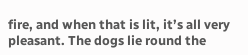fire, and when that is lit, it’s all very pleasant. The dogs lie round the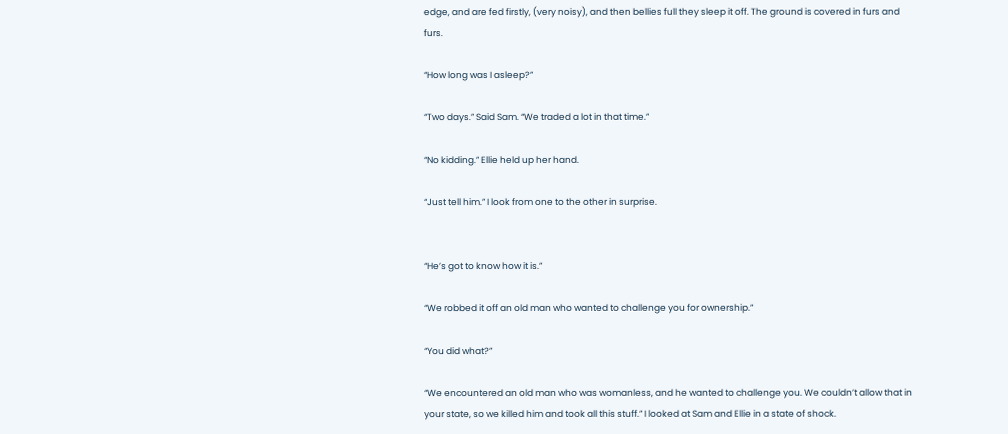edge, and are fed firstly, (very noisy), and then bellies full they sleep it off. The ground is covered in furs and furs.

“How long was I asleep?”

“Two days.” Said Sam. “We traded a lot in that time.”

“No kidding.” Ellie held up her hand.

“Just tell him.” I look from one to the other in surprise.


“He’s got to know how it is.”

“We robbed it off an old man who wanted to challenge you for ownership.”

“You did what?”

“We encountered an old man who was womanless, and he wanted to challenge you. We couldn’t allow that in your state, so we killed him and took all this stuff.” I looked at Sam and Ellie in a state of shock.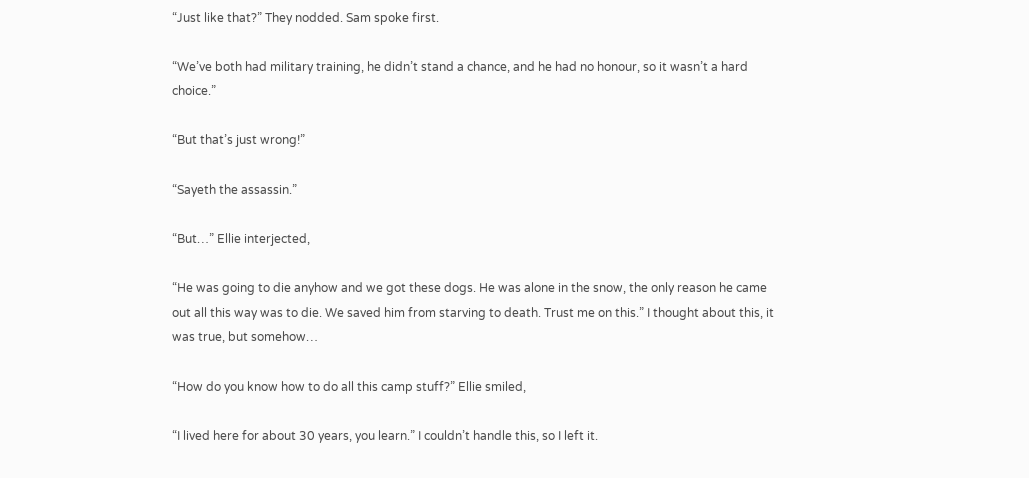“Just like that?” They nodded. Sam spoke first.

“We’ve both had military training, he didn’t stand a chance, and he had no honour, so it wasn’t a hard choice.”

“But that’s just wrong!”

“Sayeth the assassin.”

“But…” Ellie interjected,

“He was going to die anyhow and we got these dogs. He was alone in the snow, the only reason he came out all this way was to die. We saved him from starving to death. Trust me on this.” I thought about this, it was true, but somehow…

“How do you know how to do all this camp stuff?” Ellie smiled,

“I lived here for about 30 years, you learn.” I couldn’t handle this, so I left it.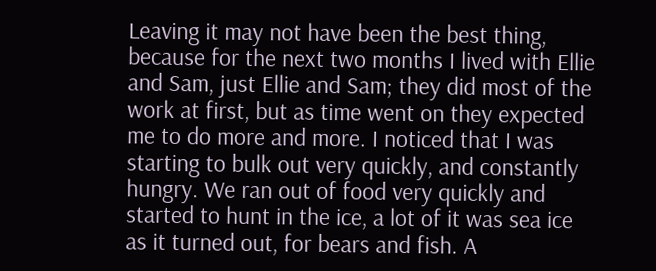Leaving it may not have been the best thing, because for the next two months I lived with Ellie and Sam, just Ellie and Sam; they did most of the work at first, but as time went on they expected me to do more and more. I noticed that I was starting to bulk out very quickly, and constantly hungry. We ran out of food very quickly and started to hunt in the ice, a lot of it was sea ice as it turned out, for bears and fish. A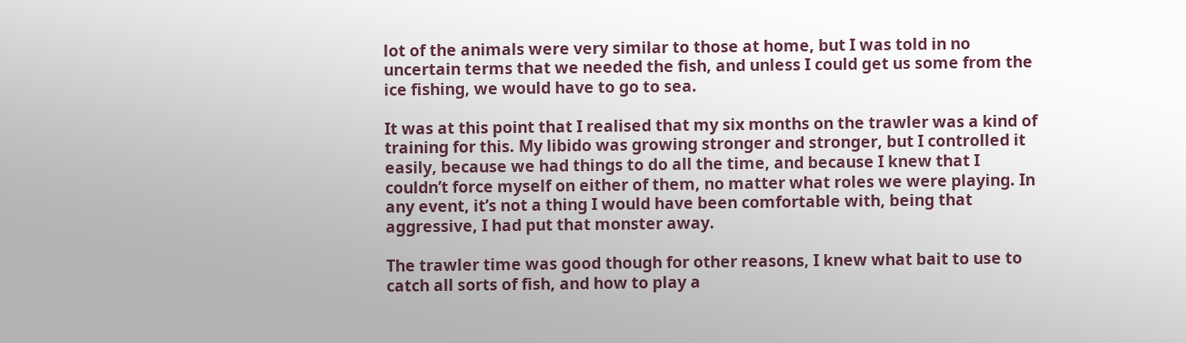lot of the animals were very similar to those at home, but I was told in no uncertain terms that we needed the fish, and unless I could get us some from the ice fishing, we would have to go to sea.

It was at this point that I realised that my six months on the trawler was a kind of training for this. My libido was growing stronger and stronger, but I controlled it easily, because we had things to do all the time, and because I knew that I couldn’t force myself on either of them, no matter what roles we were playing. In any event, it’s not a thing I would have been comfortable with, being that aggressive, I had put that monster away.

The trawler time was good though for other reasons, I knew what bait to use to catch all sorts of fish, and how to play a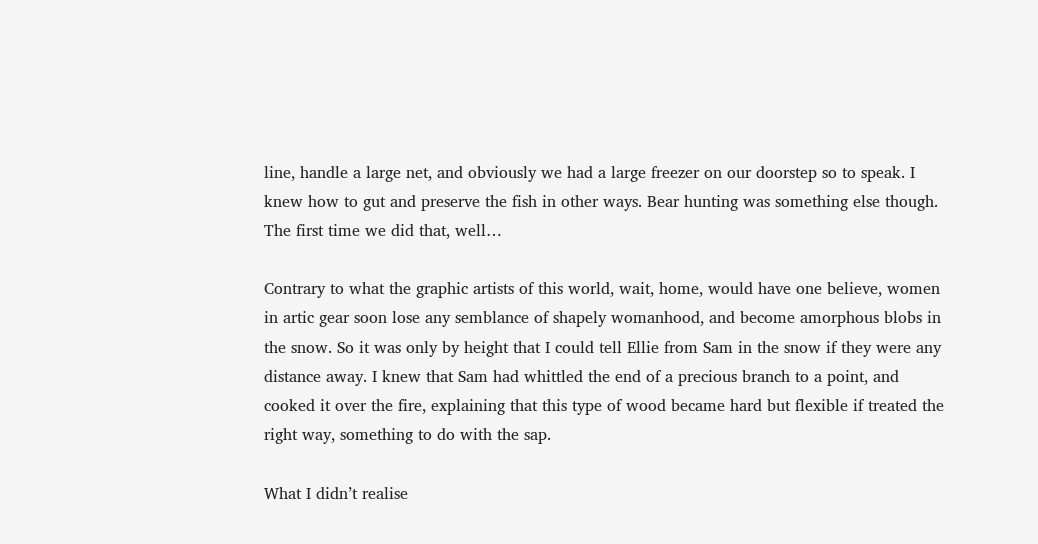line, handle a large net, and obviously we had a large freezer on our doorstep so to speak. I knew how to gut and preserve the fish in other ways. Bear hunting was something else though. The first time we did that, well…

Contrary to what the graphic artists of this world, wait, home, would have one believe, women in artic gear soon lose any semblance of shapely womanhood, and become amorphous blobs in the snow. So it was only by height that I could tell Ellie from Sam in the snow if they were any distance away. I knew that Sam had whittled the end of a precious branch to a point, and cooked it over the fire, explaining that this type of wood became hard but flexible if treated the right way, something to do with the sap.

What I didn’t realise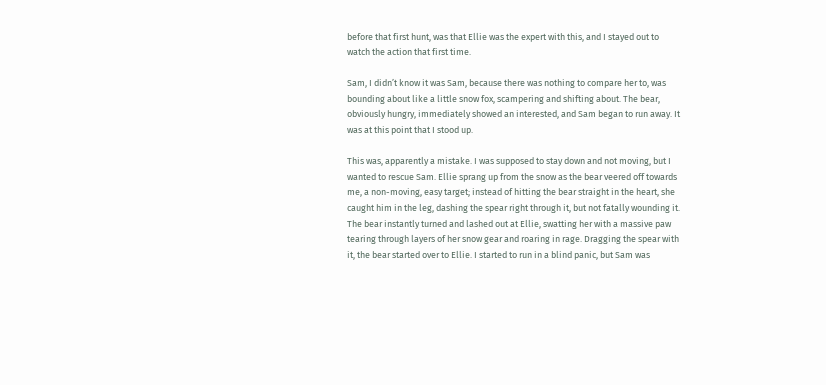before that first hunt, was that Ellie was the expert with this, and I stayed out to watch the action that first time.

Sam, I didn’t know it was Sam, because there was nothing to compare her to, was bounding about like a little snow fox, scampering and shifting about. The bear, obviously hungry, immediately showed an interested, and Sam began to run away. It was at this point that I stood up.

This was, apparently a mistake. I was supposed to stay down and not moving, but I wanted to rescue Sam. Ellie sprang up from the snow as the bear veered off towards me, a non-moving, easy target; instead of hitting the bear straight in the heart, she caught him in the leg, dashing the spear right through it, but not fatally wounding it. The bear instantly turned and lashed out at Ellie, swatting her with a massive paw tearing through layers of her snow gear and roaring in rage. Dragging the spear with it, the bear started over to Ellie. I started to run in a blind panic, but Sam was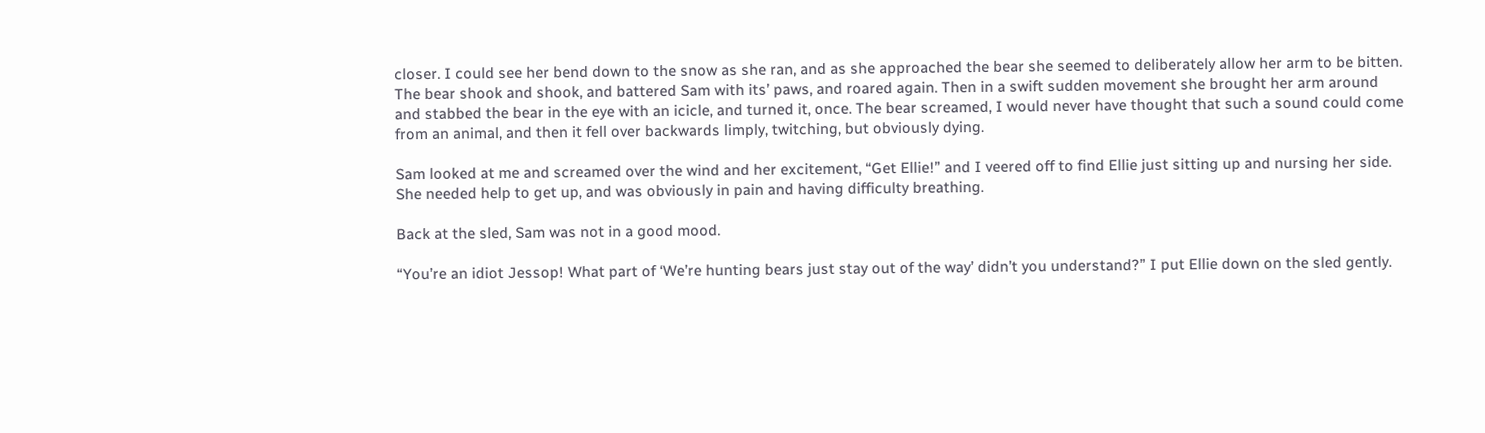closer. I could see her bend down to the snow as she ran, and as she approached the bear she seemed to deliberately allow her arm to be bitten. The bear shook and shook, and battered Sam with its’ paws, and roared again. Then in a swift sudden movement she brought her arm around and stabbed the bear in the eye with an icicle, and turned it, once. The bear screamed, I would never have thought that such a sound could come from an animal, and then it fell over backwards limply, twitching, but obviously dying.

Sam looked at me and screamed over the wind and her excitement, “Get Ellie!” and I veered off to find Ellie just sitting up and nursing her side. She needed help to get up, and was obviously in pain and having difficulty breathing.

Back at the sled, Sam was not in a good mood.

“You’re an idiot Jessop! What part of ‘We’re hunting bears just stay out of the way’ didn’t you understand?” I put Ellie down on the sled gently.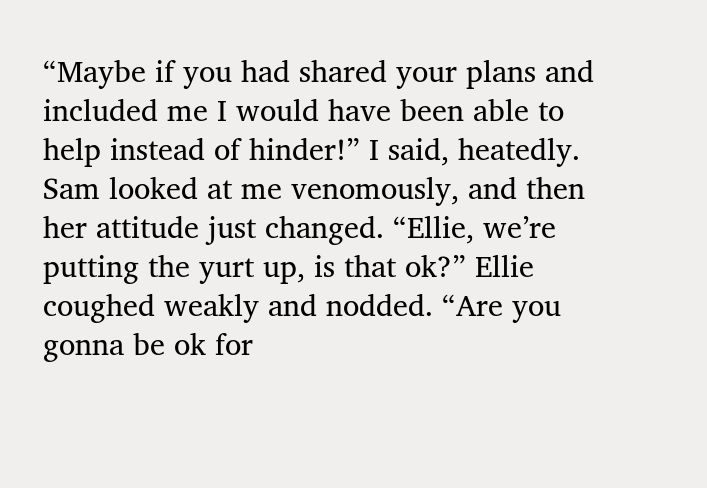“Maybe if you had shared your plans and included me I would have been able to help instead of hinder!” I said, heatedly. Sam looked at me venomously, and then her attitude just changed. “Ellie, we’re putting the yurt up, is that ok?” Ellie coughed weakly and nodded. “Are you gonna be ok for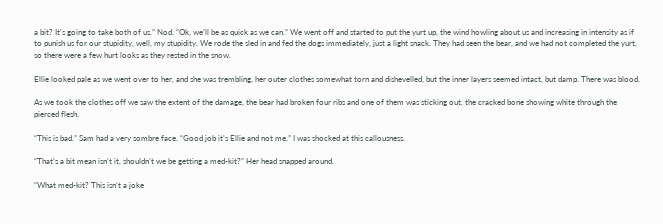a bit? It’s going to take both of us.” Nod. “Ok, we’ll be as quick as we can.” We went off and started to put the yurt up, the wind howling about us and increasing in intensity as if to punish us for our stupidity, well, my stupidity. We rode the sled in and fed the dogs immediately, just a light snack. They had seen the bear, and we had not completed the yurt, so there were a few hurt looks as they rested in the snow.

Ellie looked pale as we went over to her, and she was trembling, her outer clothes somewhat torn and dishevelled, but the inner layers seemed intact, but damp. There was blood.

As we took the clothes off we saw the extent of the damage, the bear had broken four ribs and one of them was sticking out, the cracked bone showing white through the pierced flesh.

“This is bad.” Sam had a very sombre face. “Good job it’s Ellie and not me.” I was shocked at this callousness.

“That’s a bit mean isn’t it, shouldn’t we be getting a med-kit?” Her head snapped around.

“What med-kit? This isn’t a joke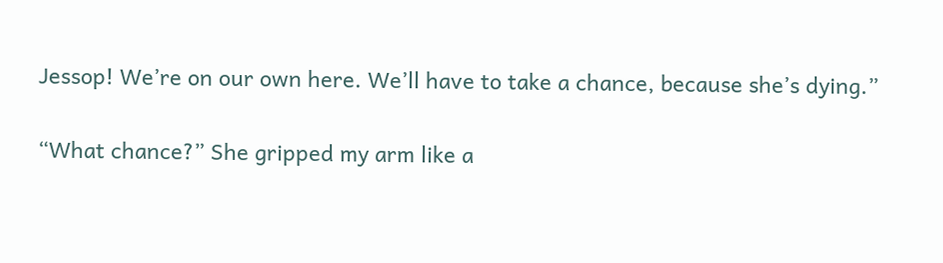Jessop! We’re on our own here. We’ll have to take a chance, because she’s dying.”

“What chance?” She gripped my arm like a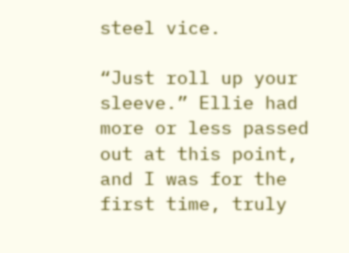steel vice.

“Just roll up your sleeve.” Ellie had more or less passed out at this point, and I was for the first time, truly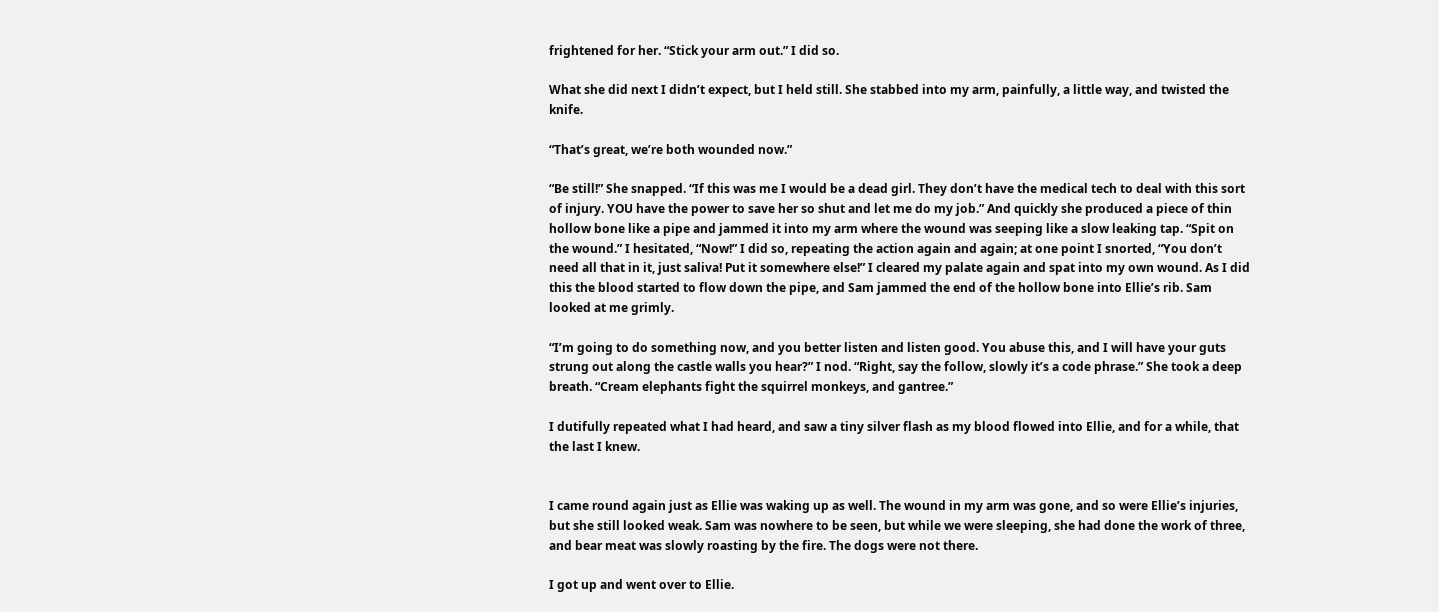frightened for her. “Stick your arm out.” I did so.

What she did next I didn’t expect, but I held still. She stabbed into my arm, painfully, a little way, and twisted the knife.

“That’s great, we’re both wounded now.”

“Be still!” She snapped. “If this was me I would be a dead girl. They don’t have the medical tech to deal with this sort of injury. YOU have the power to save her so shut and let me do my job.” And quickly she produced a piece of thin hollow bone like a pipe and jammed it into my arm where the wound was seeping like a slow leaking tap. “Spit on the wound.” I hesitated, “Now!” I did so, repeating the action again and again; at one point I snorted, “You don’t need all that in it, just saliva! Put it somewhere else!” I cleared my palate again and spat into my own wound. As I did this the blood started to flow down the pipe, and Sam jammed the end of the hollow bone into Ellie’s rib. Sam looked at me grimly.

“I’m going to do something now, and you better listen and listen good. You abuse this, and I will have your guts strung out along the castle walls you hear?” I nod. “Right, say the follow, slowly it’s a code phrase.” She took a deep breath. “Cream elephants fight the squirrel monkeys, and gantree.”

I dutifully repeated what I had heard, and saw a tiny silver flash as my blood flowed into Ellie, and for a while, that the last I knew.


I came round again just as Ellie was waking up as well. The wound in my arm was gone, and so were Ellie’s injuries, but she still looked weak. Sam was nowhere to be seen, but while we were sleeping, she had done the work of three, and bear meat was slowly roasting by the fire. The dogs were not there.

I got up and went over to Ellie.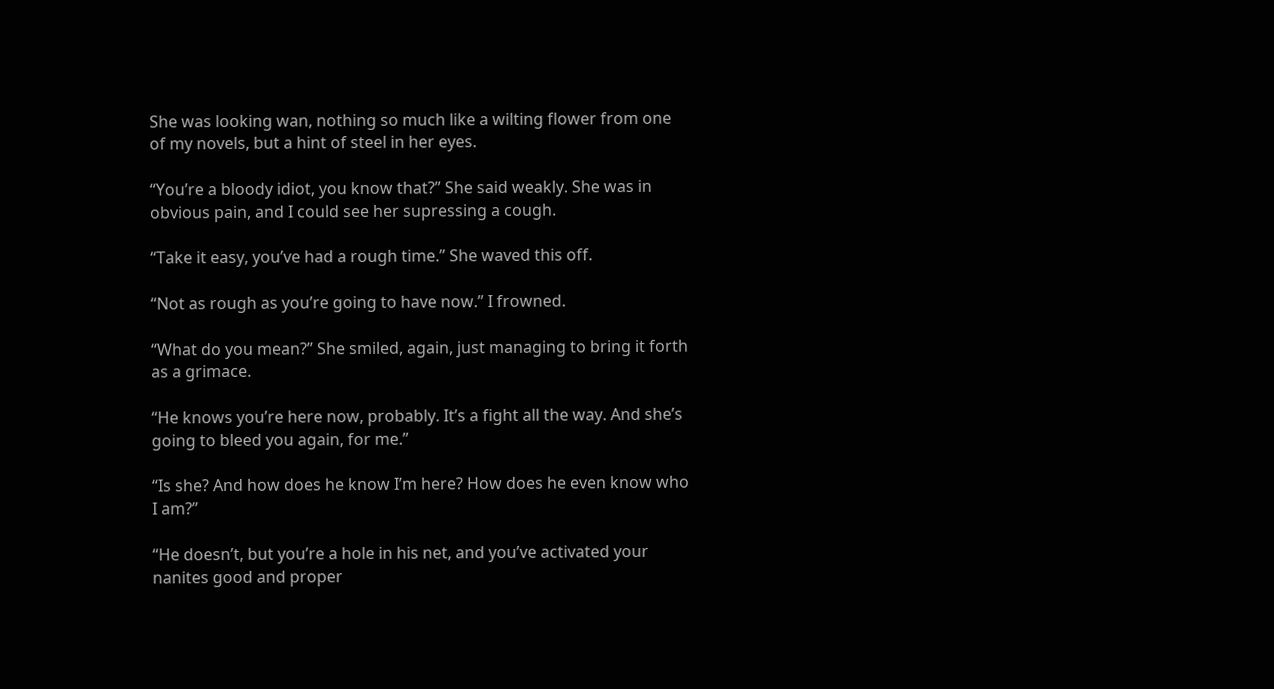She was looking wan, nothing so much like a wilting flower from one of my novels, but a hint of steel in her eyes.

“You’re a bloody idiot, you know that?” She said weakly. She was in obvious pain, and I could see her supressing a cough.

“Take it easy, you’ve had a rough time.” She waved this off.

“Not as rough as you’re going to have now.” I frowned.

“What do you mean?” She smiled, again, just managing to bring it forth as a grimace.

“He knows you’re here now, probably. It’s a fight all the way. And she’s going to bleed you again, for me.”

“Is she? And how does he know I’m here? How does he even know who I am?”

“He doesn’t, but you’re a hole in his net, and you’ve activated your nanites good and proper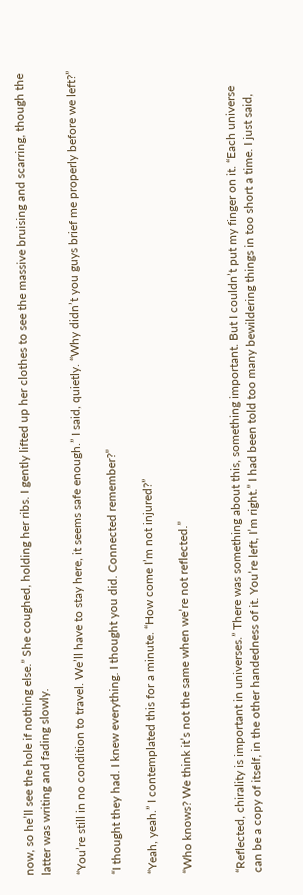now, so he’ll see the hole if nothing else.” She coughed, holding her ribs. I gently lifted up her clothes to see the massive bruising and scarring, though the latter was writing and fading slowly.

“You’re still in no condition to travel. We’ll have to stay here, it seems safe enough.” I said, quietly. “Why didn’t you guys brief me properly before we left?”

“I thought they had. I knew everything. I thought you did. Connected remember?”

“Yeah, yeah.” I contemplated this for a minute. “How come I’m not injured?”

“Who knows? We think it’s not the same when we’re not reflected.”


“Reflected, chirality is important in universes.” There was something about this, something important. But I couldn’t put my finger on it. “Each universe can be a copy of itself, in the other handedness of it. You’re left, I’m right.” I had been told too many bewildering things in too short a time. I just said,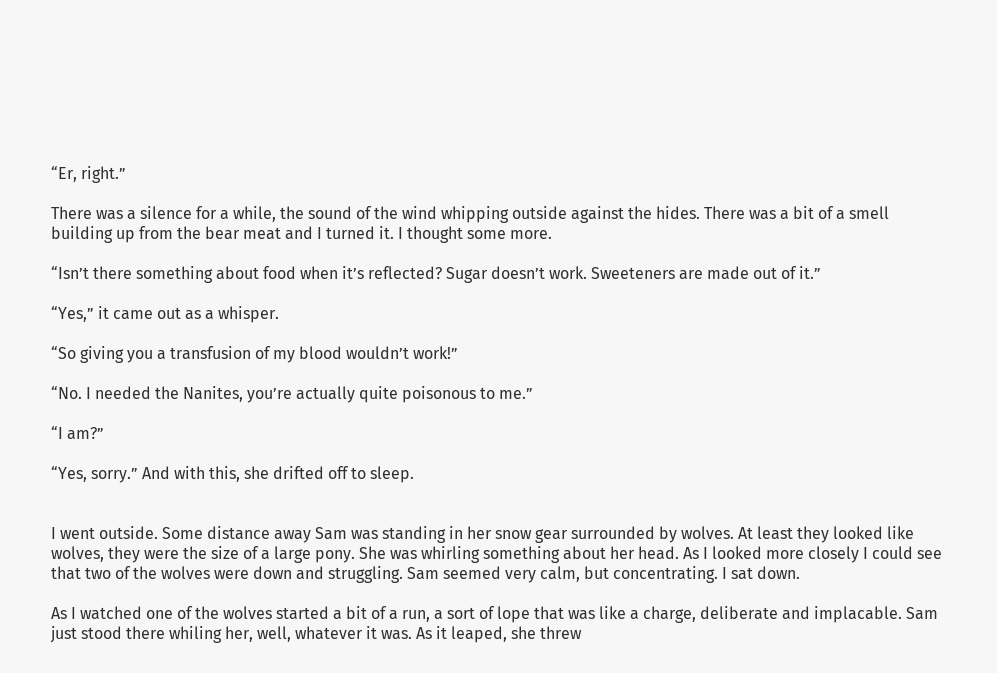“Er, right.”

There was a silence for a while, the sound of the wind whipping outside against the hides. There was a bit of a smell building up from the bear meat and I turned it. I thought some more.

“Isn’t there something about food when it’s reflected? Sugar doesn’t work. Sweeteners are made out of it.”

“Yes,” it came out as a whisper.

“So giving you a transfusion of my blood wouldn’t work!”

“No. I needed the Nanites, you’re actually quite poisonous to me.”

“I am?”

“Yes, sorry.” And with this, she drifted off to sleep.


I went outside. Some distance away Sam was standing in her snow gear surrounded by wolves. At least they looked like wolves, they were the size of a large pony. She was whirling something about her head. As I looked more closely I could see that two of the wolves were down and struggling. Sam seemed very calm, but concentrating. I sat down.

As I watched one of the wolves started a bit of a run, a sort of lope that was like a charge, deliberate and implacable. Sam just stood there whiling her, well, whatever it was. As it leaped, she threw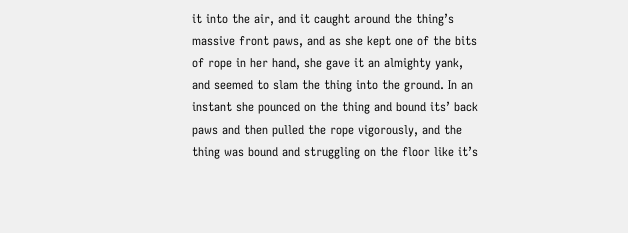it into the air, and it caught around the thing’s massive front paws, and as she kept one of the bits of rope in her hand, she gave it an almighty yank, and seemed to slam the thing into the ground. In an instant she pounced on the thing and bound its’ back paws and then pulled the rope vigorously, and the thing was bound and struggling on the floor like it’s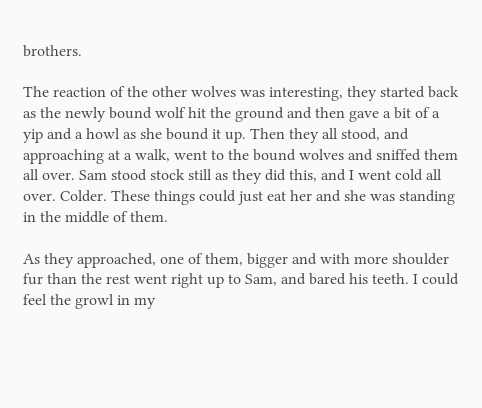brothers.

The reaction of the other wolves was interesting, they started back as the newly bound wolf hit the ground and then gave a bit of a yip and a howl as she bound it up. Then they all stood, and approaching at a walk, went to the bound wolves and sniffed them all over. Sam stood stock still as they did this, and I went cold all over. Colder. These things could just eat her and she was standing in the middle of them.

As they approached, one of them, bigger and with more shoulder fur than the rest went right up to Sam, and bared his teeth. I could feel the growl in my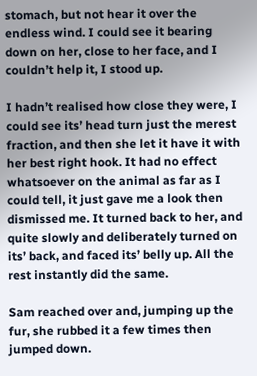stomach, but not hear it over the endless wind. I could see it bearing down on her, close to her face, and I couldn’t help it, I stood up.

I hadn’t realised how close they were, I could see its’ head turn just the merest fraction, and then she let it have it with her best right hook. It had no effect whatsoever on the animal as far as I could tell, it just gave me a look then dismissed me. It turned back to her, and quite slowly and deliberately turned on its’ back, and faced its’ belly up. All the rest instantly did the same.

Sam reached over and, jumping up the fur, she rubbed it a few times then jumped down.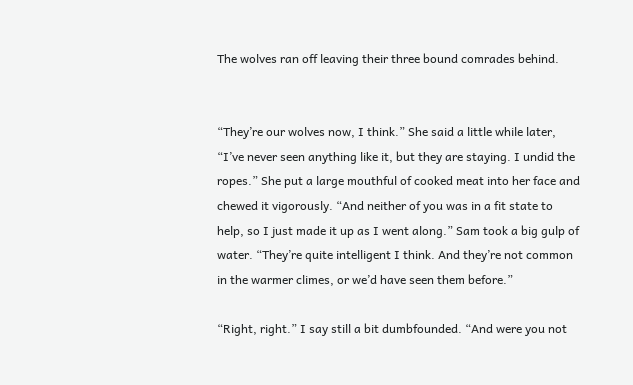The wolves ran off leaving their three bound comrades behind.


“They’re our wolves now, I think.” She said a little while later, “I’ve never seen anything like it, but they are staying. I undid the ropes.” She put a large mouthful of cooked meat into her face and chewed it vigorously. “And neither of you was in a fit state to help, so I just made it up as I went along.” Sam took a big gulp of water. “They’re quite intelligent I think. And they’re not common in the warmer climes, or we’d have seen them before.”

“Right, right.” I say still a bit dumbfounded. “And were you not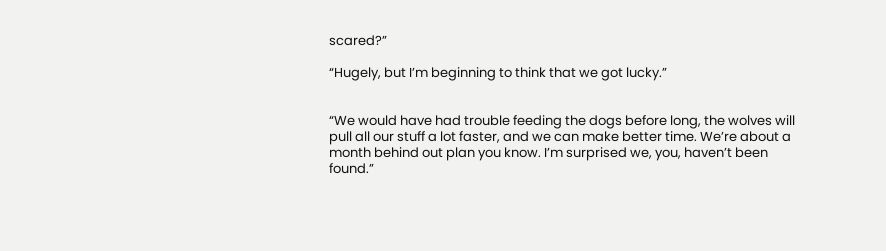scared?”

“Hugely, but I’m beginning to think that we got lucky.”


“We would have had trouble feeding the dogs before long, the wolves will pull all our stuff a lot faster, and we can make better time. We’re about a month behind out plan you know. I’m surprised we, you, haven’t been found.”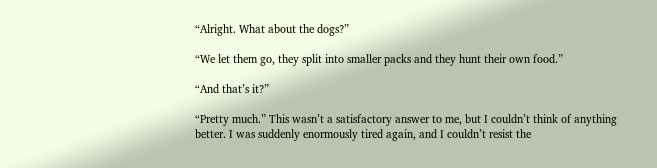“Alright. What about the dogs?”

“We let them go, they split into smaller packs and they hunt their own food.”

“And that’s it?”

“Pretty much.” This wasn’t a satisfactory answer to me, but I couldn’t think of anything better. I was suddenly enormously tired again, and I couldn’t resist the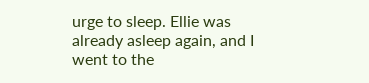urge to sleep. Ellie was already asleep again, and I went to the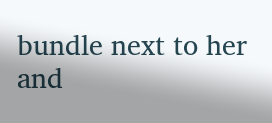bundle next to her and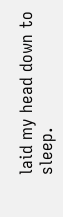laid my head down to sleep.